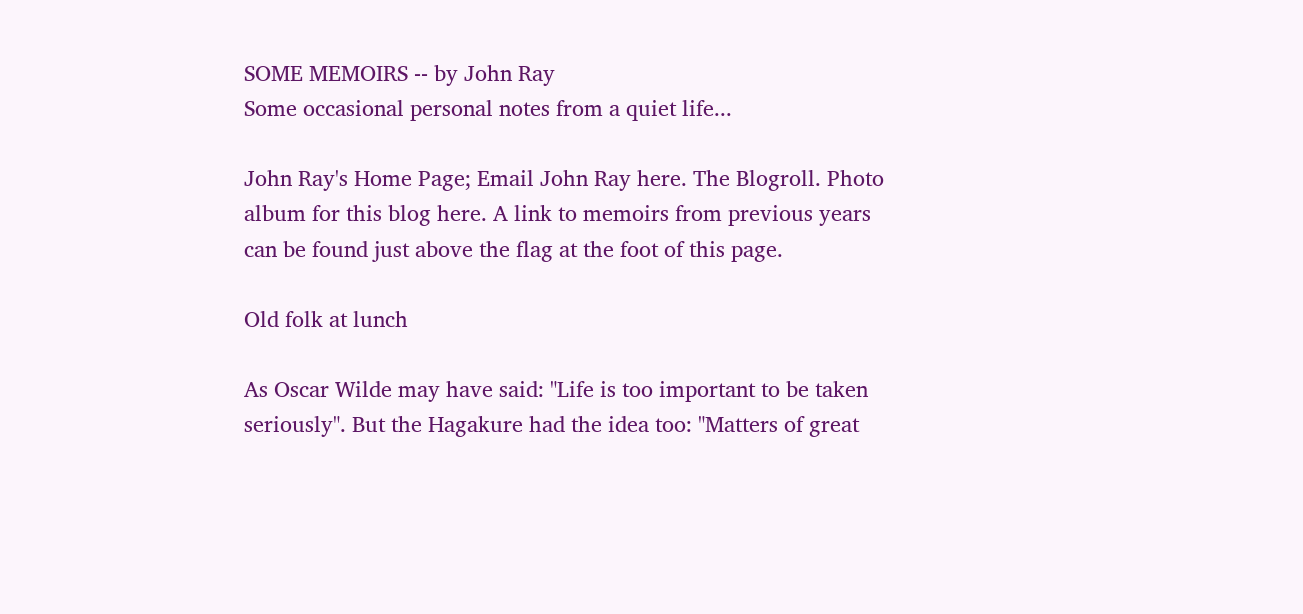SOME MEMOIRS -- by John Ray
Some occasional personal notes from a quiet life...

John Ray's Home Page; Email John Ray here. The Blogroll. Photo album for this blog here. A link to memoirs from previous years can be found just above the flag at the foot of this page.

Old folk at lunch

As Oscar Wilde may have said: "Life is too important to be taken seriously". But the Hagakure had the idea too: "Matters of great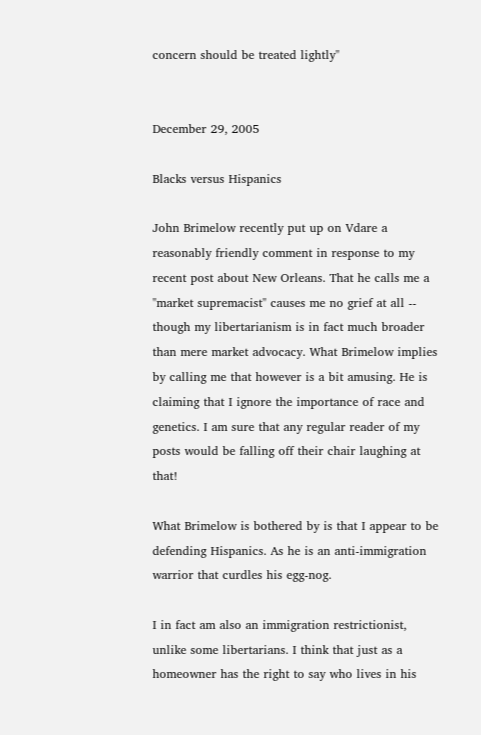concern should be treated lightly"


December 29, 2005

Blacks versus Hispanics

John Brimelow recently put up on Vdare a reasonably friendly comment in response to my recent post about New Orleans. That he calls me a "market supremacist" causes me no grief at all -- though my libertarianism is in fact much broader than mere market advocacy. What Brimelow implies by calling me that however is a bit amusing. He is claiming that I ignore the importance of race and genetics. I am sure that any regular reader of my posts would be falling off their chair laughing at that!

What Brimelow is bothered by is that I appear to be defending Hispanics. As he is an anti-immigration warrior that curdles his egg-nog.

I in fact am also an immigration restrictionist, unlike some libertarians. I think that just as a homeowner has the right to say who lives in his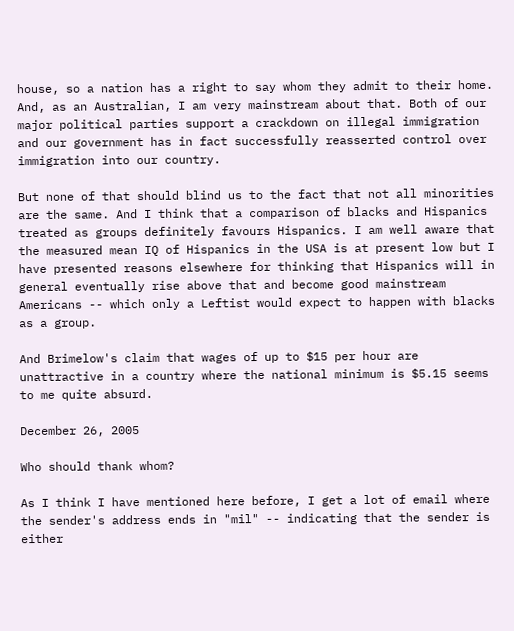house, so a nation has a right to say whom they admit to their home. And, as an Australian, I am very mainstream about that. Both of our major political parties support a crackdown on illegal immigration and our government has in fact successfully reasserted control over immigration into our country.

But none of that should blind us to the fact that not all minorities are the same. And I think that a comparison of blacks and Hispanics treated as groups definitely favours Hispanics. I am well aware that the measured mean IQ of Hispanics in the USA is at present low but I have presented reasons elsewhere for thinking that Hispanics will in general eventually rise above that and become good mainstream Americans -- which only a Leftist would expect to happen with blacks as a group.

And Brimelow's claim that wages of up to $15 per hour are unattractive in a country where the national minimum is $5.15 seems to me quite absurd.

December 26, 2005

Who should thank whom?

As I think I have mentioned here before, I get a lot of email where the sender's address ends in "mil" -- indicating that the sender is either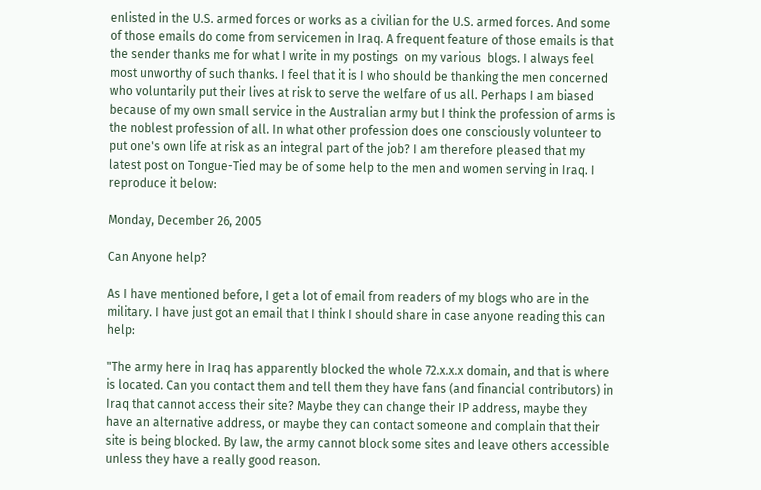enlisted in the U.S. armed forces or works as a civilian for the U.S. armed forces. And some of those emails do come from servicemen in Iraq. A frequent feature of those emails is that the sender thanks me for what I write in my postings  on my various  blogs. I always feel most unworthy of such thanks. I feel that it is I who should be thanking the men concerned who voluntarily put their lives at risk to serve the welfare of us all. Perhaps I am biased because of my own small service in the Australian army but I think the profession of arms is the noblest profession of all. In what other profession does one consciously volunteer to put one's own life at risk as an integral part of the job? I am therefore pleased that my latest post on Tongue-Tied may be of some help to the men and women serving in Iraq. I reproduce it below:

Monday, December 26, 2005

Can Anyone help?

As I have mentioned before, I get a lot of email from readers of my blogs who are in the military. I have just got an email that I think I should share in case anyone reading this can help:

"The army here in Iraq has apparently blocked the whole 72.x.x.x domain, and that is where is located. Can you contact them and tell them they have fans (and financial contributors) in Iraq that cannot access their site? Maybe they can change their IP address, maybe they have an alternative address, or maybe they can contact someone and complain that their site is being blocked. By law, the army cannot block some sites and leave others accessible unless they have a really good reason.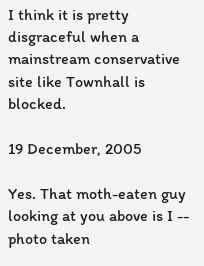I think it is pretty disgraceful when a mainstream conservative site like Townhall is blocked.

19 December, 2005

Yes. That moth-eaten guy looking at you above is I -- photo taken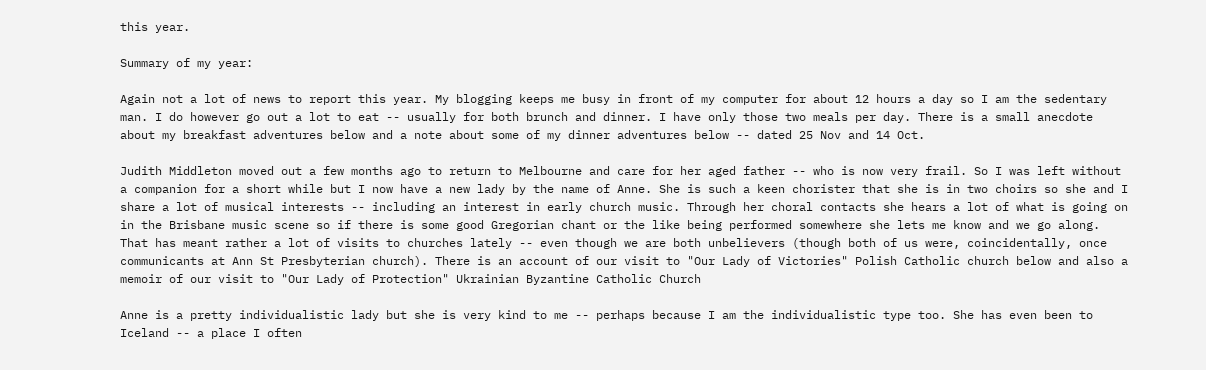this year.

Summary of my year:

Again not a lot of news to report this year. My blogging keeps me busy in front of my computer for about 12 hours a day so I am the sedentary man. I do however go out a lot to eat -- usually for both brunch and dinner. I have only those two meals per day. There is a small anecdote about my breakfast adventures below and a note about some of my dinner adventures below -- dated 25 Nov and 14 Oct.

Judith Middleton moved out a few months ago to return to Melbourne and care for her aged father -- who is now very frail. So I was left without a companion for a short while but I now have a new lady by the name of Anne. She is such a keen chorister that she is in two choirs so she and I share a lot of musical interests -- including an interest in early church music. Through her choral contacts she hears a lot of what is going on in the Brisbane music scene so if there is some good Gregorian chant or the like being performed somewhere she lets me know and we go along. That has meant rather a lot of visits to churches lately -- even though we are both unbelievers (though both of us were, coincidentally, once communicants at Ann St Presbyterian church). There is an account of our visit to "Our Lady of Victories" Polish Catholic church below and also a memoir of our visit to "Our Lady of Protection" Ukrainian Byzantine Catholic Church

Anne is a pretty individualistic lady but she is very kind to me -- perhaps because I am the individualistic type too. She has even been to Iceland -- a place I often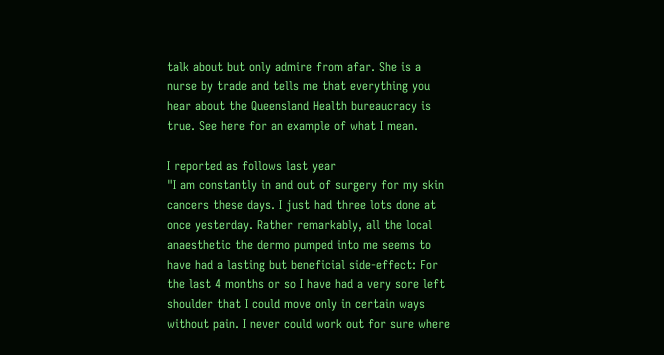talk about but only admire from afar. She is a nurse by trade and tells me that everything you hear about the Queensland Health bureaucracy is true. See here for an example of what I mean.

I reported as follows last year
"I am constantly in and out of surgery for my skin cancers these days. I just had three lots done at once yesterday. Rather remarkably, all the local anaesthetic the dermo pumped into me seems to have had a lasting but beneficial side-effect: For the last 4 months or so I have had a very sore left shoulder that I could move only in certain ways without pain. I never could work out for sure where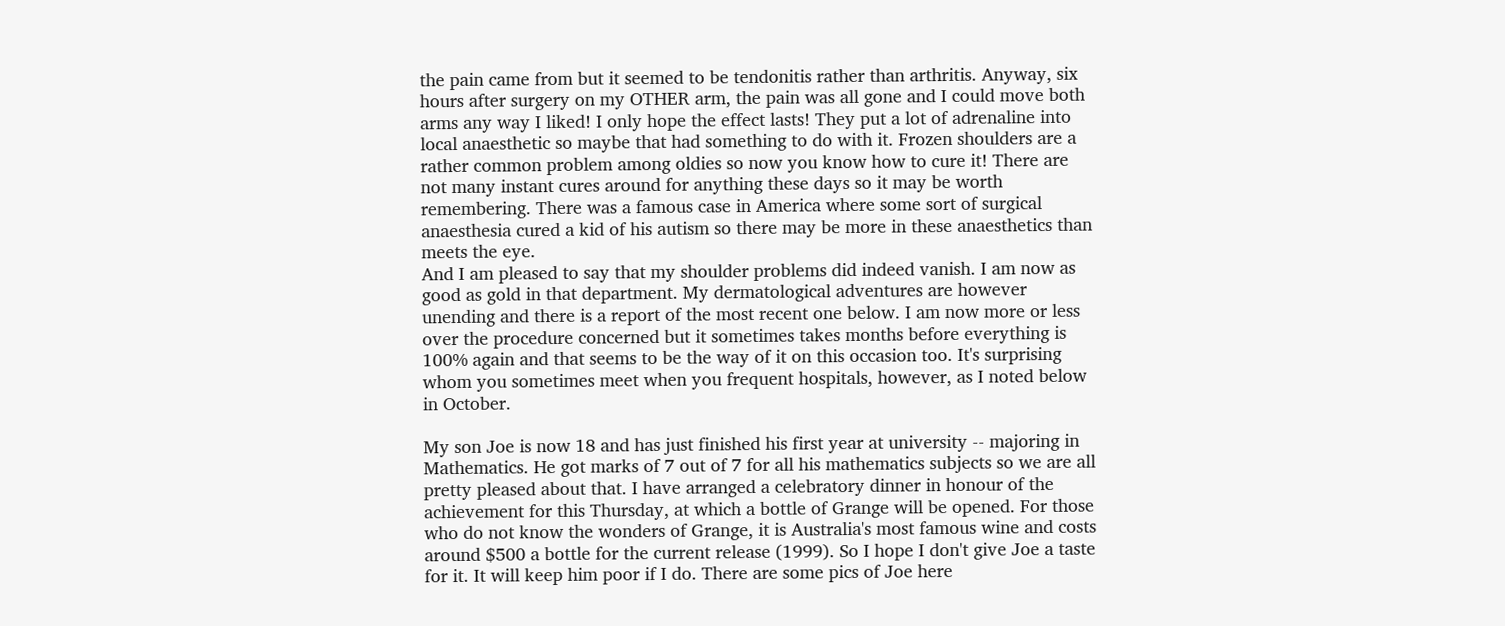the pain came from but it seemed to be tendonitis rather than arthritis. Anyway, six hours after surgery on my OTHER arm, the pain was all gone and I could move both arms any way I liked! I only hope the effect lasts! They put a lot of adrenaline into local anaesthetic so maybe that had something to do with it. Frozen shoulders are a rather common problem among oldies so now you know how to cure it! There are not many instant cures around for anything these days so it may be worth remembering. There was a famous case in America where some sort of surgical anaesthesia cured a kid of his autism so there may be more in these anaesthetics than meets the eye.
And I am pleased to say that my shoulder problems did indeed vanish. I am now as good as gold in that department. My dermatological adventures are however unending and there is a report of the most recent one below. I am now more or less over the procedure concerned but it sometimes takes months before everything is 100% again and that seems to be the way of it on this occasion too. It's surprising whom you sometimes meet when you frequent hospitals, however, as I noted below in October.

My son Joe is now 18 and has just finished his first year at university -- majoring in Mathematics. He got marks of 7 out of 7 for all his mathematics subjects so we are all pretty pleased about that. I have arranged a celebratory dinner in honour of the achievement for this Thursday, at which a bottle of Grange will be opened. For those who do not know the wonders of Grange, it is Australia's most famous wine and costs around $500 a bottle for the current release (1999). So I hope I don't give Joe a taste for it. It will keep him poor if I do. There are some pics of Joe here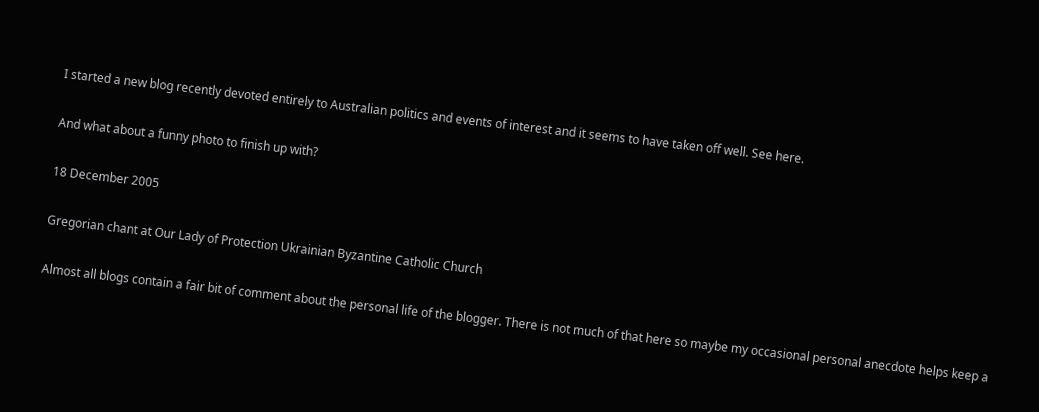I started a new blog recently devoted entirely to Australian politics and events of interest and it seems to have taken off well. See here.

And what about a funny photo to finish up with?

18 December 2005

Gregorian chant at Our Lady of Protection Ukrainian Byzantine Catholic Church

Almost all blogs contain a fair bit of comment about the personal life of the blogger. There is not much of that here so maybe my occasional personal anecdote helps keep a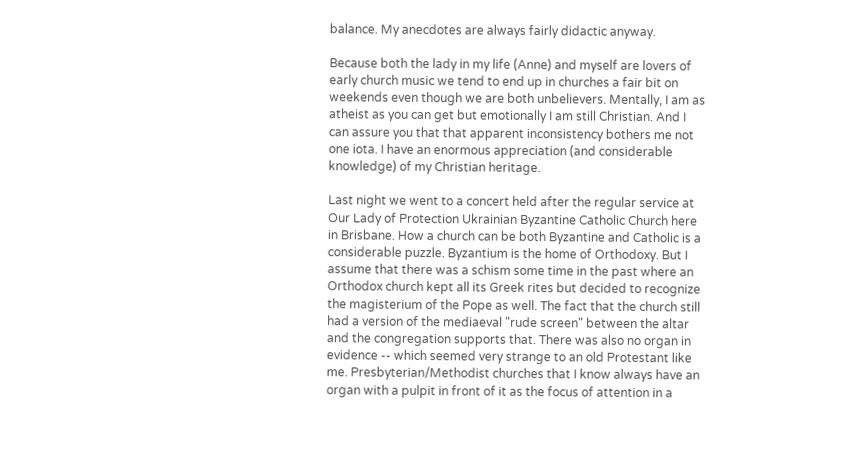balance. My anecdotes are always fairly didactic anyway.

Because both the lady in my life (Anne) and myself are lovers of early church music we tend to end up in churches a fair bit on weekends even though we are both unbelievers. Mentally, I am as atheist as you can get but emotionally I am still Christian. And I can assure you that that apparent inconsistency bothers me not one iota. I have an enormous appreciation (and considerable knowledge) of my Christian heritage.

Last night we went to a concert held after the regular service at Our Lady of Protection Ukrainian Byzantine Catholic Church here in Brisbane. How a church can be both Byzantine and Catholic is a considerable puzzle. Byzantium is the home of Orthodoxy. But I assume that there was a schism some time in the past where an Orthodox church kept all its Greek rites but decided to recognize the magisterium of the Pope as well. The fact that the church still had a version of the mediaeval "rude screen" between the altar and the congregation supports that. There was also no organ in evidence -- which seemed very strange to an old Protestant like me. Presbyterian/Methodist churches that I know always have an organ with a pulpit in front of it as the focus of attention in a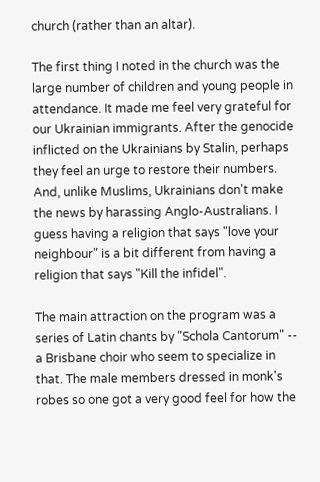church (rather than an altar).

The first thing I noted in the church was the large number of children and young people in attendance. It made me feel very grateful for our Ukrainian immigrants. After the genocide inflicted on the Ukrainians by Stalin, perhaps they feel an urge to restore their numbers. And, unlike Muslims, Ukrainians don't make the news by harassing Anglo-Australians. I guess having a religion that says "love your neighbour" is a bit different from having a religion that says "Kill the infidel".

The main attraction on the program was a series of Latin chants by "Schola Cantorum" -- a Brisbane choir who seem to specialize in that. The male members dressed in monk's robes so one got a very good feel for how the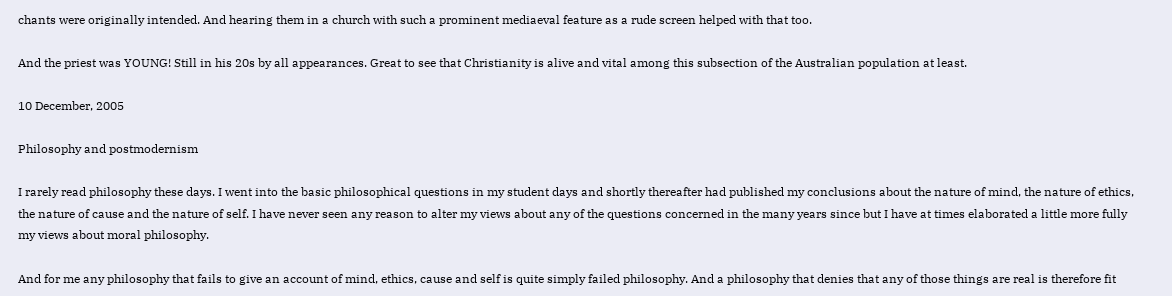chants were originally intended. And hearing them in a church with such a prominent mediaeval feature as a rude screen helped with that too.

And the priest was YOUNG! Still in his 20s by all appearances. Great to see that Christianity is alive and vital among this subsection of the Australian population at least.

10 December, 2005

Philosophy and postmodernism

I rarely read philosophy these days. I went into the basic philosophical questions in my student days and shortly thereafter had published my conclusions about the nature of mind, the nature of ethics, the nature of cause and the nature of self. I have never seen any reason to alter my views about any of the questions concerned in the many years since but I have at times elaborated a little more fully my views about moral philosophy.

And for me any philosophy that fails to give an account of mind, ethics, cause and self is quite simply failed philosophy. And a philosophy that denies that any of those things are real is therefore fit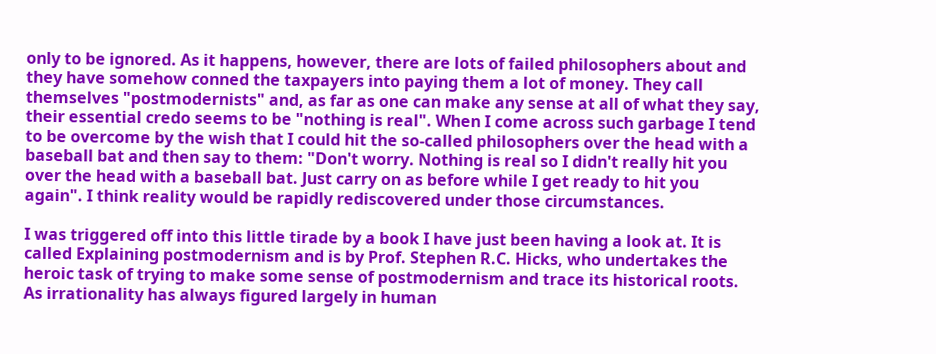only to be ignored. As it happens, however, there are lots of failed philosophers about and they have somehow conned the taxpayers into paying them a lot of money. They call themselves "postmodernists" and, as far as one can make any sense at all of what they say, their essential credo seems to be "nothing is real". When I come across such garbage I tend to be overcome by the wish that I could hit the so-called philosophers over the head with a baseball bat and then say to them: "Don't worry. Nothing is real so I didn't really hit you over the head with a baseball bat. Just carry on as before while I get ready to hit you again". I think reality would be rapidly rediscovered under those circumstances.

I was triggered off into this little tirade by a book I have just been having a look at. It is called Explaining postmodernism and is by Prof. Stephen R.C. Hicks, who undertakes the heroic task of trying to make some sense of postmodernism and trace its historical roots. As irrationality has always figured largely in human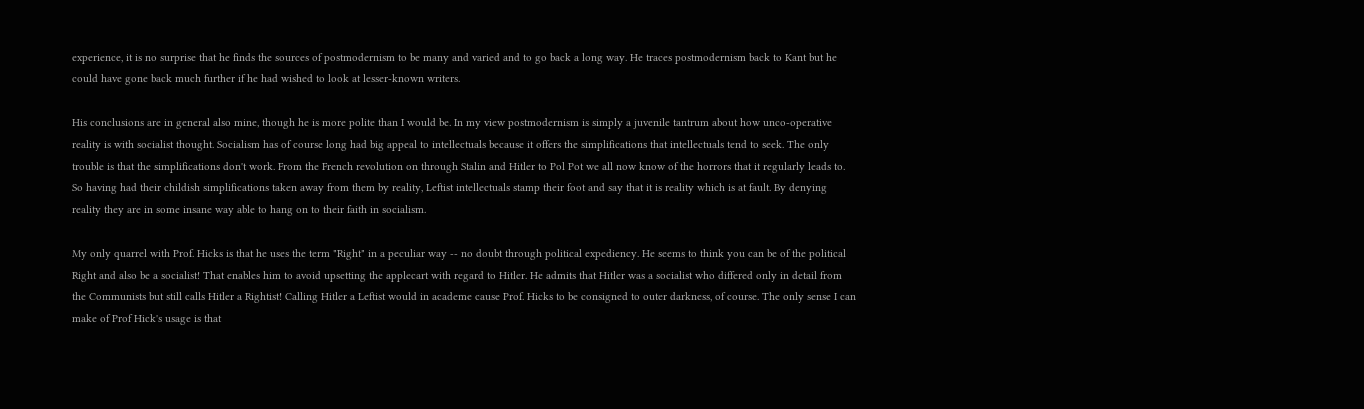experience, it is no surprise that he finds the sources of postmodernism to be many and varied and to go back a long way. He traces postmodernism back to Kant but he could have gone back much further if he had wished to look at lesser-known writers.

His conclusions are in general also mine, though he is more polite than I would be. In my view postmodernism is simply a juvenile tantrum about how unco-operative reality is with socialist thought. Socialism has of course long had big appeal to intellectuals because it offers the simplifications that intellectuals tend to seek. The only trouble is that the simplifications don't work. From the French revolution on through Stalin and Hitler to Pol Pot we all now know of the horrors that it regularly leads to. So having had their childish simplifications taken away from them by reality, Leftist intellectuals stamp their foot and say that it is reality which is at fault. By denying reality they are in some insane way able to hang on to their faith in socialism.

My only quarrel with Prof. Hicks is that he uses the term "Right" in a peculiar way -- no doubt through political expediency. He seems to think you can be of the political Right and also be a socialist! That enables him to avoid upsetting the applecart with regard to Hitler. He admits that Hitler was a socialist who differed only in detail from the Communists but still calls Hitler a Rightist! Calling Hitler a Leftist would in academe cause Prof. Hicks to be consigned to outer darkness, of course. The only sense I can make of Prof Hick's usage is that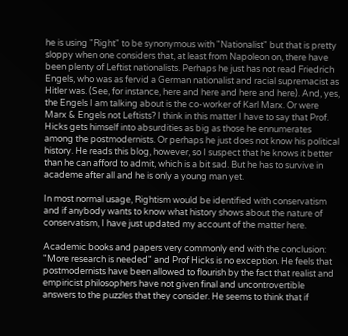he is using "Right" to be synonymous with "Nationalist" but that is pretty sloppy when one considers that, at least from Napoleon on, there have been plenty of Leftist nationalists. Perhaps he just has not read Friedrich Engels, who was as fervid a German nationalist and racial supremacist as Hitler was. (See, for instance, here and here and here and here). And, yes, the Engels I am talking about is the co-worker of Karl Marx. Or were Marx & Engels not Leftists? I think in this matter I have to say that Prof. Hicks gets himself into absurdities as big as those he ennumerates among the postmodernists. Or perhaps he just does not know his political history. He reads this blog, however, so I suspect that he knows it better than he can afford to admit, which is a bit sad. But he has to survive in academe after all and he is only a young man yet.

In most normal usage, Rightism would be identified with conservatism and if anybody wants to know what history shows about the nature of conservatism, I have just updated my account of the matter here.

Academic books and papers very commonly end with the conclusion: "More research is needed" and Prof Hicks is no exception. He feels that postmodernists have been allowed to flourish by the fact that realist and empiricist philosophers have not given final and uncontrovertible answers to the puzzles that they consider. He seems to think that if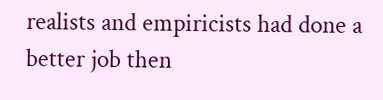realists and empiricists had done a better job then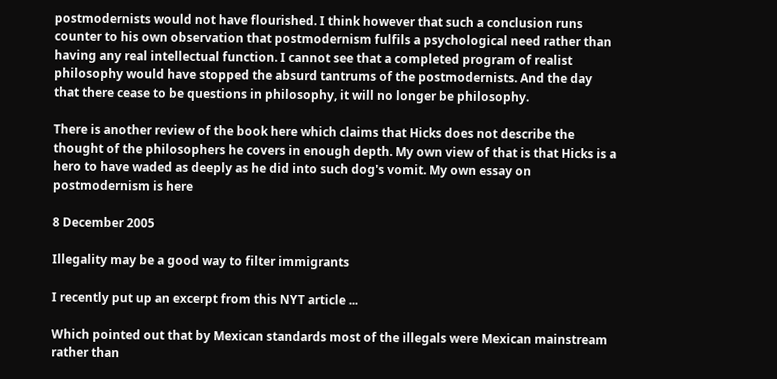postmodernists would not have flourished. I think however that such a conclusion runs counter to his own observation that postmodernism fulfils a psychological need rather than having any real intellectual function. I cannot see that a completed program of realist philosophy would have stopped the absurd tantrums of the postmodernists. And the day that there cease to be questions in philosophy, it will no longer be philosophy.

There is another review of the book here which claims that Hicks does not describe the thought of the philosophers he covers in enough depth. My own view of that is that Hicks is a hero to have waded as deeply as he did into such dog's vomit. My own essay on postmodernism is here

8 December 2005

Illegality may be a good way to filter immigrants

I recently put up an excerpt from this NYT article ...

Which pointed out that by Mexican standards most of the illegals were Mexican mainstream rather than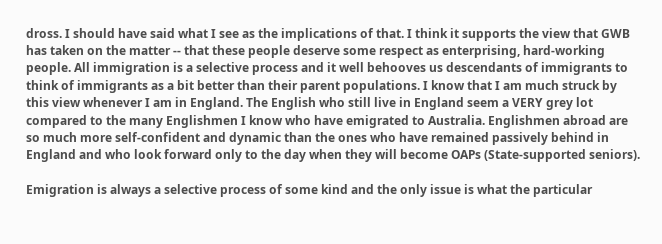dross. I should have said what I see as the implications of that. I think it supports the view that GWB has taken on the matter -- that these people deserve some respect as enterprising, hard-working people. All immigration is a selective process and it well behooves us descendants of immigrants to think of immigrants as a bit better than their parent populations. I know that I am much struck by this view whenever I am in England. The English who still live in England seem a VERY grey lot compared to the many Englishmen I know who have emigrated to Australia. Englishmen abroad are so much more self-confident and dynamic than the ones who have remained passively behind in England and who look forward only to the day when they will become OAPs (State-supported seniors).

Emigration is always a selective process of some kind and the only issue is what the particular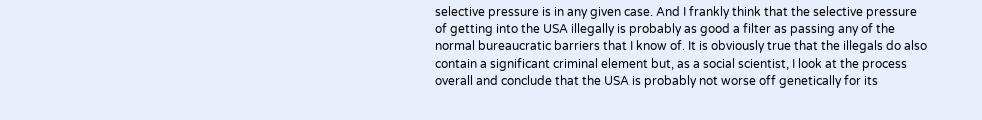selective pressure is in any given case. And I frankly think that the selective pressure of getting into the USA illegally is probably as good a filter as passing any of the normal bureaucratic barriers that I know of. It is obviously true that the illegals do also contain a significant criminal element but, as a social scientist, I look at the process overall and conclude that the USA is probably not worse off genetically for its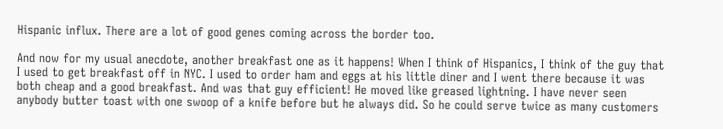Hispanic influx. There are a lot of good genes coming across the border too.

And now for my usual anecdote, another breakfast one as it happens! When I think of Hispanics, I think of the guy that I used to get breakfast off in NYC. I used to order ham and eggs at his little diner and I went there because it was both cheap and a good breakfast. And was that guy efficient! He moved like greased lightning. I have never seen anybody butter toast with one swoop of a knife before but he always did. So he could serve twice as many customers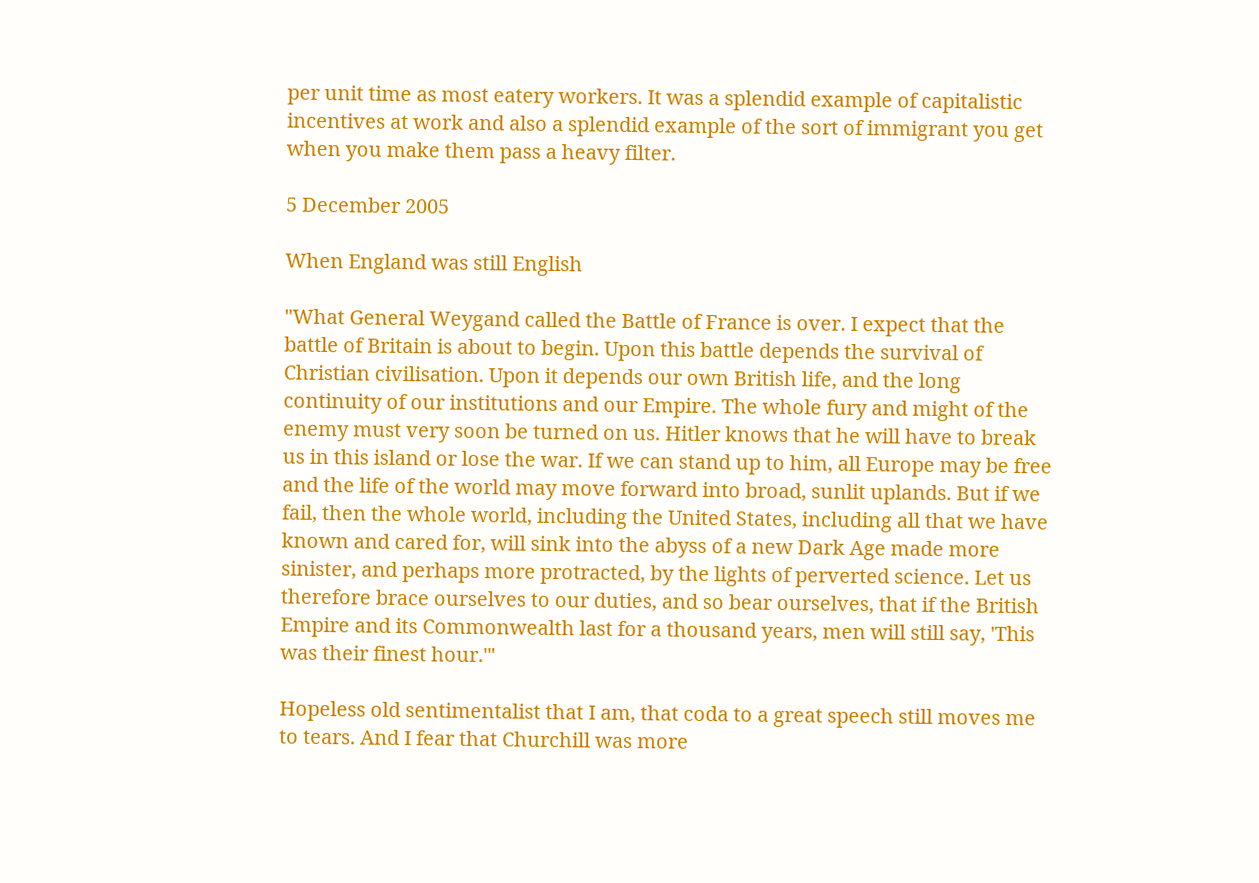per unit time as most eatery workers. It was a splendid example of capitalistic incentives at work and also a splendid example of the sort of immigrant you get when you make them pass a heavy filter.

5 December 2005

When England was still English

"What General Weygand called the Battle of France is over. I expect that the battle of Britain is about to begin. Upon this battle depends the survival of Christian civilisation. Upon it depends our own British life, and the long continuity of our institutions and our Empire. The whole fury and might of the enemy must very soon be turned on us. Hitler knows that he will have to break us in this island or lose the war. If we can stand up to him, all Europe may be free and the life of the world may move forward into broad, sunlit uplands. But if we fail, then the whole world, including the United States, including all that we have known and cared for, will sink into the abyss of a new Dark Age made more sinister, and perhaps more protracted, by the lights of perverted science. Let us therefore brace ourselves to our duties, and so bear ourselves, that if the British Empire and its Commonwealth last for a thousand years, men will still say, 'This was their finest hour.'"

Hopeless old sentimentalist that I am, that coda to a great speech still moves me to tears. And I fear that Churchill was more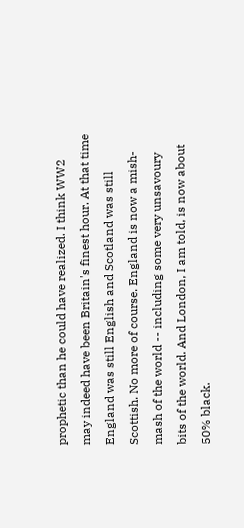prophetic than he could have realized. I think WW2 may indeed have been Britain's finest hour. At that time England was still English and Scotland was still Scottish. No more of course. England is now a mish-mash of the world -- including some very unsavoury bits of the world. And London, I am told, is now about 50% black.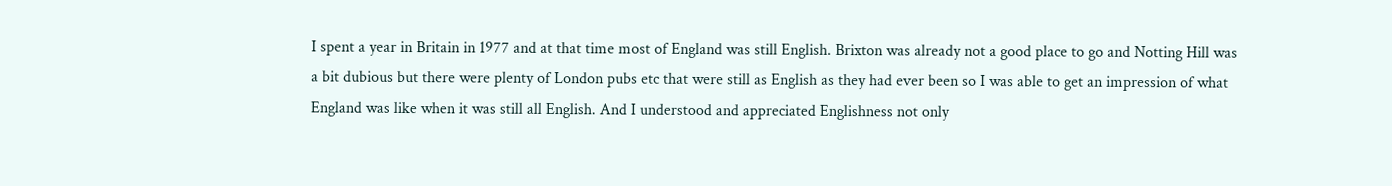I spent a year in Britain in 1977 and at that time most of England was still English. Brixton was already not a good place to go and Notting Hill was a bit dubious but there were plenty of London pubs etc that were still as English as they had ever been so I was able to get an impression of what England was like when it was still all English. And I understood and appreciated Englishness not only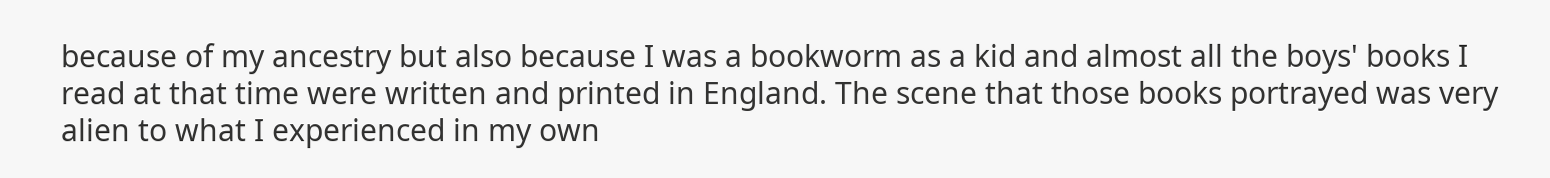because of my ancestry but also because I was a bookworm as a kid and almost all the boys' books I read at that time were written and printed in England. The scene that those books portrayed was very alien to what I experienced in my own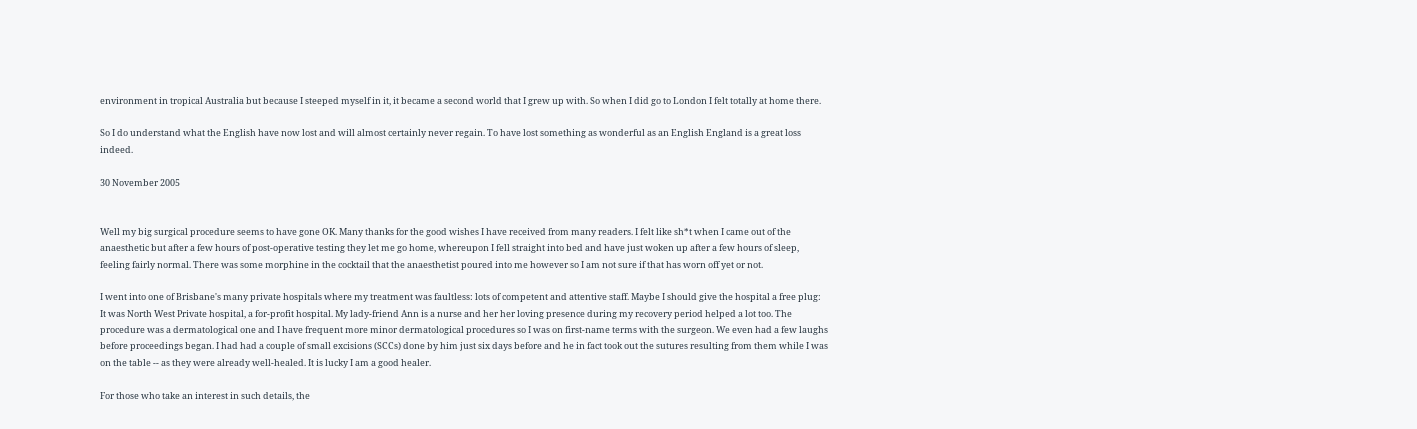environment in tropical Australia but because I steeped myself in it, it became a second world that I grew up with. So when I did go to London I felt totally at home there.

So I do understand what the English have now lost and will almost certainly never regain. To have lost something as wonderful as an English England is a great loss indeed.

30 November 2005


Well my big surgical procedure seems to have gone OK. Many thanks for the good wishes I have received from many readers. I felt like sh*t when I came out of the anaesthetic but after a few hours of post-operative testing they let me go home, whereupon I fell straight into bed and have just woken up after a few hours of sleep, feeling fairly normal. There was some morphine in the cocktail that the anaesthetist poured into me however so I am not sure if that has worn off yet or not.

I went into one of Brisbane's many private hospitals where my treatment was faultless: lots of competent and attentive staff. Maybe I should give the hospital a free plug: It was North West Private hospital, a for-profit hospital. My lady-friend Ann is a nurse and her her loving presence during my recovery period helped a lot too. The procedure was a dermatological one and I have frequent more minor dermatological procedures so I was on first-name terms with the surgeon. We even had a few laughs before proceedings began. I had had a couple of small excisions (SCCs) done by him just six days before and he in fact took out the sutures resulting from them while I was on the table -- as they were already well-healed. It is lucky I am a good healer.

For those who take an interest in such details, the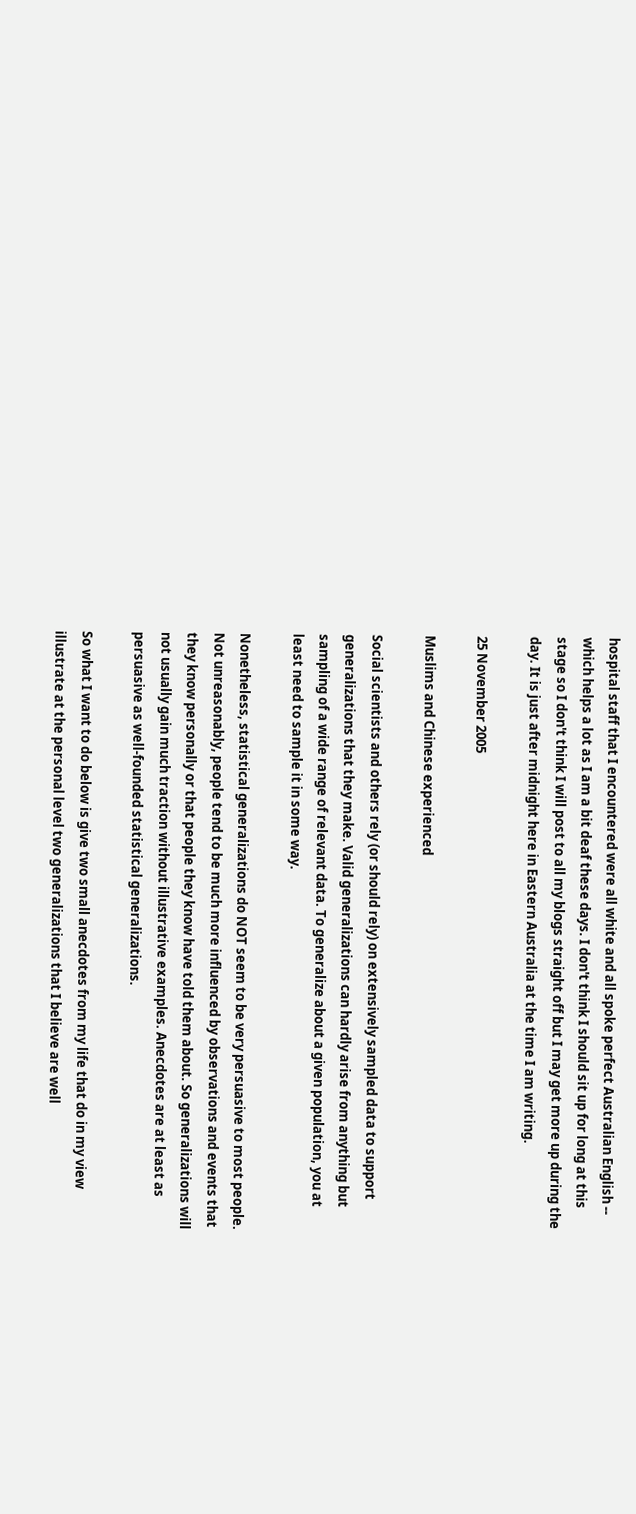hospital staff that I encountered were all white and all spoke perfect Australian English -- which helps a lot as I am a bit deaf these days. I don't think I should sit up for long at this stage so I don't think I will post to all my blogs straight off but I may get more up during the day. It is just after midnight here in Eastern Australia at the time I am writing.

25 November 2005

Muslims and Chinese experienced

Social scientists and others rely (or should rely) on extensively sampled data to support generalizations that they make. Valid generalizations can hardly arise from anything but sampling of a wide range of relevant data. To generalize about a given population, you at least need to sample it in some way.

Nonetheless, statistical generalizations do NOT seem to be very persuasive to most people. Not unreasonably, people tend to be much more influenced by observations and events that they know personally or that people they know have told them about. So generalizations will not usually gain much traction without illustrative examples. Anecdotes are at least as persuasive as well-founded statistical generalizations.

So what I want to do below is give two small anecdotes from my life that do in my view illustrate at the personal level two generalizations that I believe are well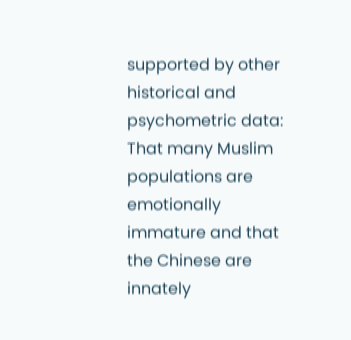supported by other historical and psychometric data: That many Muslim populations are emotionally immature and that the Chinese are innately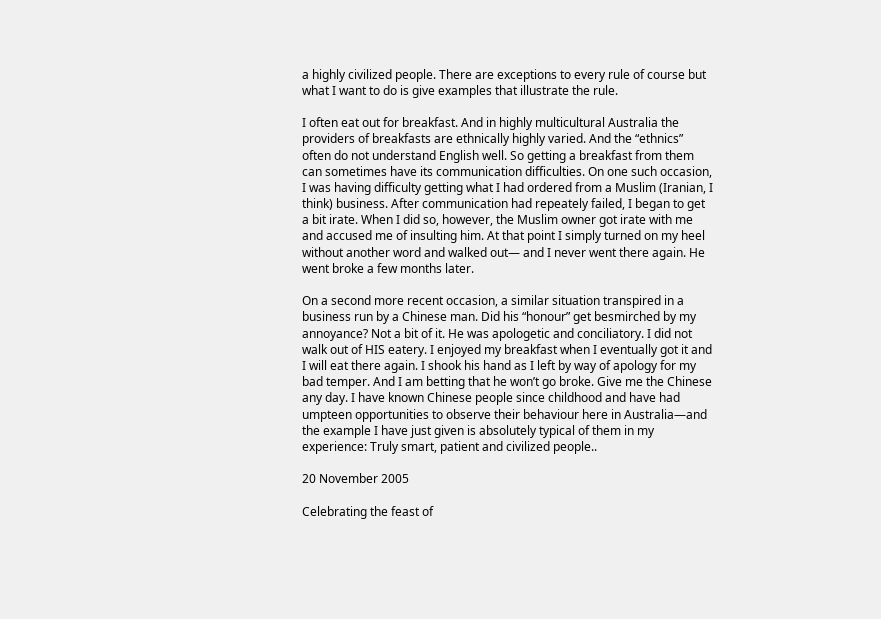a highly civilized people. There are exceptions to every rule of course but what I want to do is give examples that illustrate the rule.

I often eat out for breakfast. And in highly multicultural Australia the providers of breakfasts are ethnically highly varied. And the “ethnics” often do not understand English well. So getting a breakfast from them can sometimes have its communication difficulties. On one such occasion, I was having difficulty getting what I had ordered from a Muslim (Iranian, I think) business. After communication had repeately failed, I began to get a bit irate. When I did so, however, the Muslim owner got irate with me and accused me of insulting him. At that point I simply turned on my heel without another word and walked out— and I never went there again. He went broke a few months later.

On a second more recent occasion, a similar situation transpired in a business run by a Chinese man. Did his “honour” get besmirched by my annoyance? Not a bit of it. He was apologetic and conciliatory. I did not walk out of HIS eatery. I enjoyed my breakfast when I eventually got it and I will eat there again. I shook his hand as I left by way of apology for my bad temper. And I am betting that he won’t go broke. Give me the Chinese any day. I have known Chinese people since childhood and have had umpteen opportunities to observe their behaviour here in Australia—and the example I have just given is absolutely typical of them in my experience: Truly smart, patient and civilized people..

20 November 2005

Celebrating the feast of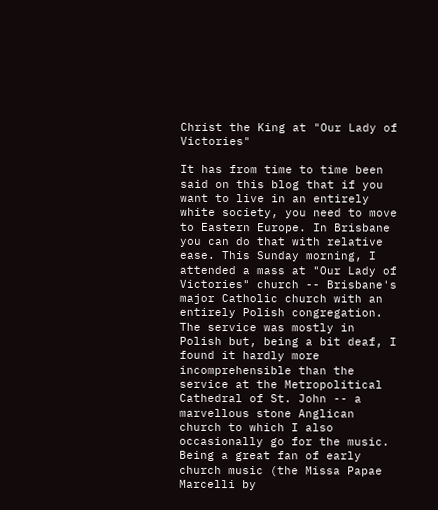Christ the King at "Our Lady of Victories"

It has from time to time been said on this blog that if you want to live in an entirely white society, you need to move to Eastern Europe. In Brisbane you can do that with relative ease. This Sunday morning, I attended a mass at "Our Lady of Victories" church -- Brisbane's major Catholic church with an entirely Polish congregation. The service was mostly in Polish but, being a bit deaf, I found it hardly more incomprehensible than the service at the Metropolitical Cathedral of St. John -- a marvellous stone Anglican church to which I also occasionally go for the music. Being a great fan of early church music (the Missa Papae Marcelli by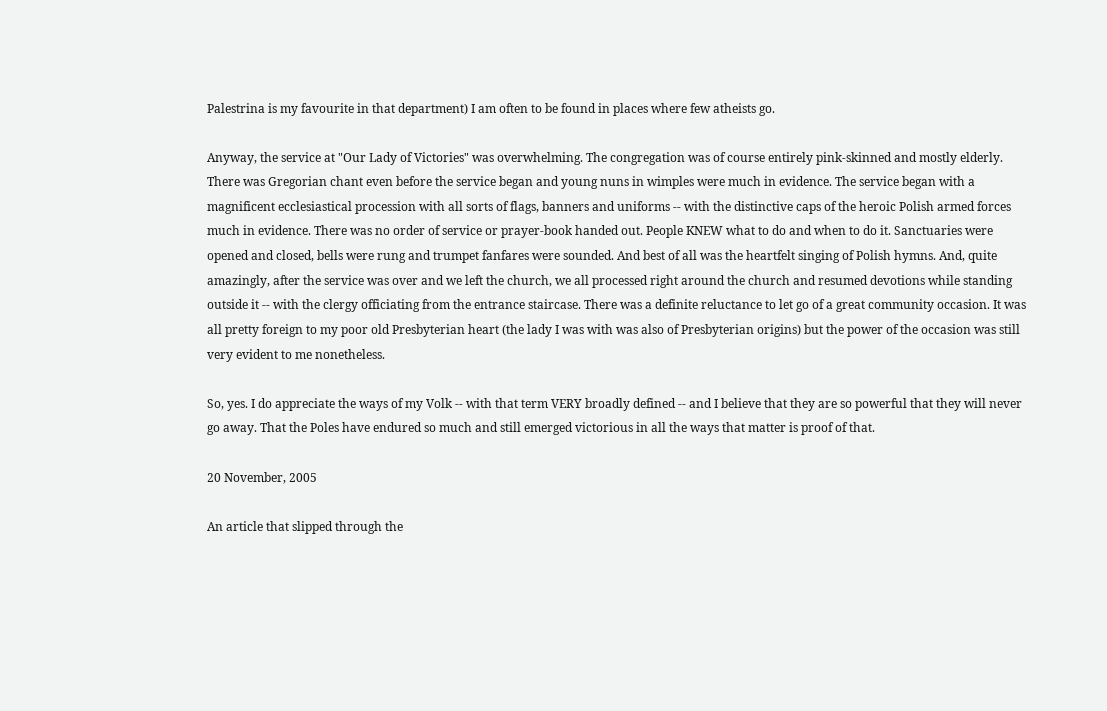Palestrina is my favourite in that department) I am often to be found in places where few atheists go.

Anyway, the service at "Our Lady of Victories" was overwhelming. The congregation was of course entirely pink-skinned and mostly elderly. There was Gregorian chant even before the service began and young nuns in wimples were much in evidence. The service began with a magnificent ecclesiastical procession with all sorts of flags, banners and uniforms -- with the distinctive caps of the heroic Polish armed forces much in evidence. There was no order of service or prayer-book handed out. People KNEW what to do and when to do it. Sanctuaries were opened and closed, bells were rung and trumpet fanfares were sounded. And best of all was the heartfelt singing of Polish hymns. And, quite amazingly, after the service was over and we left the church, we all processed right around the church and resumed devotions while standing outside it -- with the clergy officiating from the entrance staircase. There was a definite reluctance to let go of a great community occasion. It was all pretty foreign to my poor old Presbyterian heart (the lady I was with was also of Presbyterian origins) but the power of the occasion was still very evident to me nonetheless.

So, yes. I do appreciate the ways of my Volk -- with that term VERY broadly defined -- and I believe that they are so powerful that they will never go away. That the Poles have endured so much and still emerged victorious in all the ways that matter is proof of that.

20 November, 2005

An article that slipped through the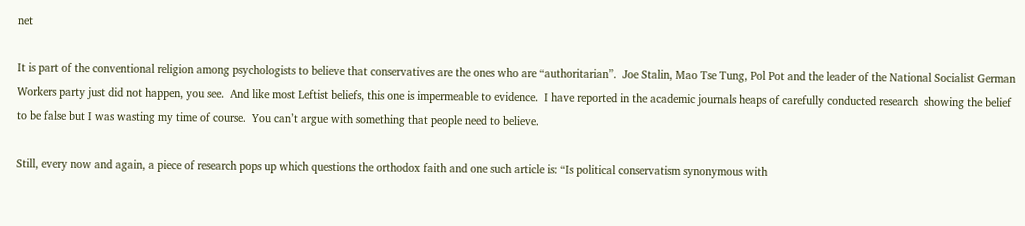net

It is part of the conventional religion among psychologists to believe that conservatives are the ones who are “authoritarian”.  Joe Stalin, Mao Tse Tung, Pol Pot and the leader of the National Socialist German Workers party just did not happen, you see.  And like most Leftist beliefs, this one is impermeable to evidence.  I have reported in the academic journals heaps of carefully conducted research  showing the belief to be false but I was wasting my time of course.  You can’t argue with something that people need to believe.

Still, every now and again, a piece of research pops up which questions the orthodox faith and one such article is: “Is political conservatism synonymous with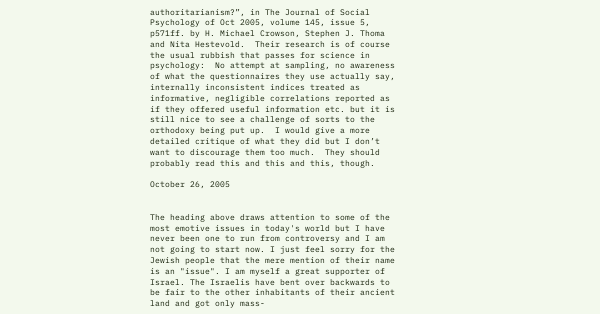authoritarianism?”, in The Journal of Social Psychology of Oct 2005, volume 145, issue 5,  p571ff. by H. Michael Crowson, Stephen J. Thoma and Nita Hestevold.  Their research is of course the usual rubbish that passes for science in psychology:  No attempt at sampling, no awareness of what the questionnaires they use actually say, internally inconsistent indices treated as informative, negligible correlations reported as if they offered useful information etc. but it is still nice to see a challenge of sorts to the orthodoxy being put up.  I would give a more detailed critique of what they did but I don’t want to discourage them too much.  They should probably read this and this and this, though.

October 26, 2005


The heading above draws attention to some of the most emotive issues in today's world but I have never been one to run from controversy and I am not going to start now. I just feel sorry for the Jewish people that the mere mention of their name is an "issue". I am myself a great supporter of Israel. The Israelis have bent over backwards to be fair to the other inhabitants of their ancient land and got only mass-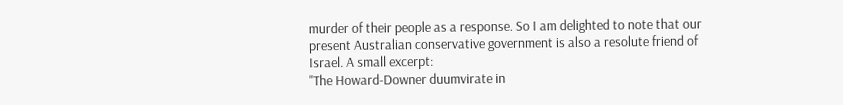murder of their people as a response. So I am delighted to note that our present Australian conservative government is also a resolute friend of Israel. A small excerpt:
"The Howard-Downer duumvirate in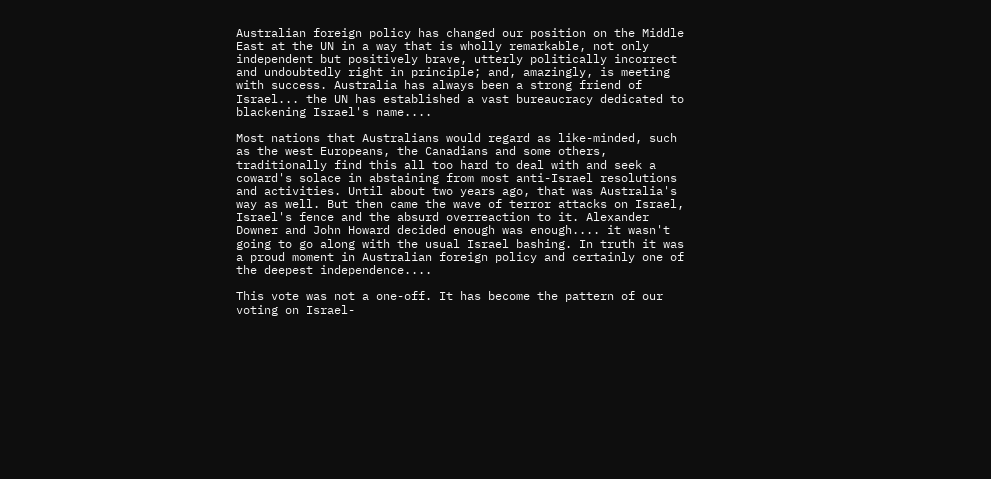Australian foreign policy has changed our position on the Middle East at the UN in a way that is wholly remarkable, not only independent but positively brave, utterly politically incorrect and undoubtedly right in principle; and, amazingly, is meeting with success. Australia has always been a strong friend of Israel... the UN has established a vast bureaucracy dedicated to blackening Israel's name....

Most nations that Australians would regard as like-minded, such as the west Europeans, the Canadians and some others, traditionally find this all too hard to deal with and seek a coward's solace in abstaining from most anti-Israel resolutions and activities. Until about two years ago, that was Australia's way as well. But then came the wave of terror attacks on Israel, Israel's fence and the absurd overreaction to it. Alexander Downer and John Howard decided enough was enough.... it wasn't going to go along with the usual Israel bashing. In truth it was a proud moment in Australian foreign policy and certainly one of the deepest independence....

This vote was not a one-off. It has become the pattern of our voting on Israel-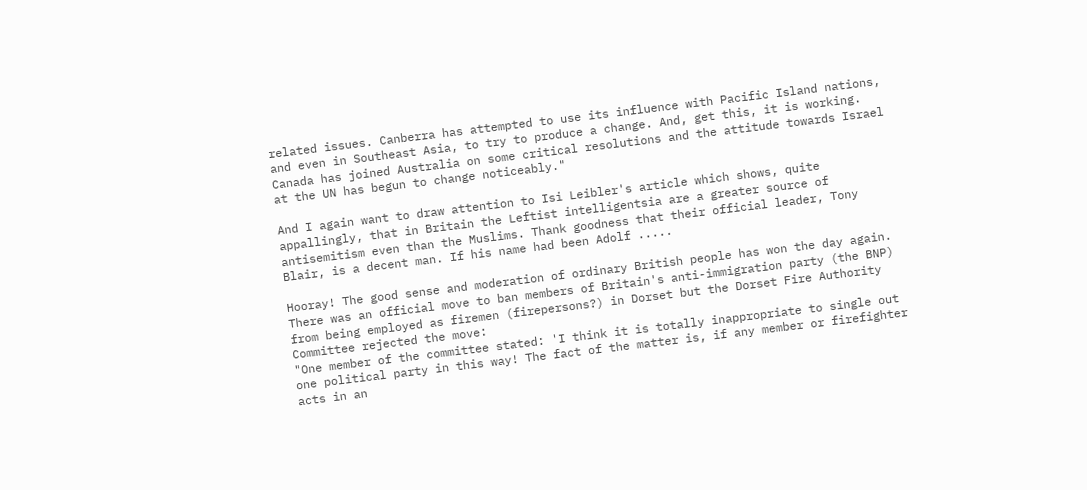related issues. Canberra has attempted to use its influence with Pacific Island nations, and even in Southeast Asia, to try to produce a change. And, get this, it is working. Canada has joined Australia on some critical resolutions and the attitude towards Israel at the UN has begun to change noticeably."

And I again want to draw attention to Isi Leibler's article which shows, quite appallingly, that in Britain the Leftist intelligentsia are a greater source of antisemitism even than the Muslims. Thank goodness that their official leader, Tony Blair, is a decent man. If his name had been Adolf .....

Hooray! The good sense and moderation of ordinary British people has won the day again. There was an official move to ban members of Britain's anti-immigration party (the BNP) from being employed as firemen (firepersons?) in Dorset but the Dorset Fire Authority Committee rejected the move:
"One member of the committee stated: 'I think it is totally inappropriate to single out one political party in this way! The fact of the matter is, if any member or firefighter acts in an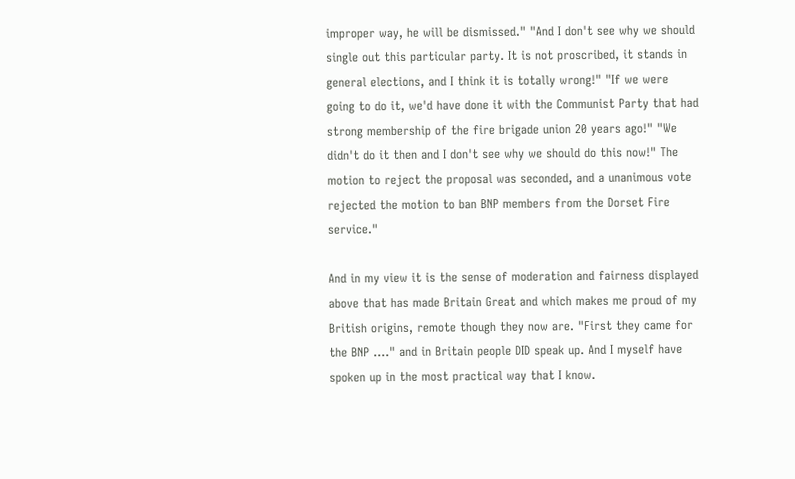improper way, he will be dismissed." "And I don't see why we should single out this particular party. It is not proscribed, it stands in general elections, and I think it is totally wrong!" "If we were going to do it, we'd have done it with the Communist Party that had strong membership of the fire brigade union 20 years ago!" "We didn't do it then and I don't see why we should do this now!" The motion to reject the proposal was seconded, and a unanimous vote rejected the motion to ban BNP members from the Dorset Fire service."

And in my view it is the sense of moderation and fairness displayed above that has made Britain Great and which makes me proud of my British origins, remote though they now are. "First they came for the BNP ...." and in Britain people DID speak up. And I myself have spoken up in the most practical way that I know.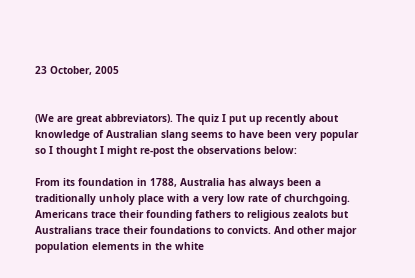23 October, 2005


(We are great abbreviators). The quiz I put up recently about knowledge of Australian slang seems to have been very popular so I thought I might re-post the observations below:

From its foundation in 1788, Australia has always been a traditionally unholy place with a very low rate of churchgoing. Americans trace their founding fathers to religious zealots but Australians trace their foundations to convicts. And other major population elements in the white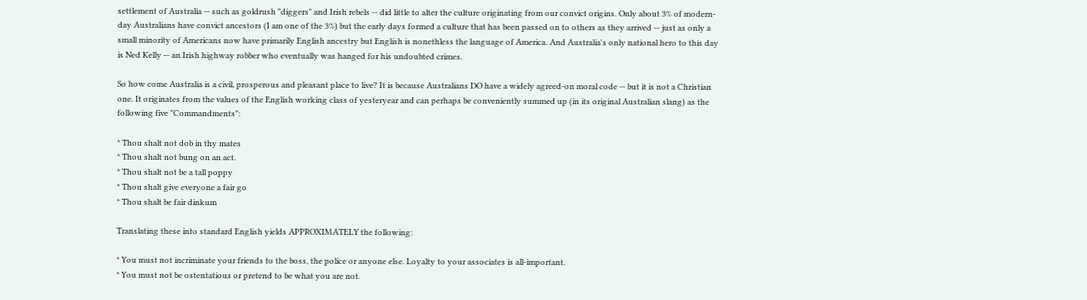settlement of Australia -- such as goldrush "diggers" and Irish rebels -- did little to alter the culture originating from our convict origins. Only about 3% of modern-day Australians have convict ancestors (I am one of the 3%) but the early days formed a culture that has been passed on to others as they arrived -- just as only a small minority of Americans now have primarily English ancestry but English is nonethless the language of America. And Australia's only national hero to this day is Ned Kelly -- an Irish highway robber who eventually was hanged for his undoubted crimes.

So how come Australia is a civil, prosperous and pleasant place to live? It is because Australians DO have a widely agreed-on moral code -- but it is not a Christian one. It originates from the values of the English working class of yesteryear and can perhaps be conveniently summed up (in its original Australian slang) as the following five "Commandments":

* Thou shalt not dob in thy mates
* Thou shalt not bung on an act.
* Thou shalt not be a tall poppy
* Thou shalt give everyone a fair go
* Thou shalt be fair dinkum

Translating these into standard English yields APPROXIMATELY the following:

* You must not incriminate your friends to the boss, the police or anyone else. Loyalty to your associates is all-important.
* You must not be ostentatious or pretend to be what you are not.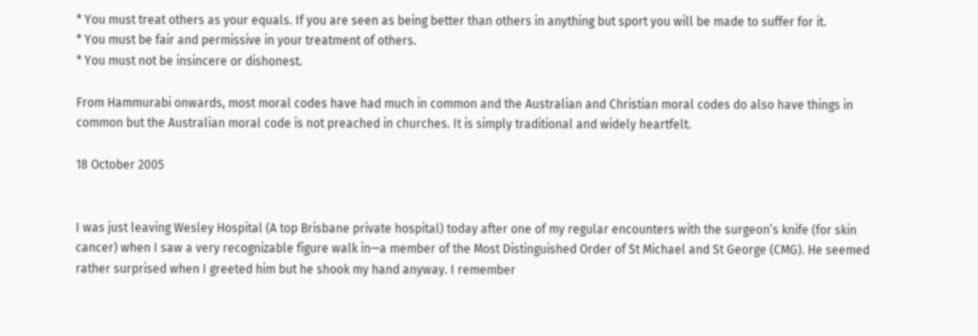* You must treat others as your equals. If you are seen as being better than others in anything but sport you will be made to suffer for it.
* You must be fair and permissive in your treatment of others.
* You must not be insincere or dishonest.

From Hammurabi onwards, most moral codes have had much in common and the Australian and Christian moral codes do also have things in common but the Australian moral code is not preached in churches. It is simply traditional and widely heartfelt.

18 October 2005


I was just leaving Wesley Hospital (A top Brisbane private hospital) today after one of my regular encounters with the surgeon’s knife (for skin cancer) when I saw a very recognizable figure walk in—a member of the Most Distinguished Order of St Michael and St George (CMG). He seemed rather surprised when I greeted him but he shook my hand anyway. I remember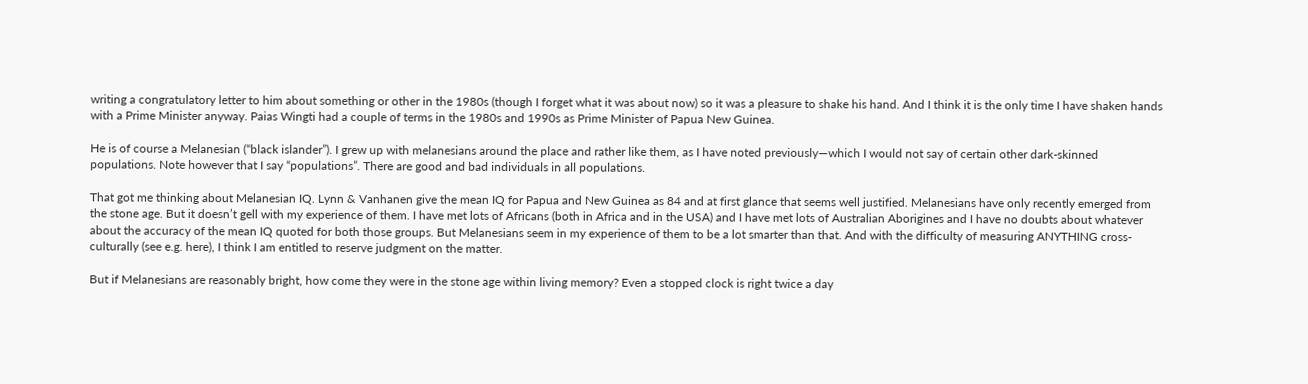writing a congratulatory letter to him about something or other in the 1980s (though I forget what it was about now) so it was a pleasure to shake his hand. And I think it is the only time I have shaken hands with a Prime Minister anyway. Paias Wingti had a couple of terms in the 1980s and 1990s as Prime Minister of Papua New Guinea.

He is of course a Melanesian (“black islander”). I grew up with melanesians around the place and rather like them, as I have noted previously—which I would not say of certain other dark-skinned populations. Note however that I say “populations”. There are good and bad individuals in all populations.

That got me thinking about Melanesian IQ. Lynn & Vanhanen give the mean IQ for Papua and New Guinea as 84 and at first glance that seems well justified. Melanesians have only recently emerged from the stone age. But it doesn’t gell with my experience of them. I have met lots of Africans (both in Africa and in the USA) and I have met lots of Australian Aborigines and I have no doubts about whatever about the accuracy of the mean IQ quoted for both those groups. But Melanesians seem in my experience of them to be a lot smarter than that. And with the difficulty of measuring ANYTHING cross-culturally (see e.g. here), I think I am entitled to reserve judgment on the matter.

But if Melanesians are reasonably bright, how come they were in the stone age within living memory? Even a stopped clock is right twice a day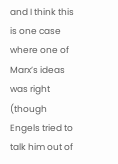and I think this is one case where one of Marx’s ideas was right (though Engels tried to talk him out of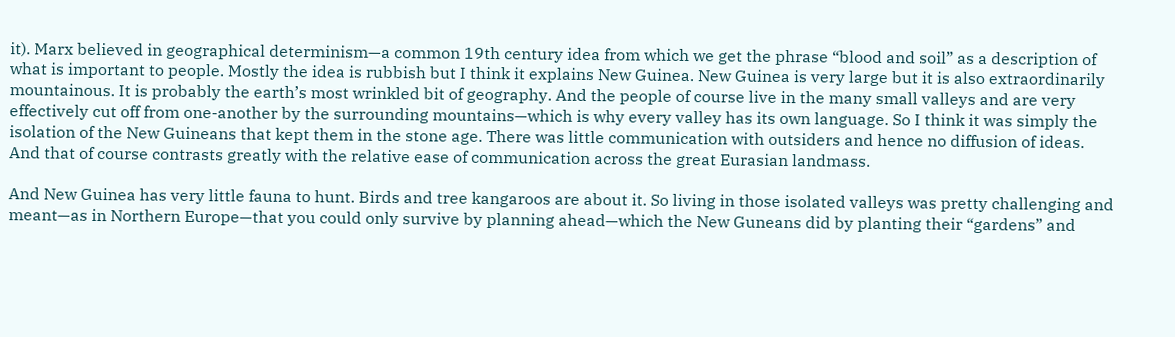it). Marx believed in geographical determinism—a common 19th century idea from which we get the phrase “blood and soil” as a description of what is important to people. Mostly the idea is rubbish but I think it explains New Guinea. New Guinea is very large but it is also extraordinarily mountainous. It is probably the earth’s most wrinkled bit of geography. And the people of course live in the many small valleys and are very effectively cut off from one-another by the surrounding mountains—which is why every valley has its own language. So I think it was simply the isolation of the New Guineans that kept them in the stone age. There was little communication with outsiders and hence no diffusion of ideas. And that of course contrasts greatly with the relative ease of communication across the great Eurasian landmass.

And New Guinea has very little fauna to hunt. Birds and tree kangaroos are about it. So living in those isolated valleys was pretty challenging and meant—as in Northern Europe—that you could only survive by planning ahead—which the New Guneans did by planting their “gardens” and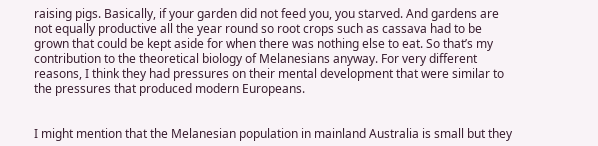raising pigs. Basically, if your garden did not feed you, you starved. And gardens are not equally productive all the year round so root crops such as cassava had to be grown that could be kept aside for when there was nothing else to eat. So that’s my contribution to the theoretical biology of Melanesians anyway. For very different reasons, I think they had pressures on their mental development that were similar to the pressures that produced modern Europeans.


I might mention that the Melanesian population in mainland Australia is small but they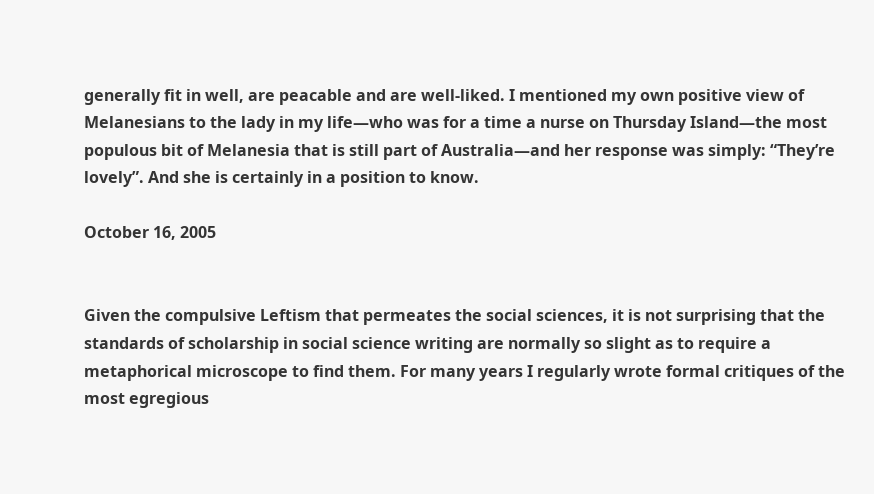generally fit in well, are peacable and are well-liked. I mentioned my own positive view of Melanesians to the lady in my life—who was for a time a nurse on Thursday Island—the most populous bit of Melanesia that is still part of Australia—and her response was simply: “They’re lovely”. And she is certainly in a position to know.

October 16, 2005


Given the compulsive Leftism that permeates the social sciences, it is not surprising that the standards of scholarship in social science writing are normally so slight as to require a metaphorical microscope to find them. For many years I regularly wrote formal critiques of the most egregious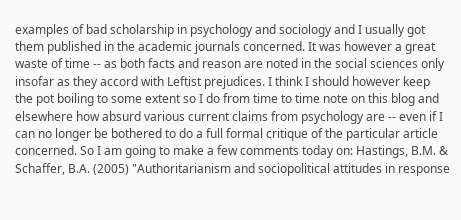examples of bad scholarship in psychology and sociology and I usually got them published in the academic journals concerned. It was however a great waste of time -- as both facts and reason are noted in the social sciences only insofar as they accord with Leftist prejudices. I think I should however keep the pot boiling to some extent so I do from time to time note on this blog and elsewhere how absurd various current claims from psychology are -- even if I can no longer be bothered to do a full formal critique of the particular article concerned. So I am going to make a few comments today on: Hastings, B.M. & Schaffer, B.A. (2005) "Authoritarianism and sociopolitical attitudes in response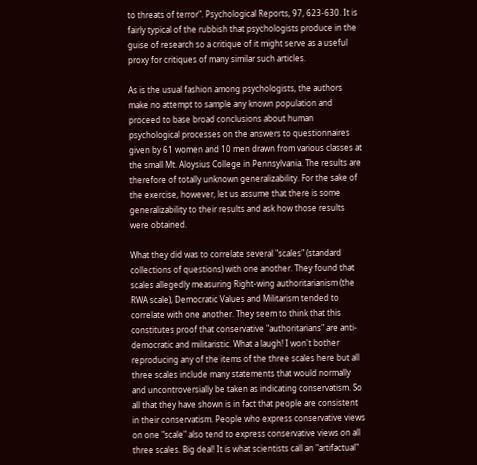to threats of terror". Psychological Reports, 97, 623-630. It is fairly typical of the rubbish that psychologists produce in the guise of research so a critique of it might serve as a useful proxy for critiques of many similar such articles.

As is the usual fashion among psychologists, the authors make no attempt to sample any known population and proceed to base broad conclusions about human psychological processes on the answers to questionnaires given by 61 women and 10 men drawn from various classes at the small Mt. Aloysius College in Pennsylvania. The results are therefore of totally unknown generalizability. For the sake of the exercise, however, let us assume that there is some generalizability to their results and ask how those results were obtained.

What they did was to correlate several "scales" (standard collections of questions) with one another. They found that scales allegedly measuring Right-wing authoritarianism (the RWA scale), Democratic Values and Militarism tended to correlate with one another. They seem to think that this constitutes proof that conservative "authoritarians" are anti-democratic and militaristic. What a laugh! I won't bother reproducing any of the items of the three scales here but all three scales include many statements that would normally and uncontroversially be taken as indicating conservatism. So all that they have shown is in fact that people are consistent in their conservatism. People who express conservative views on one "scale" also tend to express conservative views on all three scales. Big deal! It is what scientists call an "artifactual"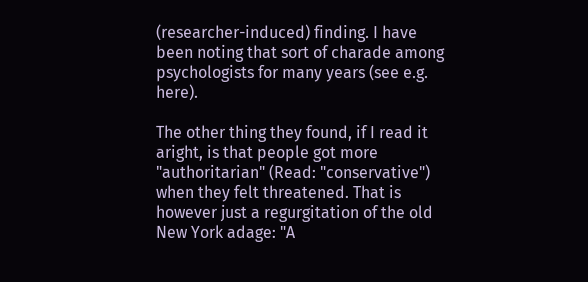(researcher-induced) finding. I have been noting that sort of charade among psychologists for many years (see e.g. here).

The other thing they found, if I read it aright, is that people got more "authoritarian" (Read: "conservative") when they felt threatened. That is however just a regurgitation of the old New York adage: "A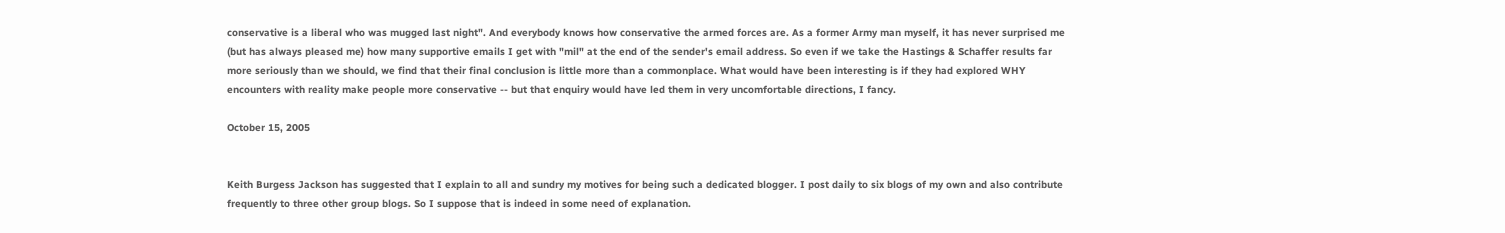conservative is a liberal who was mugged last night". And everybody knows how conservative the armed forces are. As a former Army man myself, it has never surprised me (but has always pleased me) how many supportive emails I get with "mil" at the end of the sender's email address. So even if we take the Hastings & Schaffer results far more seriously than we should, we find that their final conclusion is little more than a commonplace. What would have been interesting is if they had explored WHY encounters with reality make people more conservative -- but that enquiry would have led them in very uncomfortable directions, I fancy.

October 15, 2005


Keith Burgess Jackson has suggested that I explain to all and sundry my motives for being such a dedicated blogger. I post daily to six blogs of my own and also contribute frequently to three other group blogs. So I suppose that is indeed in some need of explanation.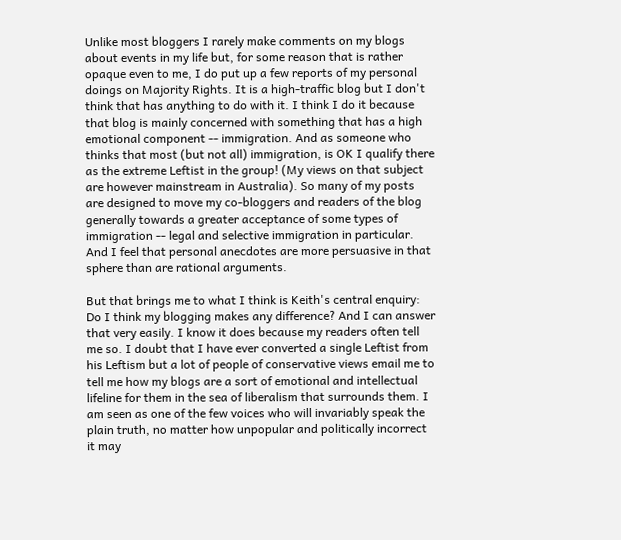Unlike most bloggers I rarely make comments on my blogs about events in my life but, for some reason that is rather opaque even to me, I do put up a few reports of my personal doings on Majority Rights. It is a high-traffic blog but I don't think that has anything to do with it. I think I do it because that blog is mainly concerned with something that has a high emotional component -- immigration. And as someone who thinks that most (but not all) immigration, is OK I qualify there as the extreme Leftist in the group! (My views on that subject are however mainstream in Australia). So many of my posts are designed to move my co-bloggers and readers of the blog generally towards a greater acceptance of some types of immigration -- legal and selective immigration in particular. And I feel that personal anecdotes are more persuasive in that sphere than are rational arguments.

But that brings me to what I think is Keith's central enquiry: Do I think my blogging makes any difference? And I can answer that very easily. I know it does because my readers often tell me so. I doubt that I have ever converted a single Leftist from his Leftism but a lot of people of conservative views email me to tell me how my blogs are a sort of emotional and intellectual lifeline for them in the sea of liberalism that surrounds them. I am seen as one of the few voices who will invariably speak the plain truth, no matter how unpopular and politically incorrect it may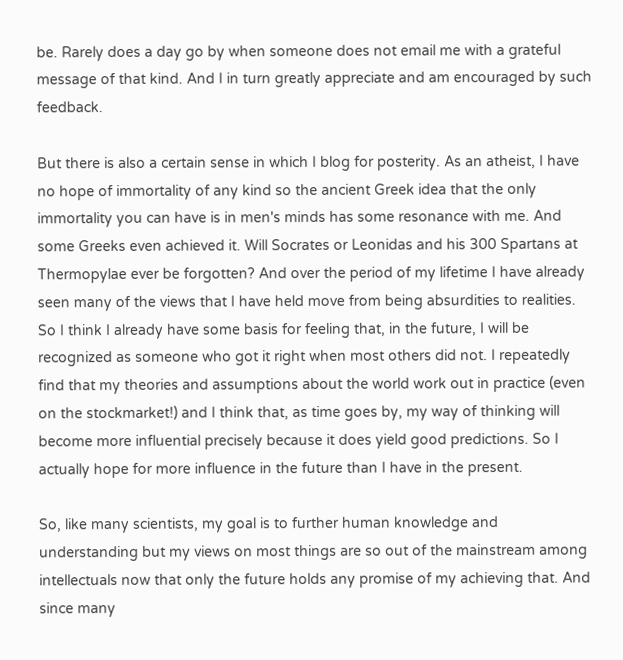be. Rarely does a day go by when someone does not email me with a grateful message of that kind. And I in turn greatly appreciate and am encouraged by such feedback.

But there is also a certain sense in which I blog for posterity. As an atheist, I have no hope of immortality of any kind so the ancient Greek idea that the only immortality you can have is in men's minds has some resonance with me. And some Greeks even achieved it. Will Socrates or Leonidas and his 300 Spartans at Thermopylae ever be forgotten? And over the period of my lifetime I have already seen many of the views that I have held move from being absurdities to realities. So I think I already have some basis for feeling that, in the future, I will be recognized as someone who got it right when most others did not. I repeatedly find that my theories and assumptions about the world work out in practice (even on the stockmarket!) and I think that, as time goes by, my way of thinking will become more influential precisely because it does yield good predictions. So I actually hope for more influence in the future than I have in the present.

So, like many scientists, my goal is to further human knowledge and understanding but my views on most things are so out of the mainstream among intellectuals now that only the future holds any promise of my achieving that. And since many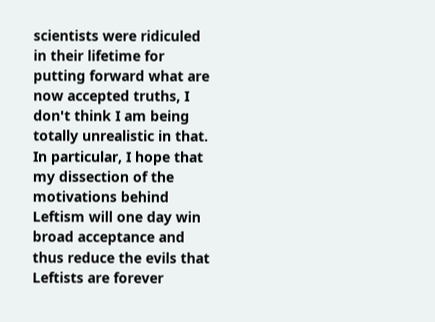scientists were ridiculed in their lifetime for putting forward what are now accepted truths, I don't think I am being totally unrealistic in that. In particular, I hope that my dissection of the motivations behind Leftism will one day win broad acceptance and thus reduce the evils that Leftists are forever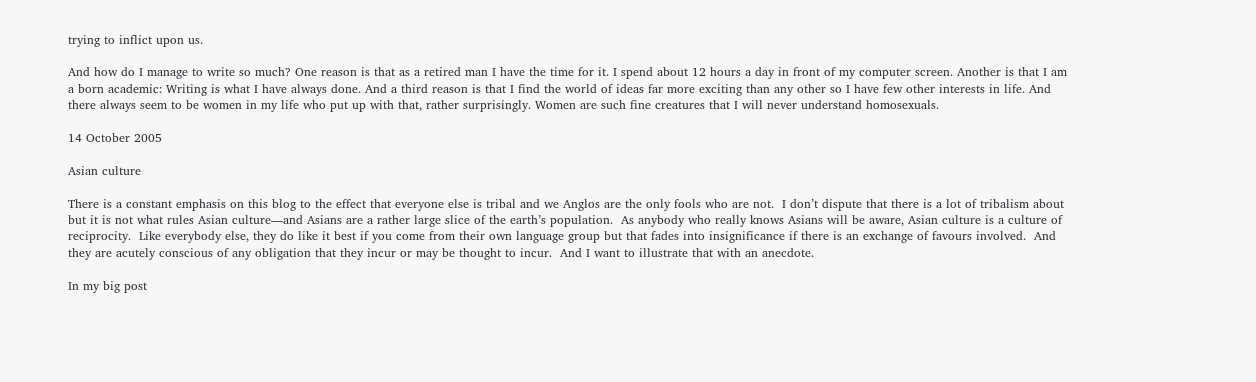trying to inflict upon us.

And how do I manage to write so much? One reason is that as a retired man I have the time for it. I spend about 12 hours a day in front of my computer screen. Another is that I am a born academic: Writing is what I have always done. And a third reason is that I find the world of ideas far more exciting than any other so I have few other interests in life. And there always seem to be women in my life who put up with that, rather surprisingly. Women are such fine creatures that I will never understand homosexuals.

14 October 2005

Asian culture

There is a constant emphasis on this blog to the effect that everyone else is tribal and we Anglos are the only fools who are not.  I don’t dispute that there is a lot of tribalism about but it is not what rules Asian culture—and Asians are a rather large slice of the earth’s population.  As anybody who really knows Asians will be aware, Asian culture is a culture of reciprocity.  Like everybody else, they do like it best if you come from their own language group but that fades into insignificance if there is an exchange of favours involved.  And they are acutely conscious of any obligation that they incur or may be thought to incur.  And I want to illustrate that with an anecdote.

In my big post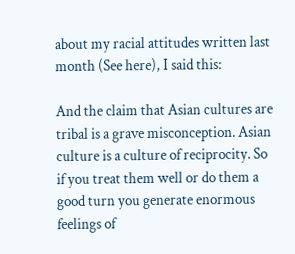about my racial attitudes written last month (See here), I said this:

And the claim that Asian cultures are tribal is a grave misconception. Asian culture is a culture of reciprocity. So if you treat them well or do them a good turn you generate enormous feelings of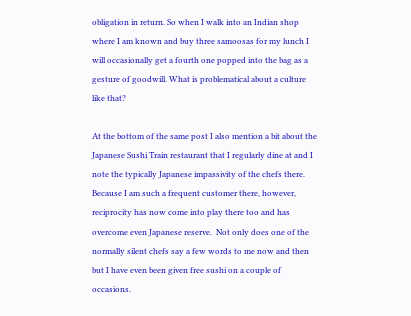obligation in return. So when I walk into an Indian shop where I am known and buy three samoosas for my lunch I will occasionally get a fourth one popped into the bag as a gesture of goodwill. What is problematical about a culture like that?

At the bottom of the same post I also mention a bit about the Japanese Sushi Train restaurant that I regularly dine at and I note the typically Japanese impassivity of the chefs there.  Because I am such a frequent customer there, however, reciprocity has now come into play there too and has overcome even Japanese reserve.  Not only does one of the normally silent chefs say a few words to me now and then but I have even been given free sushi on a couple of occasions.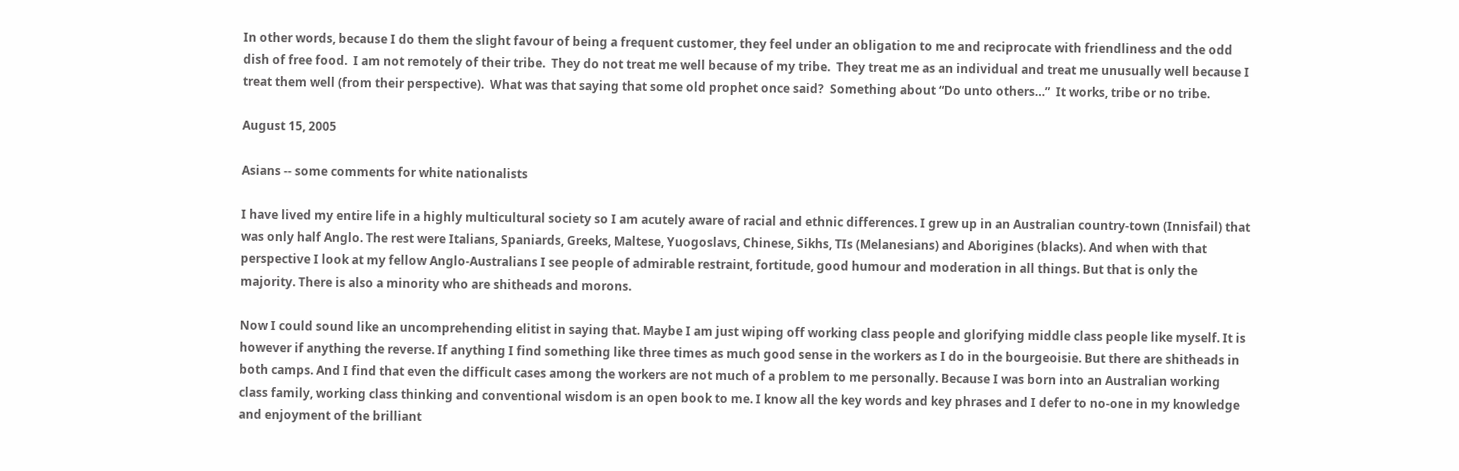In other words, because I do them the slight favour of being a frequent customer, they feel under an obligation to me and reciprocate with friendliness and the odd dish of free food.  I am not remotely of their tribe.  They do not treat me well because of my tribe.  They treat me as an individual and treat me unusually well because I treat them well (from their perspective).  What was that saying that some old prophet once said?  Something about “Do unto others…”  It works, tribe or no tribe.

August 15, 2005

Asians -- some comments for white nationalists

I have lived my entire life in a highly multicultural society so I am acutely aware of racial and ethnic differences. I grew up in an Australian country-town (Innisfail) that was only half Anglo. The rest were Italians, Spaniards, Greeks, Maltese, Yuogoslavs, Chinese, Sikhs, TIs (Melanesians) and Aborigines (blacks). And when with that perspective I look at my fellow Anglo-Australians I see people of admirable restraint, fortitude, good humour and moderation in all things. But that is only the majority. There is also a minority who are shitheads and morons.

Now I could sound like an uncomprehending elitist in saying that. Maybe I am just wiping off working class people and glorifying middle class people like myself. It is however if anything the reverse. If anything I find something like three times as much good sense in the workers as I do in the bourgeoisie. But there are shitheads in both camps. And I find that even the difficult cases among the workers are not much of a problem to me personally. Because I was born into an Australian working class family, working class thinking and conventional wisdom is an open book to me. I know all the key words and key phrases and I defer to no-one in my knowledge and enjoyment of the brilliant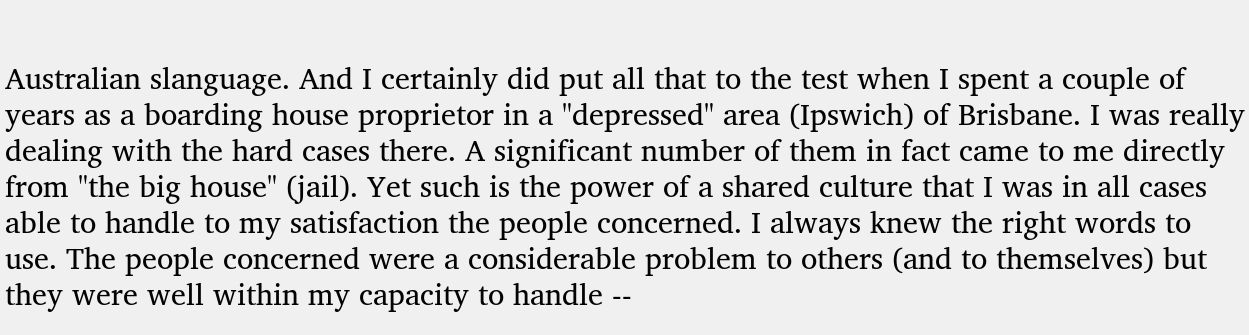Australian slanguage. And I certainly did put all that to the test when I spent a couple of years as a boarding house proprietor in a "depressed" area (Ipswich) of Brisbane. I was really dealing with the hard cases there. A significant number of them in fact came to me directly from "the big house" (jail). Yet such is the power of a shared culture that I was in all cases able to handle to my satisfaction the people concerned. I always knew the right words to use. The people concerned were a considerable problem to others (and to themselves) but they were well within my capacity to handle --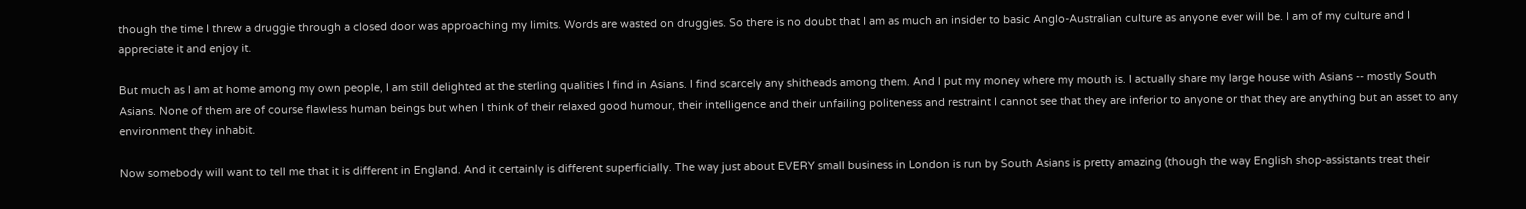though the time I threw a druggie through a closed door was approaching my limits. Words are wasted on druggies. So there is no doubt that I am as much an insider to basic Anglo-Australian culture as anyone ever will be. I am of my culture and I appreciate it and enjoy it.

But much as I am at home among my own people, I am still delighted at the sterling qualities I find in Asians. I find scarcely any shitheads among them. And I put my money where my mouth is. I actually share my large house with Asians -- mostly South Asians. None of them are of course flawless human beings but when I think of their relaxed good humour, their intelligence and their unfailing politeness and restraint I cannot see that they are inferior to anyone or that they are anything but an asset to any environment they inhabit.

Now somebody will want to tell me that it is different in England. And it certainly is different superficially. The way just about EVERY small business in London is run by South Asians is pretty amazing (though the way English shop-assistants treat their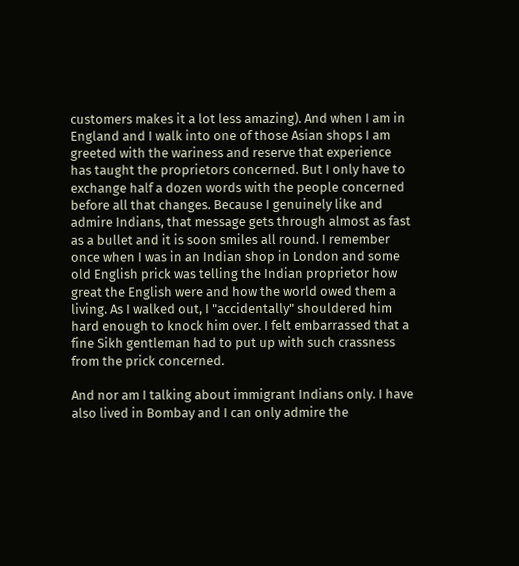customers makes it a lot less amazing). And when I am in England and I walk into one of those Asian shops I am greeted with the wariness and reserve that experience has taught the proprietors concerned. But I only have to exchange half a dozen words with the people concerned before all that changes. Because I genuinely like and admire Indians, that message gets through almost as fast as a bullet and it is soon smiles all round. I remember once when I was in an Indian shop in London and some old English prick was telling the Indian proprietor how great the English were and how the world owed them a living. As I walked out, I "accidentally" shouldered him hard enough to knock him over. I felt embarrassed that a fine Sikh gentleman had to put up with such crassness from the prick concerned.

And nor am I talking about immigrant Indians only. I have also lived in Bombay and I can only admire the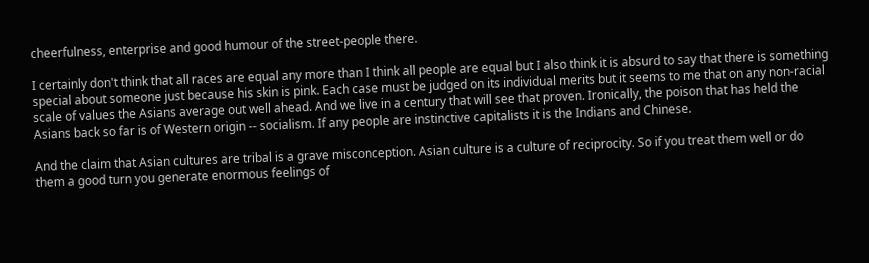cheerfulness, enterprise and good humour of the street-people there.

I certainly don't think that all races are equal any more than I think all people are equal but I also think it is absurd to say that there is something special about someone just because his skin is pink. Each case must be judged on its individual merits but it seems to me that on any non-racial scale of values the Asians average out well ahead. And we live in a century that will see that proven. Ironically, the poison that has held the Asians back so far is of Western origin -- socialism. If any people are instinctive capitalists it is the Indians and Chinese.

And the claim that Asian cultures are tribal is a grave misconception. Asian culture is a culture of reciprocity. So if you treat them well or do them a good turn you generate enormous feelings of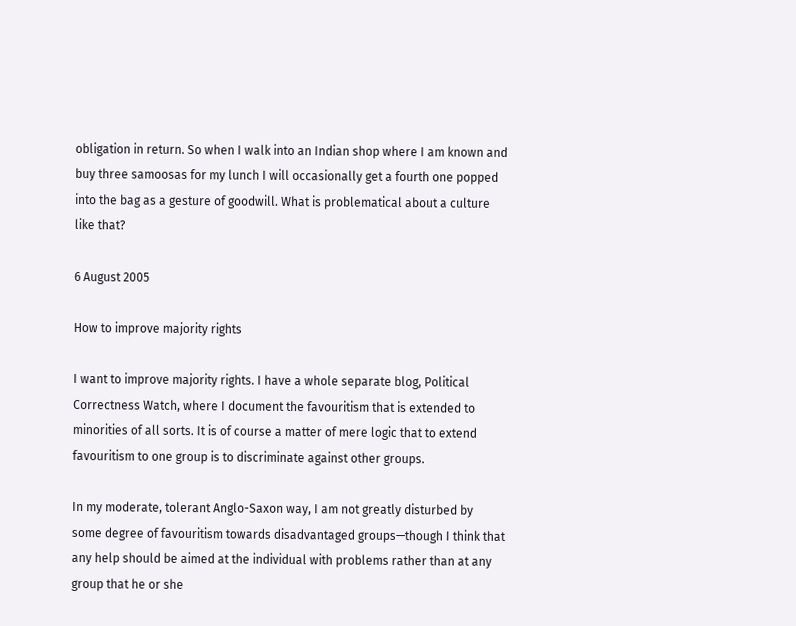obligation in return. So when I walk into an Indian shop where I am known and buy three samoosas for my lunch I will occasionally get a fourth one popped into the bag as a gesture of goodwill. What is problematical about a culture like that?

6 August 2005

How to improve majority rights

I want to improve majority rights. I have a whole separate blog, Political Correctness Watch, where I document the favouritism that is extended to minorities of all sorts. It is of course a matter of mere logic that to extend favouritism to one group is to discriminate against other groups.

In my moderate, tolerant Anglo-Saxon way, I am not greatly disturbed by some degree of favouritism towards disadvantaged groups—though I think that any help should be aimed at the individual with problems rather than at any group that he or she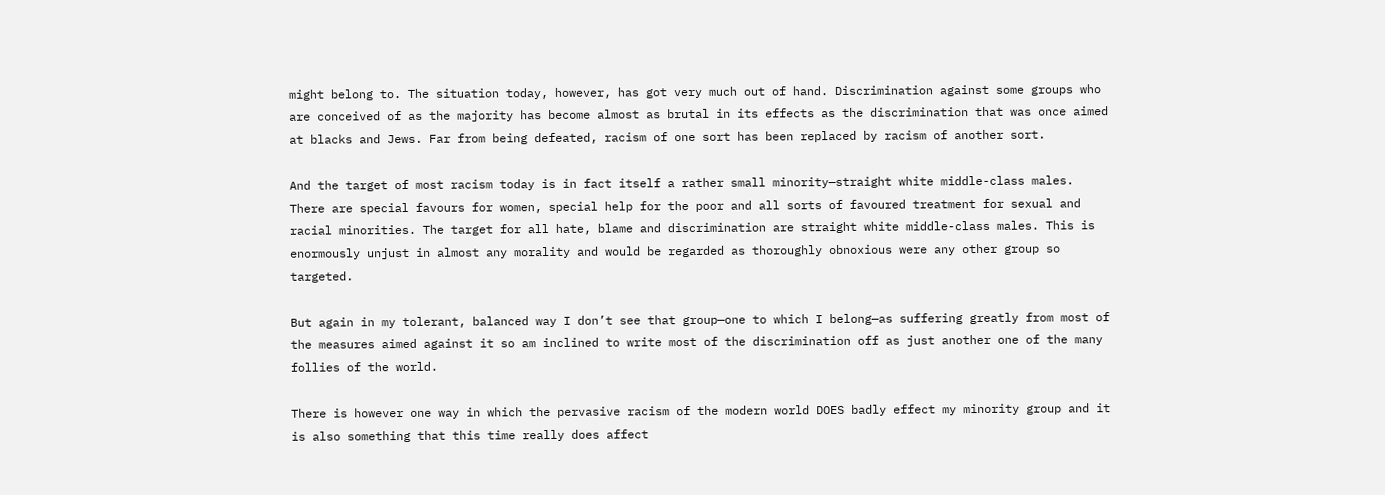might belong to. The situation today, however, has got very much out of hand. Discrimination against some groups who are conceived of as the majority has become almost as brutal in its effects as the discrimination that was once aimed at blacks and Jews. Far from being defeated, racism of one sort has been replaced by racism of another sort.

And the target of most racism today is in fact itself a rather small minority—straight white middle-class males. There are special favours for women, special help for the poor and all sorts of favoured treatment for sexual and racial minorities. The target for all hate, blame and discrimination are straight white middle-class males. This is enormously unjust in almost any morality and would be regarded as thoroughly obnoxious were any other group so targeted.

But again in my tolerant, balanced way I don’t see that group—one to which I belong—as suffering greatly from most of the measures aimed against it so am inclined to write most of the discrimination off as just another one of the many follies of the world.

There is however one way in which the pervasive racism of the modern world DOES badly effect my minority group and it is also something that this time really does affect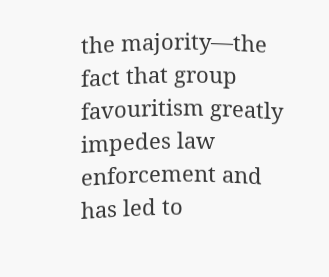the majority—the fact that group favouritism greatly impedes law enforcement and has led to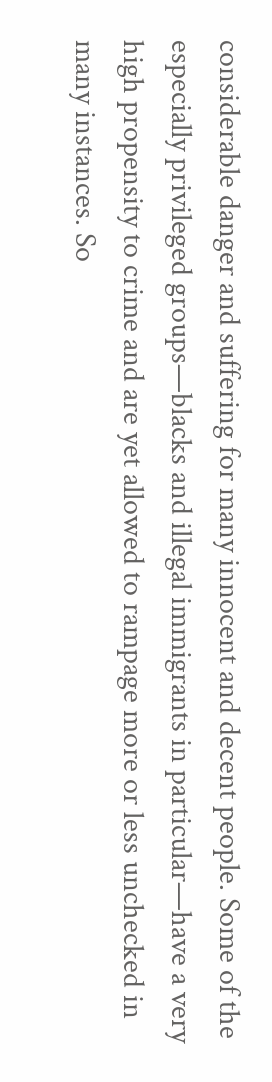considerable danger and suffering for many innocent and decent people. Some of the especially privileged groups—blacks and illegal immigrants in particular—have a very high propensity to crime and are yet allowed to rampage more or less unchecked in many instances. So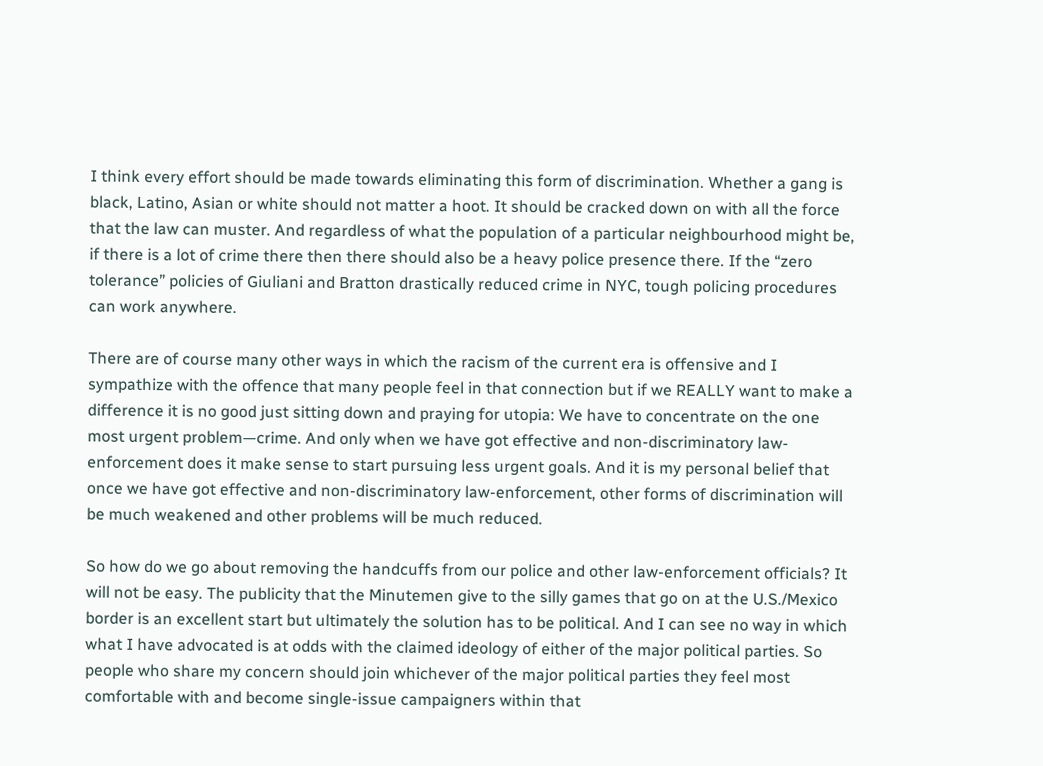I think every effort should be made towards eliminating this form of discrimination. Whether a gang is black, Latino, Asian or white should not matter a hoot. It should be cracked down on with all the force that the law can muster. And regardless of what the population of a particular neighbourhood might be, if there is a lot of crime there then there should also be a heavy police presence there. If the “zero tolerance” policies of Giuliani and Bratton drastically reduced crime in NYC, tough policing procedures can work anywhere.

There are of course many other ways in which the racism of the current era is offensive and I sympathize with the offence that many people feel in that connection but if we REALLY want to make a difference it is no good just sitting down and praying for utopia: We have to concentrate on the one most urgent problem—crime. And only when we have got effective and non-discriminatory law-enforcement does it make sense to start pursuing less urgent goals. And it is my personal belief that once we have got effective and non-discriminatory law-enforcement, other forms of discrimination will be much weakened and other problems will be much reduced.

So how do we go about removing the handcuffs from our police and other law-enforcement officials? It will not be easy. The publicity that the Minutemen give to the silly games that go on at the U.S./Mexico border is an excellent start but ultimately the solution has to be political. And I can see no way in which what I have advocated is at odds with the claimed ideology of either of the major political parties. So people who share my concern should join whichever of the major political parties they feel most comfortable with and become single-issue campaigners within that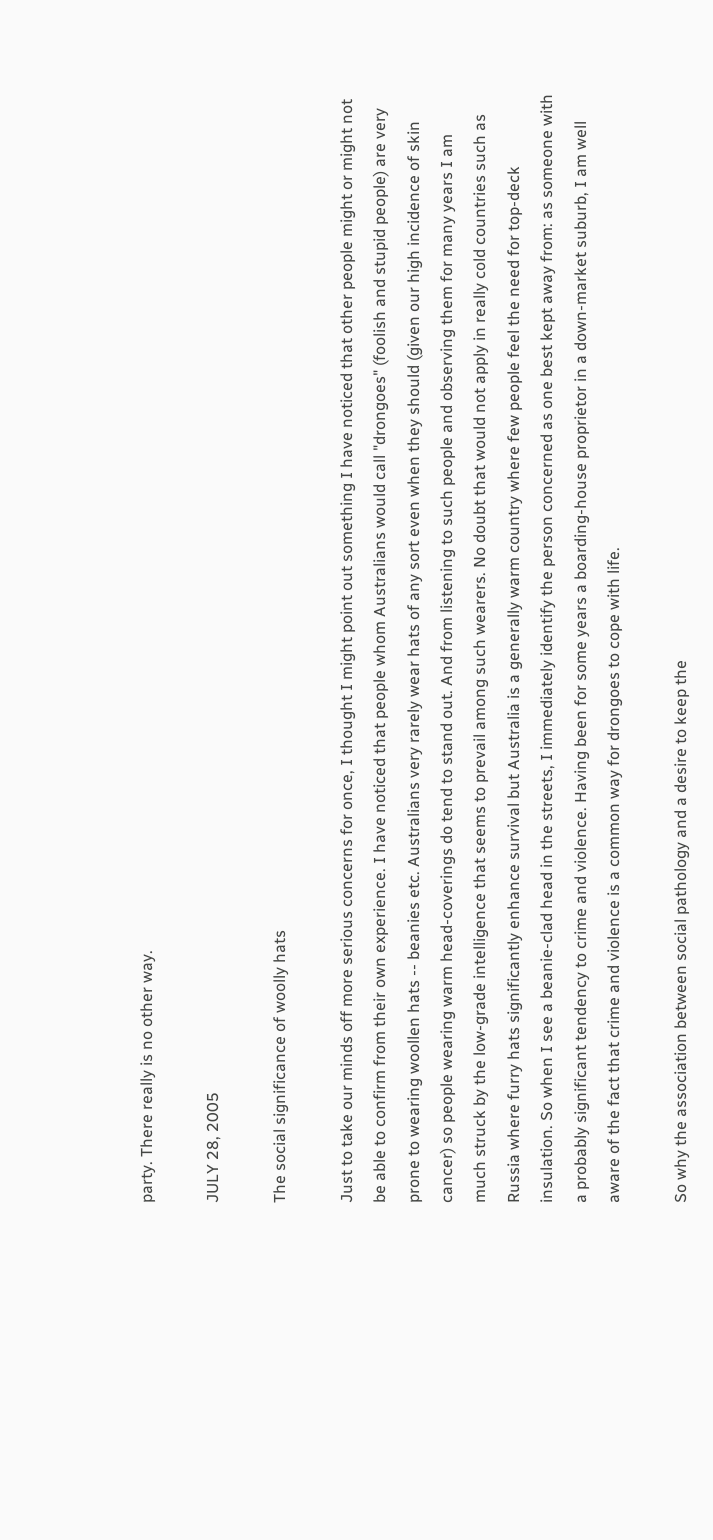party. There really is no other way.

JULY 28, 2005

The social significance of woolly hats

Just to take our minds off more serious concerns for once, I thought I might point out something I have noticed that other people might or might not be able to confirm from their own experience. I have noticed that people whom Australians would call "drongoes" (foolish and stupid people) are very prone to wearing woollen hats -- beanies etc. Australians very rarely wear hats of any sort even when they should (given our high incidence of skin cancer) so people wearing warm head-coverings do tend to stand out. And from listening to such people and observing them for many years I am much struck by the low-grade intelligence that seems to prevail among such wearers. No doubt that would not apply in really cold countries such as Russia where furry hats significantly enhance survival but Australia is a generally warm country where few people feel the need for top-deck insulation. So when I see a beanie-clad head in the streets, I immediately identify the person concerned as one best kept away from: as someone with a probably significant tendency to crime and violence. Having been for some years a boarding-house proprietor in a down-market suburb, I am well aware of the fact that crime and violence is a common way for drongoes to cope with life.

So why the association between social pathology and a desire to keep the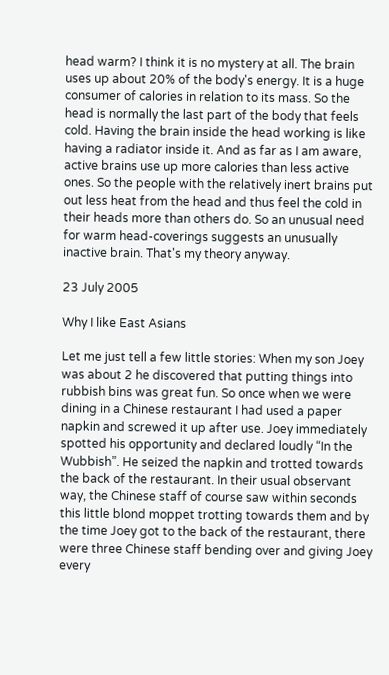head warm? I think it is no mystery at all. The brain uses up about 20% of the body's energy. It is a huge consumer of calories in relation to its mass. So the head is normally the last part of the body that feels cold. Having the brain inside the head working is like having a radiator inside it. And as far as I am aware, active brains use up more calories than less active ones. So the people with the relatively inert brains put out less heat from the head and thus feel the cold in their heads more than others do. So an unusual need for warm head-coverings suggests an unusually inactive brain. That's my theory anyway.

23 July 2005

Why I like East Asians

Let me just tell a few little stories: When my son Joey was about 2 he discovered that putting things into rubbish bins was great fun. So once when we were dining in a Chinese restaurant I had used a paper napkin and screwed it up after use. Joey immediately spotted his opportunity and declared loudly “In the Wubbish”. He seized the napkin and trotted towards the back of the restaurant. In their usual observant way, the Chinese staff of course saw within seconds this little blond moppet trotting towards them and by the time Joey got to the back of the restaurant, there were three Chinese staff bending over and giving Joey every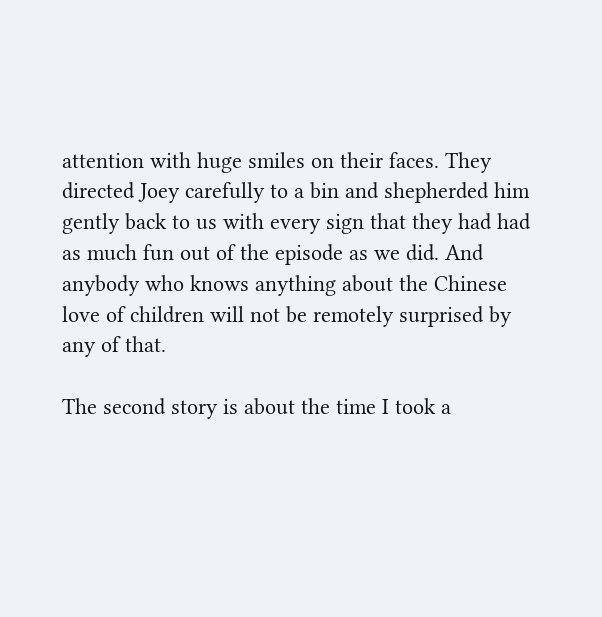attention with huge smiles on their faces. They directed Joey carefully to a bin and shepherded him gently back to us with every sign that they had had as much fun out of the episode as we did. And anybody who knows anything about the Chinese love of children will not be remotely surprised by any of that.

The second story is about the time I took a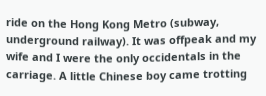ride on the Hong Kong Metro (subway, underground railway). It was offpeak and my wife and I were the only occidentals in the carriage. A little Chinese boy came trotting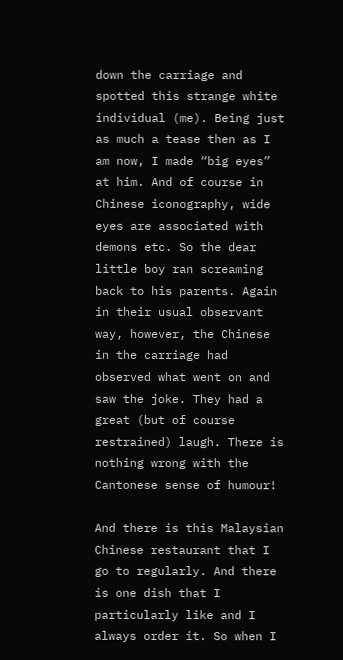down the carriage and spotted this strange white individual (me). Being just as much a tease then as I am now, I made “big eyes” at him. And of course in Chinese iconography, wide eyes are associated with demons etc. So the dear little boy ran screaming back to his parents. Again in their usual observant way, however, the Chinese in the carriage had observed what went on and saw the joke. They had a great (but of course restrained) laugh. There is nothing wrong with the Cantonese sense of humour!

And there is this Malaysian Chinese restaurant that I go to regularly. And there is one dish that I particularly like and I always order it. So when I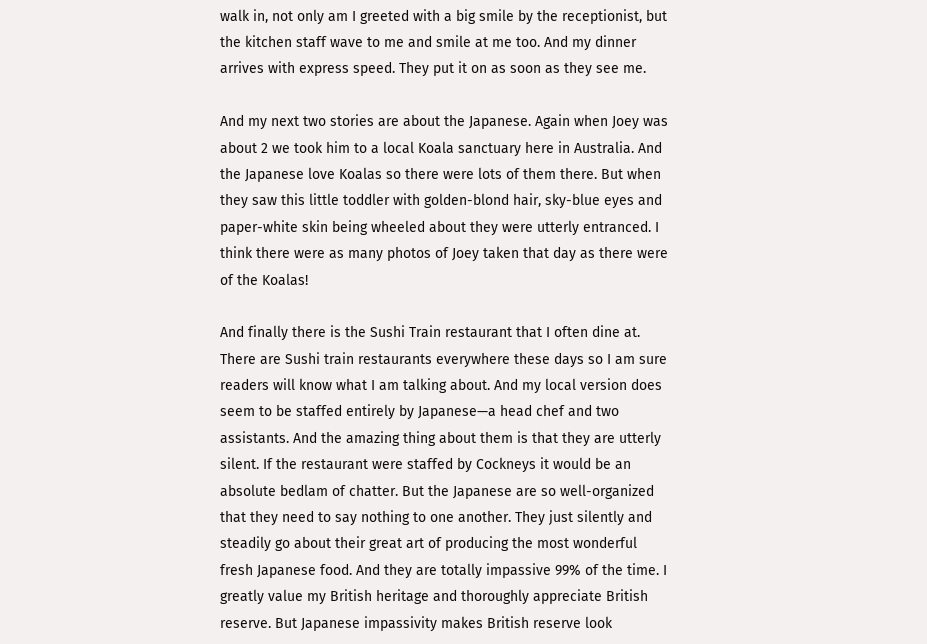walk in, not only am I greeted with a big smile by the receptionist, but the kitchen staff wave to me and smile at me too. And my dinner arrives with express speed. They put it on as soon as they see me.

And my next two stories are about the Japanese. Again when Joey was about 2 we took him to a local Koala sanctuary here in Australia. And the Japanese love Koalas so there were lots of them there. But when they saw this little toddler with golden-blond hair, sky-blue eyes and paper-white skin being wheeled about they were utterly entranced. I think there were as many photos of Joey taken that day as there were of the Koalas!

And finally there is the Sushi Train restaurant that I often dine at. There are Sushi train restaurants everywhere these days so I am sure readers will know what I am talking about. And my local version does seem to be staffed entirely by Japanese—a head chef and two assistants. And the amazing thing about them is that they are utterly silent. If the restaurant were staffed by Cockneys it would be an absolute bedlam of chatter. But the Japanese are so well-organized that they need to say nothing to one another. They just silently and steadily go about their great art of producing the most wonderful fresh Japanese food. And they are totally impassive 99% of the time. I greatly value my British heritage and thoroughly appreciate British reserve. But Japanese impassivity makes British reserve look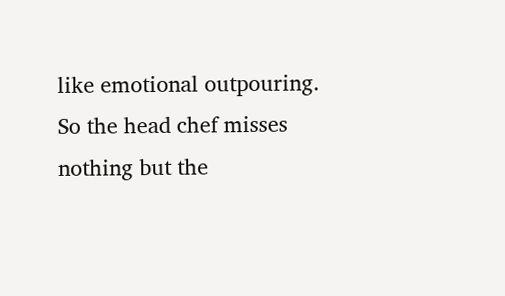like emotional outpouring. So the head chef misses nothing but the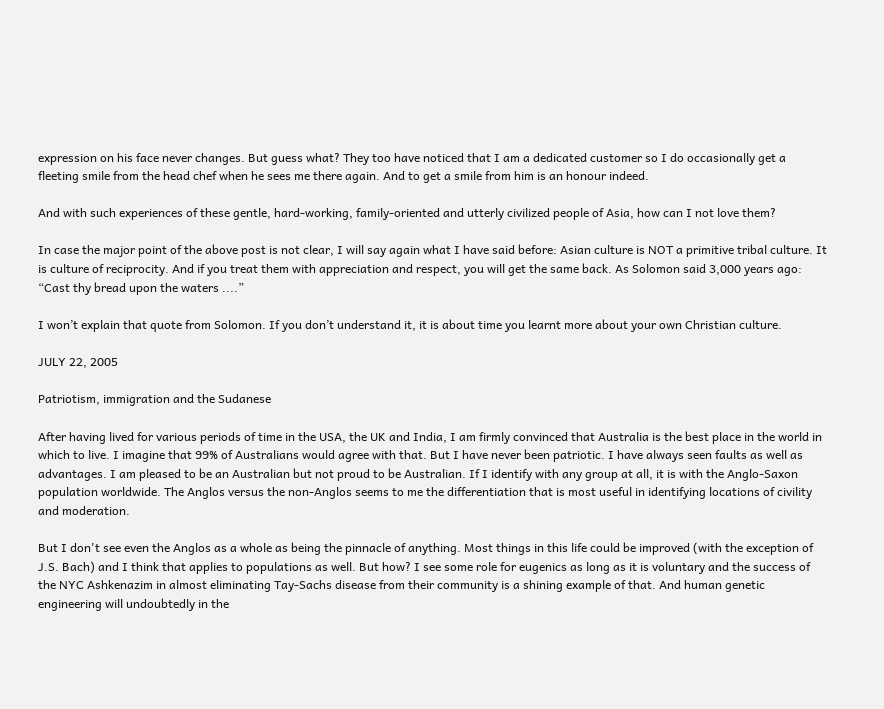expression on his face never changes. But guess what? They too have noticed that I am a dedicated customer so I do occasionally get a fleeting smile from the head chef when he sees me there again. And to get a smile from him is an honour indeed.

And with such experiences of these gentle, hard-working, family-oriented and utterly civilized people of Asia, how can I not love them?

In case the major point of the above post is not clear, I will say again what I have said before: Asian culture is NOT a primitive tribal culture. It is culture of reciprocity. And if you treat them with appreciation and respect, you will get the same back. As Solomon said 3,000 years ago: “Cast thy bread upon the waters ....”

I won’t explain that quote from Solomon. If you don’t understand it, it is about time you learnt more about your own Christian culture.

JULY 22, 2005

Patriotism, immigration and the Sudanese

After having lived for various periods of time in the USA, the UK and India, I am firmly convinced that Australia is the best place in the world in which to live. I imagine that 99% of Australians would agree with that. But I have never been patriotic. I have always seen faults as well as advantages. I am pleased to be an Australian but not proud to be Australian. If I identify with any group at all, it is with the Anglo-Saxon population worldwide. The Anglos versus the non-Anglos seems to me the differentiation that is most useful in identifying locations of civility and moderation.

But I don't see even the Anglos as a whole as being the pinnacle of anything. Most things in this life could be improved (with the exception of J.S. Bach) and I think that applies to populations as well. But how? I see some role for eugenics as long as it is voluntary and the success of the NYC Ashkenazim in almost eliminating Tay-Sachs disease from their community is a shining example of that. And human genetic engineering will undoubtedly in the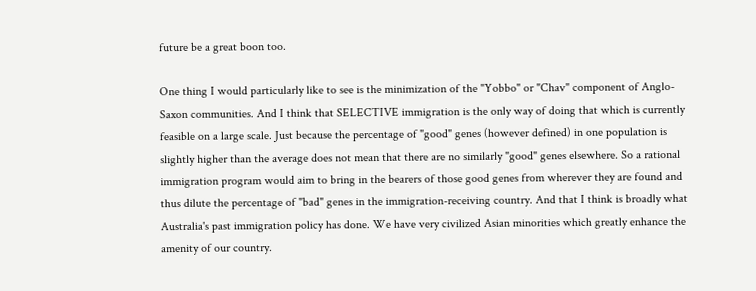future be a great boon too.

One thing I would particularly like to see is the minimization of the "Yobbo" or "Chav" component of Anglo-Saxon communities. And I think that SELECTIVE immigration is the only way of doing that which is currently feasible on a large scale. Just because the percentage of "good" genes (however defined) in one population is slightly higher than the average does not mean that there are no similarly "good" genes elsewhere. So a rational immigration program would aim to bring in the bearers of those good genes from wherever they are found and thus dilute the percentage of "bad" genes in the immigration-receiving country. And that I think is broadly what Australia's past immigration policy has done. We have very civilized Asian minorities which greatly enhance the amenity of our country.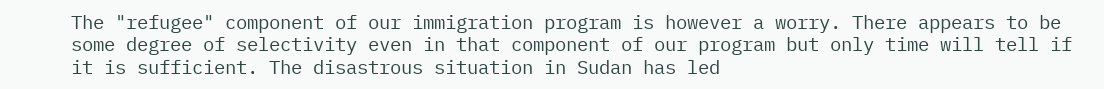The "refugee" component of our immigration program is however a worry. There appears to be some degree of selectivity even in that component of our program but only time will tell if it is sufficient. The disastrous situation in Sudan has led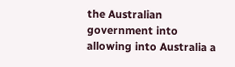the Australian government into allowing into Australia a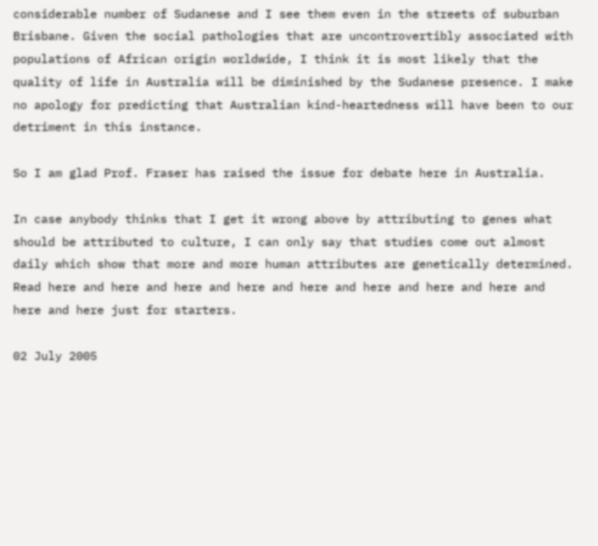considerable number of Sudanese and I see them even in the streets of suburban Brisbane. Given the social pathologies that are uncontrovertibly associated with populations of African origin worldwide, I think it is most likely that the quality of life in Australia will be diminished by the Sudanese presence. I make no apology for predicting that Australian kind-heartedness will have been to our detriment in this instance.

So I am glad Prof. Fraser has raised the issue for debate here in Australia.

In case anybody thinks that I get it wrong above by attributing to genes what should be attributed to culture, I can only say that studies come out almost daily which show that more and more human attributes are genetically determined. Read here and here and here and here and here and here and here and here and here and here just for starters.

02 July 2005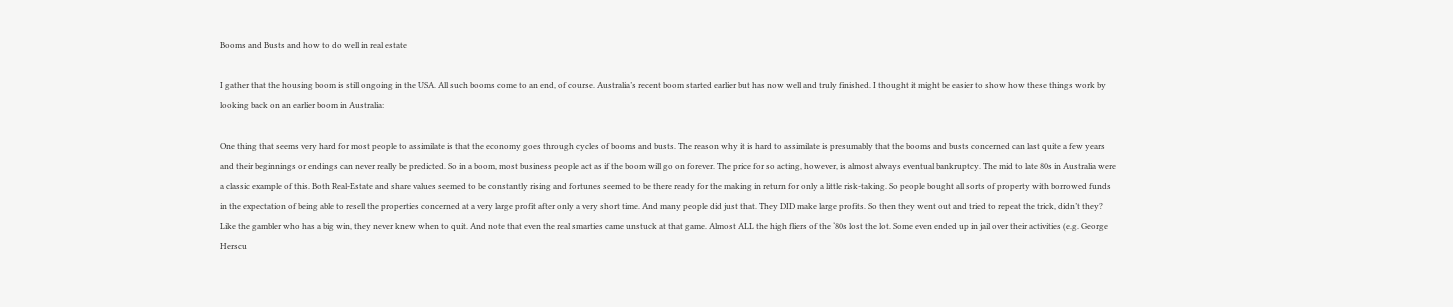Booms and Busts and how to do well in real estate

I gather that the housing boom is still ongoing in the USA. All such booms come to an end, of course. Australia’s recent boom started earlier but has now well and truly finished. I thought it might be easier to show how these things work by looking back on an earlier boom in Australia:

One thing that seems very hard for most people to assimilate is that the economy goes through cycles of booms and busts. The reason why it is hard to assimilate is presumably that the booms and busts concerned can last quite a few years and their beginnings or endings can never really be predicted. So in a boom, most business people act as if the boom will go on forever. The price for so acting, however, is almost always eventual bankruptcy. The mid to late 80s in Australia were a classic example of this. Both Real-Estate and share values seemed to be constantly rising and fortunes seemed to be there ready for the making in return for only a little risk-taking. So people bought all sorts of property with borrowed funds in the expectation of being able to resell the properties concerned at a very large profit after only a very short time. And many people did just that. They DID make large profits. So then they went out and tried to repeat the trick, didn’t they? Like the gambler who has a big win, they never knew when to quit. And note that even the real smarties came unstuck at that game. Almost ALL the high fliers of the ‘80s lost the lot. Some even ended up in jail over their activities (e.g. George Herscu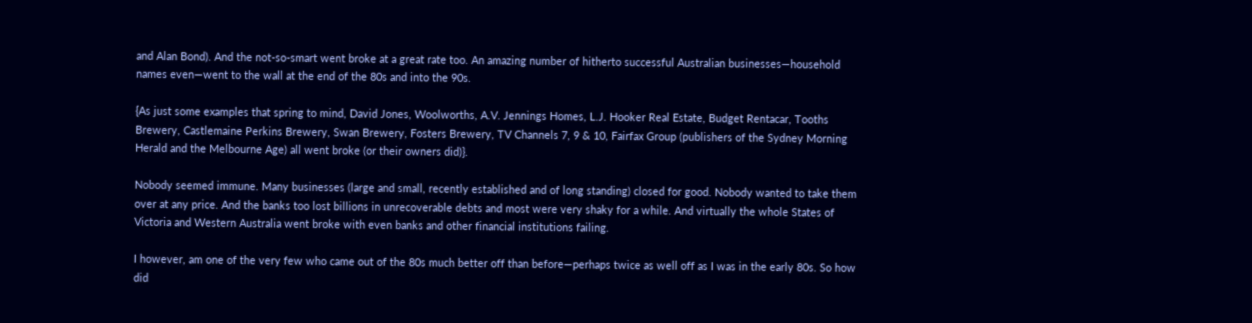and Alan Bond). And the not-so-smart went broke at a great rate too. An amazing number of hitherto successful Australian businesses—household names even—went to the wall at the end of the 80s and into the 90s.

{As just some examples that spring to mind, David Jones, Woolworths, A.V. Jennings Homes, L.J. Hooker Real Estate, Budget Rentacar, Tooths Brewery, Castlemaine Perkins Brewery, Swan Brewery, Fosters Brewery, TV Channels 7, 9 & 10, Fairfax Group (publishers of the Sydney Morning Herald and the Melbourne Age) all went broke (or their owners did)}.

Nobody seemed immune. Many businesses (large and small, recently established and of long standing) closed for good. Nobody wanted to take them over at any price. And the banks too lost billions in unrecoverable debts and most were very shaky for a while. And virtually the whole States of Victoria and Western Australia went broke with even banks and other financial institutions failing.

I however, am one of the very few who came out of the 80s much better off than before—perhaps twice as well off as I was in the early 80s. So how did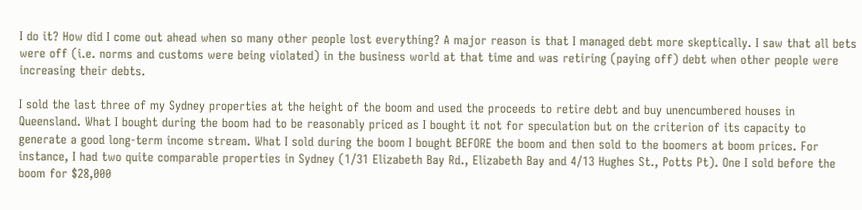I do it? How did I come out ahead when so many other people lost everything? A major reason is that I managed debt more skeptically. I saw that all bets were off (i.e. norms and customs were being violated) in the business world at that time and was retiring (paying off) debt when other people were increasing their debts.

I sold the last three of my Sydney properties at the height of the boom and used the proceeds to retire debt and buy unencumbered houses in Queensland. What I bought during the boom had to be reasonably priced as I bought it not for speculation but on the criterion of its capacity to generate a good long-term income stream. What I sold during the boom I bought BEFORE the boom and then sold to the boomers at boom prices. For instance, I had two quite comparable properties in Sydney (1/31 Elizabeth Bay Rd., Elizabeth Bay and 4/13 Hughes St., Potts Pt). One I sold before the boom for $28,000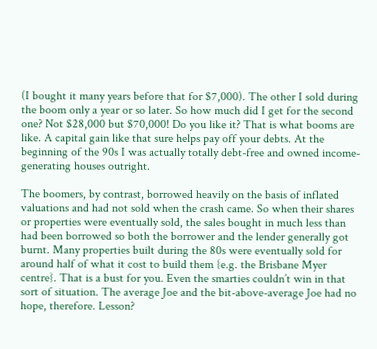(I bought it many years before that for $7,000). The other I sold during the boom only a year or so later. So how much did I get for the second one? Not $28,000 but $70,000! Do you like it? That is what booms are like. A capital gain like that sure helps pay off your debts. At the beginning of the 90s I was actually totally debt-free and owned income-generating houses outright.

The boomers, by contrast, borrowed heavily on the basis of inflated valuations and had not sold when the crash came. So when their shares or properties were eventually sold, the sales bought in much less than had been borrowed so both the borrower and the lender generally got burnt. Many properties built during the 80s were eventually sold for around half of what it cost to build them {e.g. the Brisbane Myer centre}. That is a bust for you. Even the smarties couldn’t win in that sort of situation. The average Joe and the bit-above-average Joe had no hope, therefore. Lesson?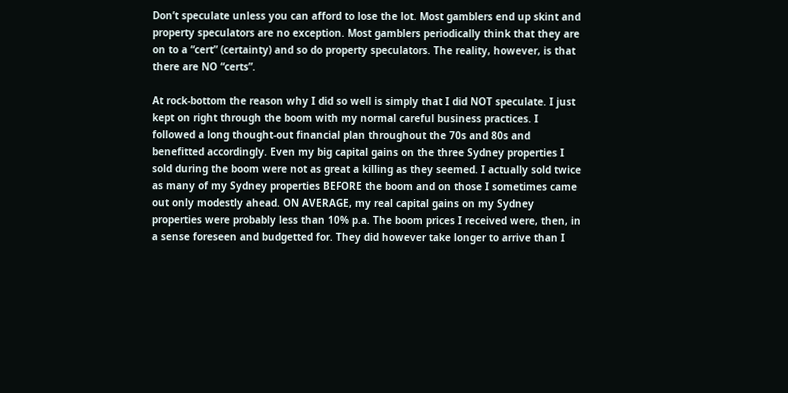Don’t speculate unless you can afford to lose the lot. Most gamblers end up skint and property speculators are no exception. Most gamblers periodically think that they are on to a “cert” (certainty) and so do property speculators. The reality, however, is that there are NO “certs”.

At rock-bottom the reason why I did so well is simply that I did NOT speculate. I just kept on right through the boom with my normal careful business practices. I followed a long thought-out financial plan throughout the 70s and 80s and benefitted accordingly. Even my big capital gains on the three Sydney properties I sold during the boom were not as great a killing as they seemed. I actually sold twice as many of my Sydney properties BEFORE the boom and on those I sometimes came out only modestly ahead. ON AVERAGE, my real capital gains on my Sydney properties were probably less than 10% p.a. The boom prices I received were, then, in a sense foreseen and budgetted for. They did however take longer to arrive than I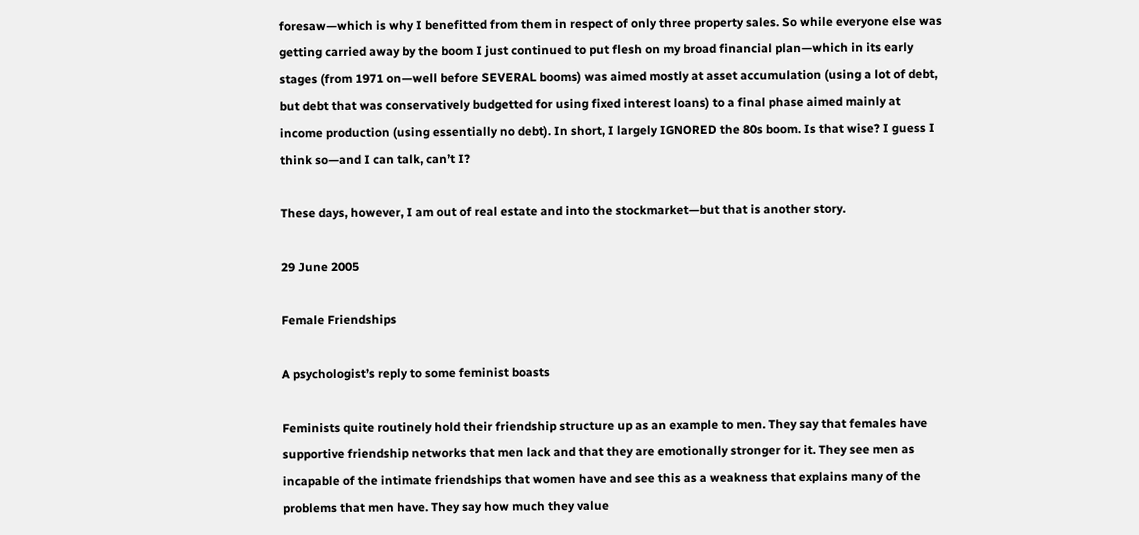foresaw—which is why I benefitted from them in respect of only three property sales. So while everyone else was getting carried away by the boom I just continued to put flesh on my broad financial plan—which in its early stages (from 1971 on—well before SEVERAL booms) was aimed mostly at asset accumulation (using a lot of debt, but debt that was conservatively budgetted for using fixed interest loans) to a final phase aimed mainly at income production (using essentially no debt). In short, I largely IGNORED the 80s boom. Is that wise? I guess I think so—and I can talk, can’t I?

These days, however, I am out of real estate and into the stockmarket—but that is another story.

29 June 2005

Female Friendships

A psychologist’s reply to some feminist boasts

Feminists quite routinely hold their friendship structure up as an example to men. They say that females have supportive friendship networks that men lack and that they are emotionally stronger for it. They see men as incapable of the intimate friendships that women have and see this as a weakness that explains many of the problems that men have. They say how much they value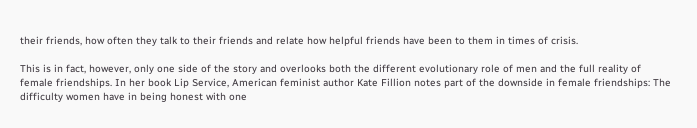their friends, how often they talk to their friends and relate how helpful friends have been to them in times of crisis.

This is in fact, however, only one side of the story and overlooks both the different evolutionary role of men and the full reality of female friendships. In her book Lip Service, American feminist author Kate Fillion notes part of the downside in female friendships: The difficulty women have in being honest with one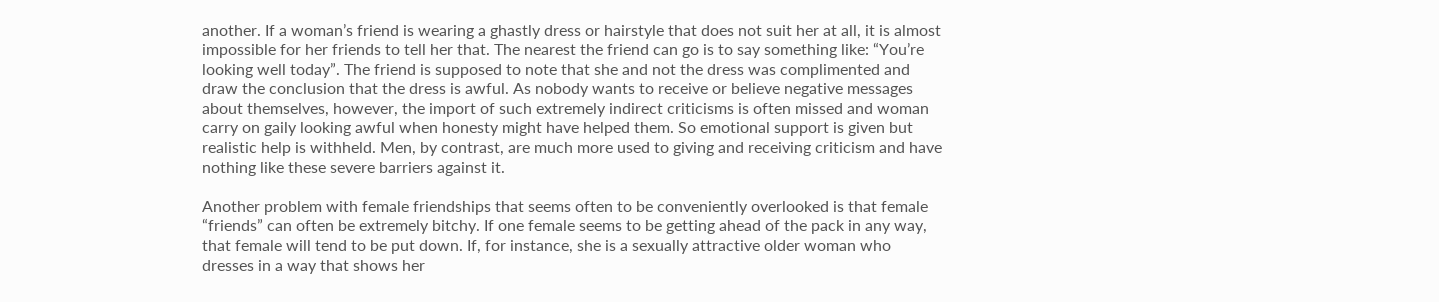another. If a woman’s friend is wearing a ghastly dress or hairstyle that does not suit her at all, it is almost impossible for her friends to tell her that. The nearest the friend can go is to say something like: “You’re looking well today”. The friend is supposed to note that she and not the dress was complimented and draw the conclusion that the dress is awful. As nobody wants to receive or believe negative messages about themselves, however, the import of such extremely indirect criticisms is often missed and woman carry on gaily looking awful when honesty might have helped them. So emotional support is given but realistic help is withheld. Men, by contrast, are much more used to giving and receiving criticism and have nothing like these severe barriers against it.

Another problem with female friendships that seems often to be conveniently overlooked is that female “friends” can often be extremely bitchy. If one female seems to be getting ahead of the pack in any way, that female will tend to be put down. If, for instance, she is a sexually attractive older woman who dresses in a way that shows her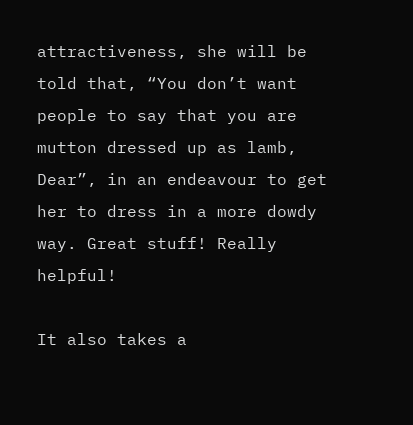attractiveness, she will be told that, “You don’t want people to say that you are mutton dressed up as lamb, Dear”, in an endeavour to get her to dress in a more dowdy way. Great stuff! Really helpful!

It also takes a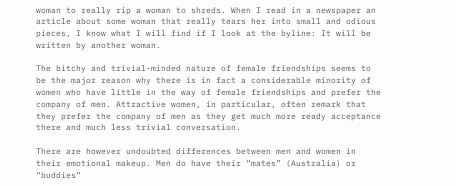woman to really rip a woman to shreds. When I read in a newspaper an article about some woman that really tears her into small and odious pieces, I know what I will find if I look at the byline: It will be written by another woman.

The bitchy and trivial-minded nature of female friendships seems to be the major reason why there is in fact a considerable minority of women who have little in the way of female friendships and prefer the company of men. Attractive women, in particular, often remark that they prefer the company of men as they get much more ready acceptance there and much less trivial conversation.

There are however undoubted differences between men and women in their emotional makeup. Men do have their “mates” (Australia) or “buddies”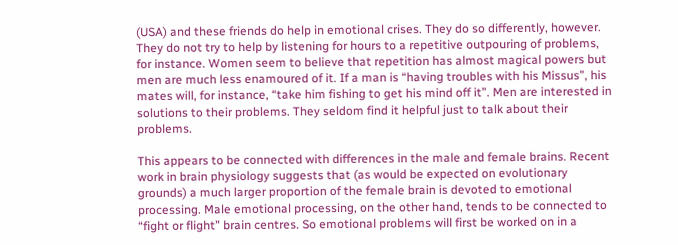(USA) and these friends do help in emotional crises. They do so differently, however. They do not try to help by listening for hours to a repetitive outpouring of problems, for instance. Women seem to believe that repetition has almost magical powers but men are much less enamoured of it. If a man is “having troubles with his Missus”, his mates will, for instance, “take him fishing to get his mind off it”. Men are interested in solutions to their problems. They seldom find it helpful just to talk about their problems.

This appears to be connected with differences in the male and female brains. Recent work in brain physiology suggests that (as would be expected on evolutionary grounds) a much larger proportion of the female brain is devoted to emotional processing. Male emotional processing, on the other hand, tends to be connected to “fight or flight” brain centres. So emotional problems will first be worked on in a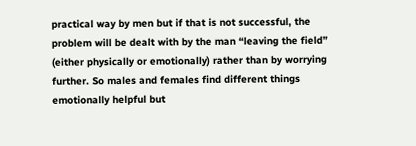practical way by men but if that is not successful, the problem will be dealt with by the man “leaving the field” (either physically or emotionally) rather than by worrying further. So males and females find different things emotionally helpful but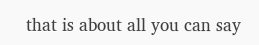that is about all you can say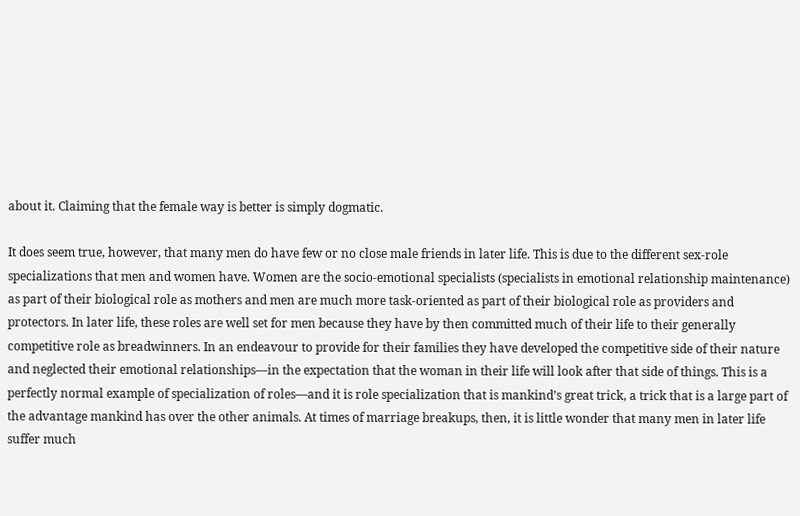about it. Claiming that the female way is better is simply dogmatic.

It does seem true, however, that many men do have few or no close male friends in later life. This is due to the different sex-role specializations that men and women have. Women are the socio-emotional specialists (specialists in emotional relationship maintenance) as part of their biological role as mothers and men are much more task-oriented as part of their biological role as providers and protectors. In later life, these roles are well set for men because they have by then committed much of their life to their generally competitive role as breadwinners. In an endeavour to provide for their families they have developed the competitive side of their nature and neglected their emotional relationships—in the expectation that the woman in their life will look after that side of things. This is a perfectly normal example of specialization of roles—and it is role specialization that is mankind’s great trick, a trick that is a large part of the advantage mankind has over the other animals. At times of marriage breakups, then, it is little wonder that many men in later life suffer much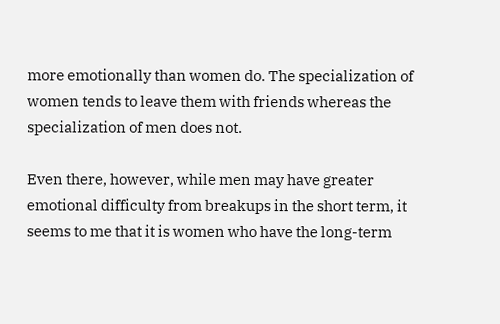more emotionally than women do. The specialization of women tends to leave them with friends whereas the specialization of men does not.

Even there, however, while men may have greater emotional difficulty from breakups in the short term, it seems to me that it is women who have the long-term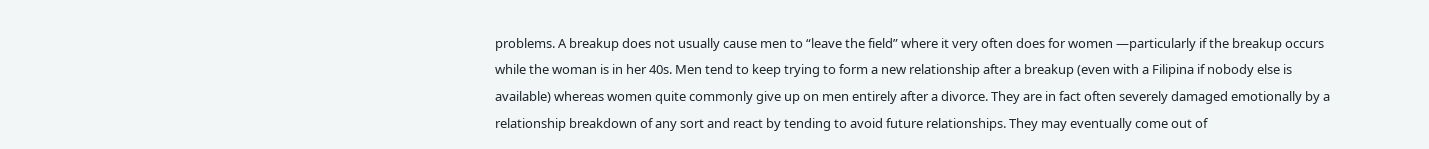problems. A breakup does not usually cause men to “leave the field” where it very often does for women —particularly if the breakup occurs while the woman is in her 40s. Men tend to keep trying to form a new relationship after a breakup (even with a Filipina if nobody else is available) whereas women quite commonly give up on men entirely after a divorce. They are in fact often severely damaged emotionally by a relationship breakdown of any sort and react by tending to avoid future relationships. They may eventually come out of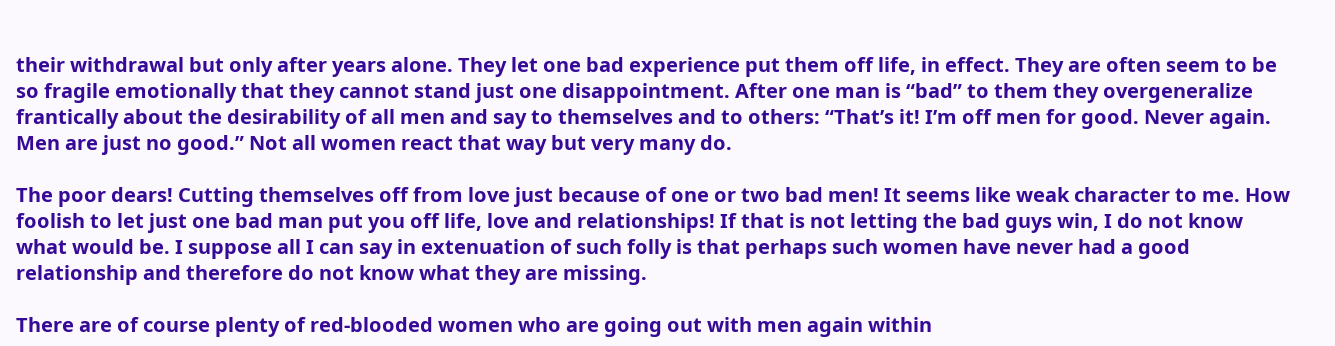their withdrawal but only after years alone. They let one bad experience put them off life, in effect. They are often seem to be so fragile emotionally that they cannot stand just one disappointment. After one man is “bad” to them they overgeneralize frantically about the desirability of all men and say to themselves and to others: “That’s it! I’m off men for good. Never again. Men are just no good.” Not all women react that way but very many do.

The poor dears! Cutting themselves off from love just because of one or two bad men! It seems like weak character to me. How foolish to let just one bad man put you off life, love and relationships! If that is not letting the bad guys win, I do not know what would be. I suppose all I can say in extenuation of such folly is that perhaps such women have never had a good relationship and therefore do not know what they are missing.

There are of course plenty of red-blooded women who are going out with men again within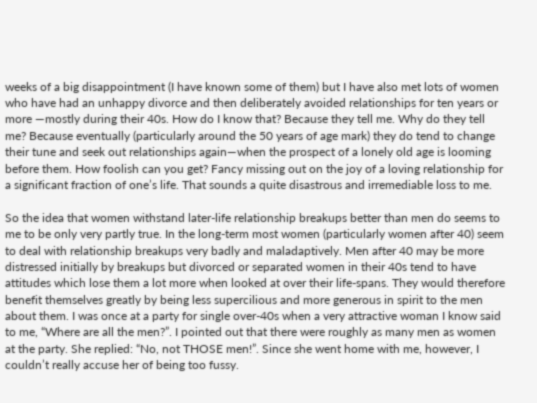weeks of a big disappointment (I have known some of them) but I have also met lots of women who have had an unhappy divorce and then deliberately avoided relationships for ten years or more —mostly during their 40s. How do I know that? Because they tell me. Why do they tell me? Because eventually (particularly around the 50 years of age mark) they do tend to change their tune and seek out relationships again—when the prospect of a lonely old age is looming before them. How foolish can you get? Fancy missing out on the joy of a loving relationship for a significant fraction of one’s life. That sounds a quite disastrous and irremediable loss to me.

So the idea that women withstand later-life relationship breakups better than men do seems to me to be only very partly true. In the long-term most women (particularly women after 40) seem to deal with relationship breakups very badly and maladaptively. Men after 40 may be more distressed initially by breakups but divorced or separated women in their 40s tend to have attitudes which lose them a lot more when looked at over their life-spans. They would therefore benefit themselves greatly by being less supercilious and more generous in spirit to the men about them. I was once at a party for single over-40s when a very attractive woman I know said to me, “Where are all the men?”. I pointed out that there were roughly as many men as women at the party. She replied: “No, not THOSE men!”. Since she went home with me, however, I couldn’t really accuse her of being too fussy.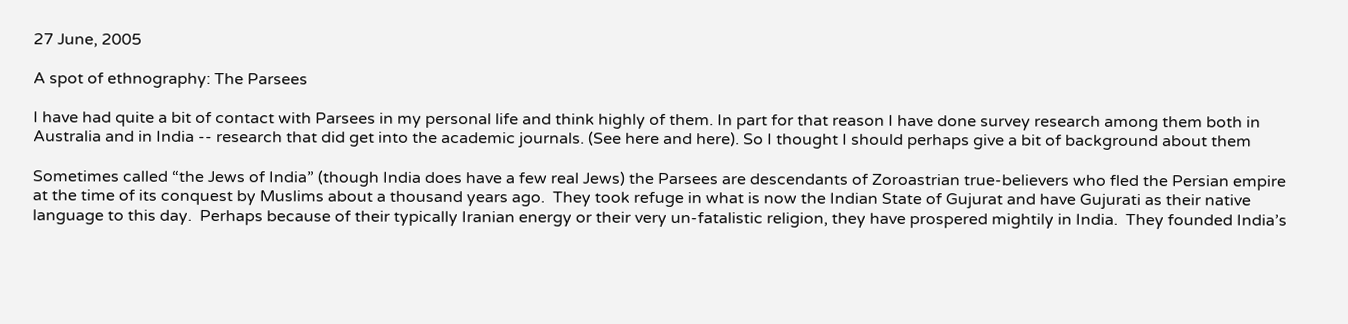27 June, 2005

A spot of ethnography: The Parsees

I have had quite a bit of contact with Parsees in my personal life and think highly of them. In part for that reason I have done survey research among them both in Australia and in India -- research that did get into the academic journals. (See here and here). So I thought I should perhaps give a bit of background about them

Sometimes called “the Jews of India” (though India does have a few real Jews) the Parsees are descendants of Zoroastrian true-believers who fled the Persian empire at the time of its conquest by Muslims about a thousand years ago.  They took refuge in what is now the Indian State of Gujurat and have Gujurati as their native language to this day.  Perhaps because of their typically Iranian energy or their very un-fatalistic religion, they have prospered mightily in India.  They founded India’s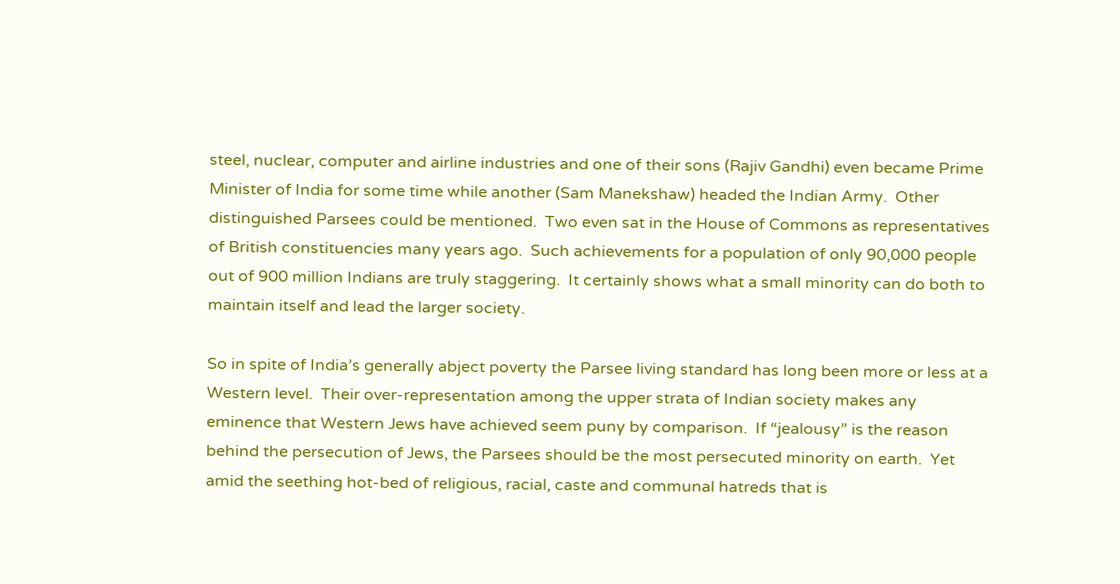steel, nuclear, computer and airline industries and one of their sons (Rajiv Gandhi) even became Prime Minister of India for some time while another (Sam Manekshaw) headed the Indian Army.  Other distinguished Parsees could be mentioned.  Two even sat in the House of Commons as representatives of British constituencies many years ago.  Such achievements for a population of only 90,000 people out of 900 million Indians are truly staggering.  It certainly shows what a small minority can do both to maintain itself and lead the larger society.

So in spite of India’s generally abject poverty the Parsee living standard has long been more or less at a Western level.  Their over-representation among the upper strata of Indian society makes any eminence that Western Jews have achieved seem puny by comparison.  If “jealousy” is the reason behind the persecution of Jews, the Parsees should be the most persecuted minority on earth.  Yet amid the seething hot-bed of religious, racial, caste and communal hatreds that is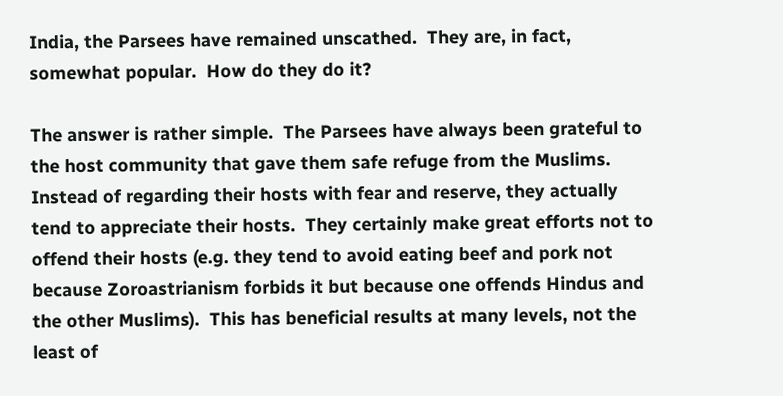India, the Parsees have remained unscathed.  They are, in fact, somewhat popular.  How do they do it?

The answer is rather simple.  The Parsees have always been grateful to the host community that gave them safe refuge from the Muslims. Instead of regarding their hosts with fear and reserve, they actually tend to appreciate their hosts.  They certainly make great efforts not to offend their hosts (e.g. they tend to avoid eating beef and pork not because Zoroastrianism forbids it but because one offends Hindus and the other Muslims).  This has beneficial results at many levels, not the least of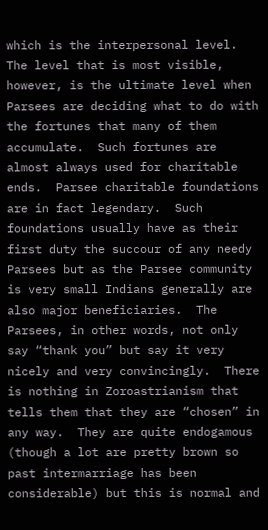which is the interpersonal level.  The level that is most visible, however, is the ultimate level when Parsees are deciding what to do with the fortunes that many of them accumulate.  Such fortunes are almost always used for charitable ends.  Parsee charitable foundations are in fact legendary.  Such foundations usually have as their first duty the succour of any needy Parsees but as the Parsee community is very small Indians generally are also major beneficiaries.  The Parsees, in other words, not only say “thank you” but say it very nicely and very convincingly.  There is nothing in Zoroastrianism that tells them that they are “chosen” in any way.  They are quite endogamous (though a lot are pretty brown so past intermarriage has been considerable) but this is normal and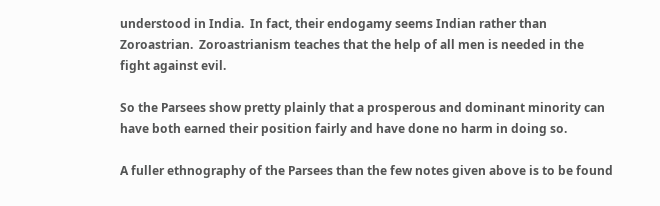understood in India.  In fact, their endogamy seems Indian rather than Zoroastrian.  Zoroastrianism teaches that the help of all men is needed in the fight against evil.

So the Parsees show pretty plainly that a prosperous and dominant minority can have both earned their position fairly and have done no harm in doing so.

A fuller ethnography of the Parsees than the few notes given above is to be found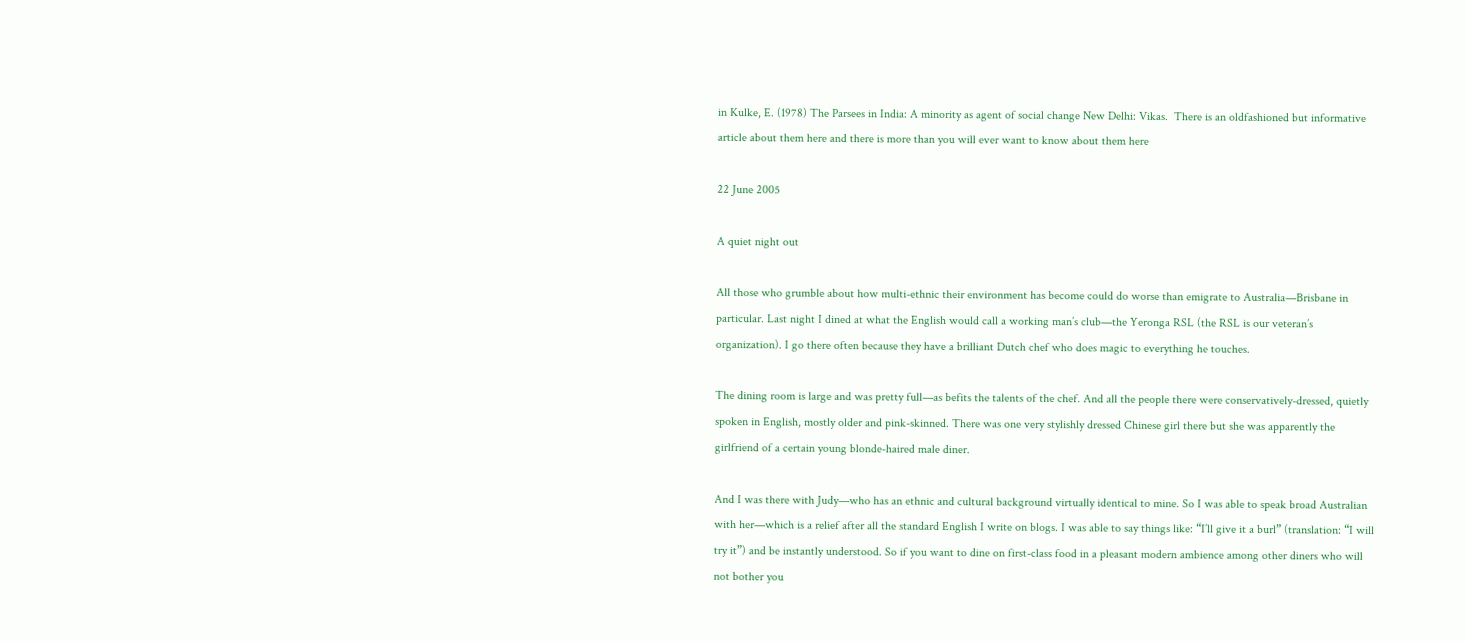in Kulke, E. (1978) The Parsees in India: A minority as agent of social change New Delhi: Vikas.  There is an oldfashioned but informative article about them here and there is more than you will ever want to know about them here

22 June 2005

A quiet night out

All those who grumble about how multi-ethnic their environment has become could do worse than emigrate to Australia—Brisbane in particular. Last night I dined at what the English would call a working man’s club—the Yeronga RSL (the RSL is our veteran’s organization). I go there often because they have a brilliant Dutch chef who does magic to everything he touches.

The dining room is large and was pretty full—as befits the talents of the chef. And all the people there were conservatively-dressed, quietly spoken in English, mostly older and pink-skinned. There was one very stylishly dressed Chinese girl there but she was apparently the girlfriend of a certain young blonde-haired male diner.

And I was there with Judy—who has an ethnic and cultural background virtually identical to mine. So I was able to speak broad Australian with her—which is a relief after all the standard English I write on blogs. I was able to say things like: “I’ll give it a burl” (translation: “I will try it”) and be instantly understood. So if you want to dine on first-class food in a pleasant modern ambience among other diners who will not bother you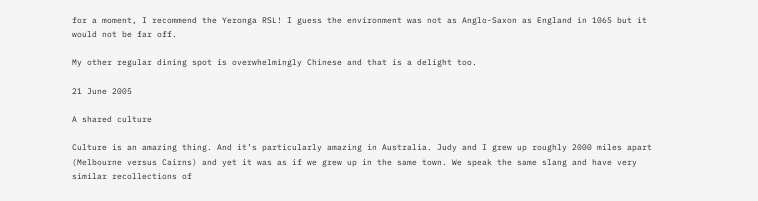for a moment, I recommend the Yeronga RSL! I guess the environment was not as Anglo-Saxon as England in 1065 but it would not be far off.

My other regular dining spot is overwhelmingly Chinese and that is a delight too.

21 June 2005

A shared culture

Culture is an amazing thing. And it’s particularly amazing in Australia. Judy and I grew up roughly 2000 miles apart (Melbourne versus Cairns) and yet it was as if we grew up in the same town. We speak the same slang and have very similar recollections of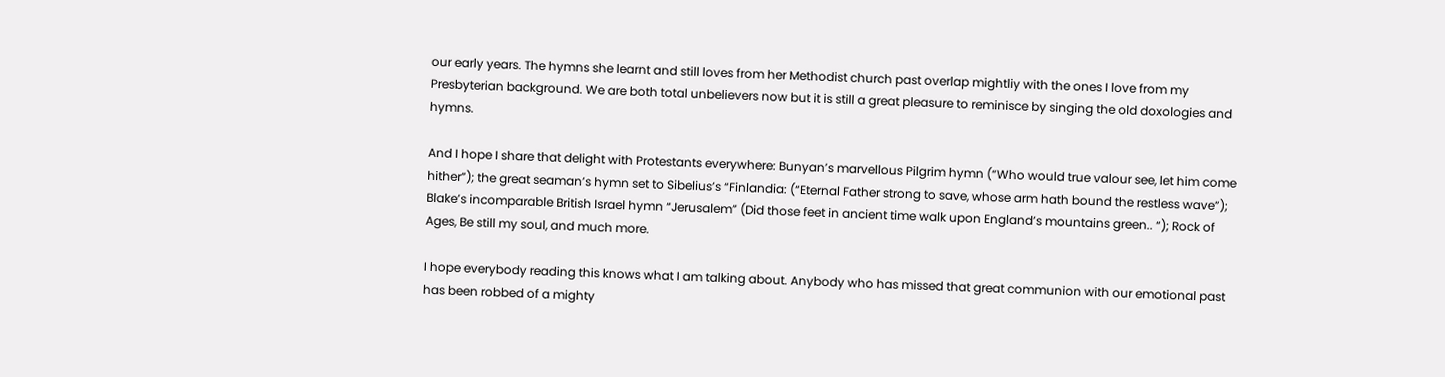our early years. The hymns she learnt and still loves from her Methodist church past overlap mightliy with the ones I love from my Presbyterian background. We are both total unbelievers now but it is still a great pleasure to reminisce by singing the old doxologies and hymns.

And I hope I share that delight with Protestants everywhere: Bunyan’s marvellous Pilgrim hymn (“Who would true valour see, let him come hither”); the great seaman’s hymn set to Sibelius’s “Finlandia: (“Eternal Father strong to save, whose arm hath bound the restless wave”); Blake’s incomparable British Israel hymn “Jerusalem” (Did those feet in ancient time walk upon England’s mountains green.. “); Rock of Ages, Be still my soul, and much more.

I hope everybody reading this knows what I am talking about. Anybody who has missed that great communion with our emotional past has been robbed of a mighty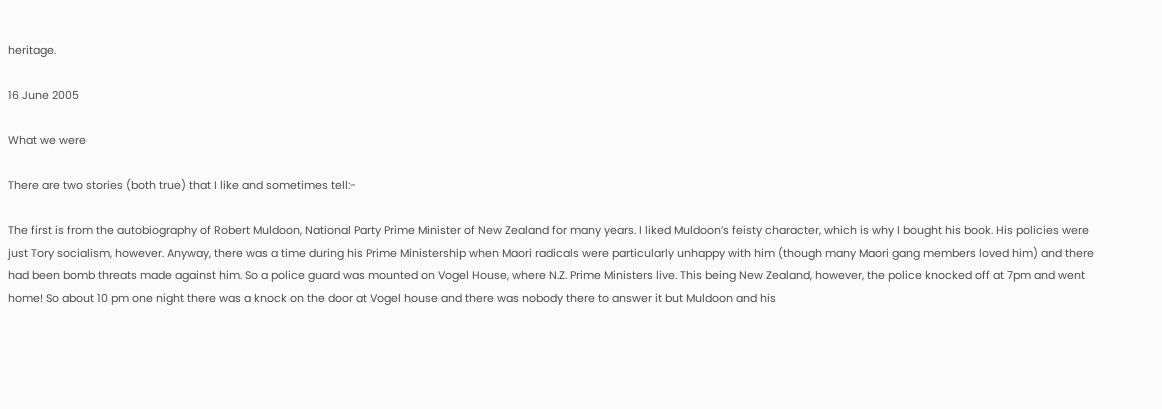heritage.

16 June 2005

What we were

There are two stories (both true) that I like and sometimes tell:-

The first is from the autobiography of Robert Muldoon, National Party Prime Minister of New Zealand for many years. I liked Muldoon’s feisty character, which is why I bought his book. His policies were just Tory socialism, however. Anyway, there was a time during his Prime Ministership when Maori radicals were particularly unhappy with him (though many Maori gang members loved him) and there had been bomb threats made against him. So a police guard was mounted on Vogel House, where N.Z. Prime Ministers live. This being New Zealand, however, the police knocked off at 7pm and went home! So about 10 pm one night there was a knock on the door at Vogel house and there was nobody there to answer it but Muldoon and his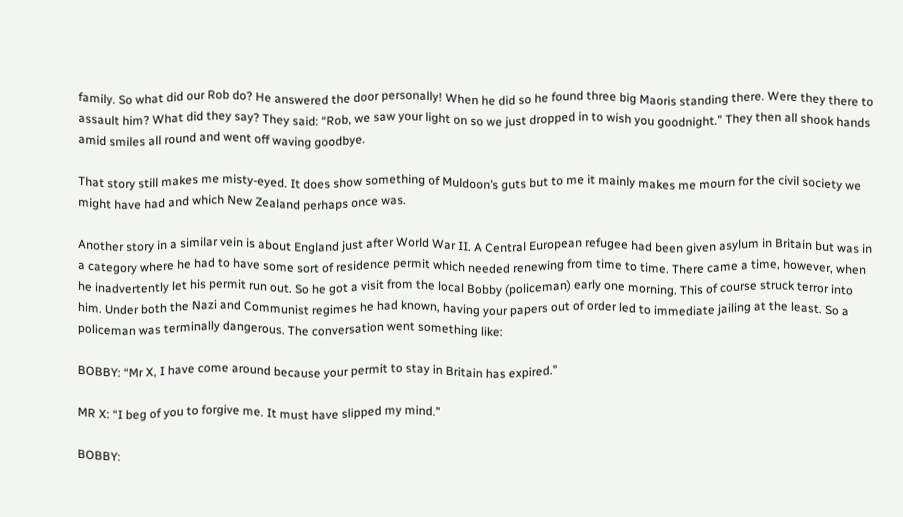family. So what did our Rob do? He answered the door personally! When he did so he found three big Maoris standing there. Were they there to assault him? What did they say? They said: “Rob, we saw your light on so we just dropped in to wish you goodnight.” They then all shook hands amid smiles all round and went off waving goodbye.

That story still makes me misty-eyed. It does show something of Muldoon’s guts but to me it mainly makes me mourn for the civil society we might have had and which New Zealand perhaps once was.

Another story in a similar vein is about England just after World War II. A Central European refugee had been given asylum in Britain but was in a category where he had to have some sort of residence permit which needed renewing from time to time. There came a time, however, when he inadvertently let his permit run out. So he got a visit from the local Bobby (policeman) early one morning. This of course struck terror into him. Under both the Nazi and Communist regimes he had known, having your papers out of order led to immediate jailing at the least. So a policeman was terminally dangerous. The conversation went something like:

BOBBY: “Mr X, I have come around because your permit to stay in Britain has expired.”

MR X: “I beg of you to forgive me. It must have slipped my mind.”

BOBBY: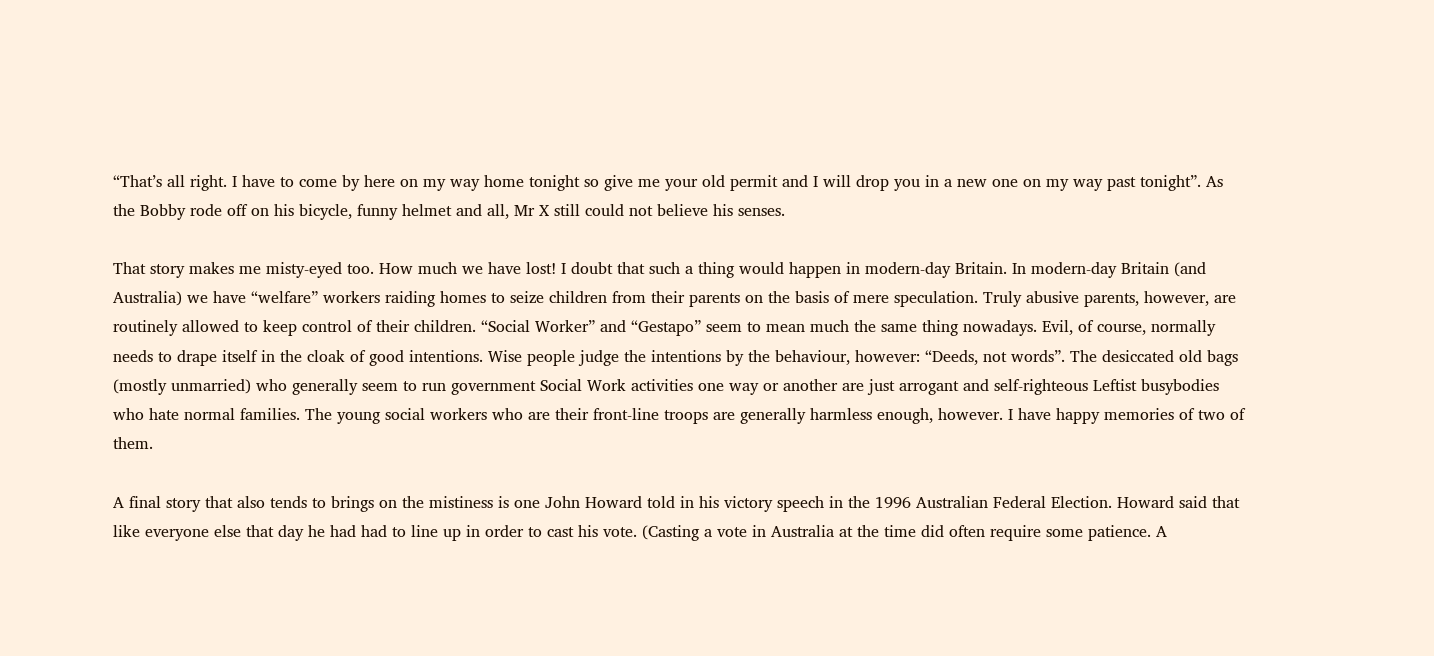“That’s all right. I have to come by here on my way home tonight so give me your old permit and I will drop you in a new one on my way past tonight”. As the Bobby rode off on his bicycle, funny helmet and all, Mr X still could not believe his senses.

That story makes me misty-eyed too. How much we have lost! I doubt that such a thing would happen in modern-day Britain. In modern-day Britain (and Australia) we have “welfare” workers raiding homes to seize children from their parents on the basis of mere speculation. Truly abusive parents, however, are routinely allowed to keep control of their children. “Social Worker” and “Gestapo” seem to mean much the same thing nowadays. Evil, of course, normally needs to drape itself in the cloak of good intentions. Wise people judge the intentions by the behaviour, however: “Deeds, not words”. The desiccated old bags (mostly unmarried) who generally seem to run government Social Work activities one way or another are just arrogant and self-righteous Leftist busybodies who hate normal families. The young social workers who are their front-line troops are generally harmless enough, however. I have happy memories of two of them.

A final story that also tends to brings on the mistiness is one John Howard told in his victory speech in the 1996 Australian Federal Election. Howard said that like everyone else that day he had had to line up in order to cast his vote. (Casting a vote in Australia at the time did often require some patience. A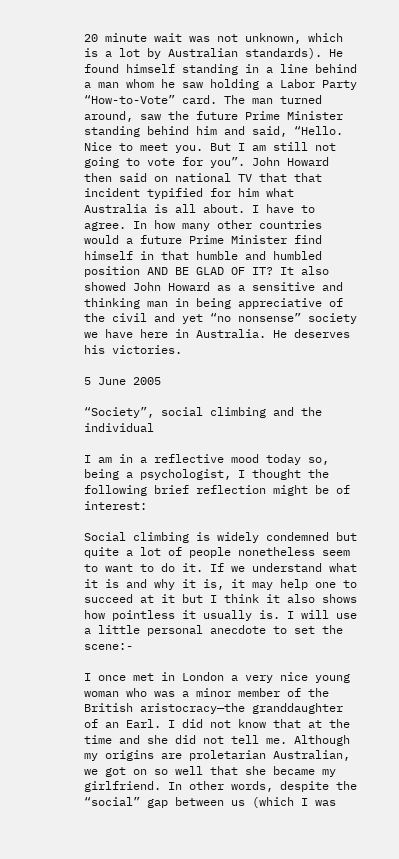20 minute wait was not unknown, which is a lot by Australian standards). He found himself standing in a line behind a man whom he saw holding a Labor Party “How-to-Vote” card. The man turned around, saw the future Prime Minister standing behind him and said, “Hello. Nice to meet you. But I am still not going to vote for you”. John Howard then said on national TV that that incident typified for him what Australia is all about. I have to agree. In how many other countries would a future Prime Minister find himself in that humble and humbled position AND BE GLAD OF IT? It also showed John Howard as a sensitive and thinking man in being appreciative of the civil and yet “no nonsense” society we have here in Australia. He deserves his victories.

5 June 2005

“Society”, social climbing and the individual

I am in a reflective mood today so, being a psychologist, I thought the following brief reflection might be of interest:

Social climbing is widely condemned but quite a lot of people nonetheless seem to want to do it. If we understand what it is and why it is, it may help one to succeed at it but I think it also shows how pointless it usually is. I will use a little personal anecdote to set the scene:-

I once met in London a very nice young woman who was a minor member of the British aristocracy—the granddaughter of an Earl. I did not know that at the time and she did not tell me. Although my origins are proletarian Australian, we got on so well that she became my girlfriend. In other words, despite the “social” gap between us (which I was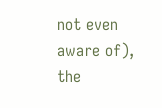not even aware of), the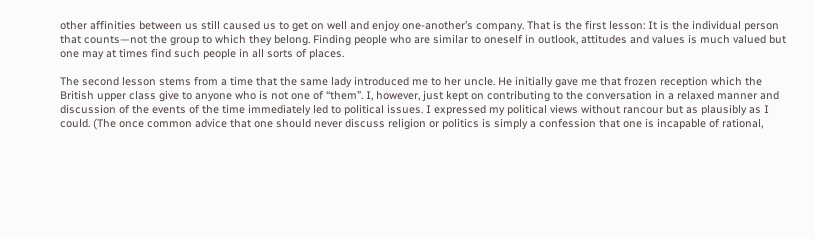other affinities between us still caused us to get on well and enjoy one-another’s company. That is the first lesson: It is the individual person that counts—not the group to which they belong. Finding people who are similar to oneself in outlook, attitudes and values is much valued but one may at times find such people in all sorts of places.

The second lesson stems from a time that the same lady introduced me to her uncle. He initially gave me that frozen reception which the British upper class give to anyone who is not one of “them”. I, however, just kept on contributing to the conversation in a relaxed manner and discussion of the events of the time immediately led to political issues. I expressed my political views without rancour but as plausibly as I could. (The once common advice that one should never discuss religion or politics is simply a confession that one is incapable of rational,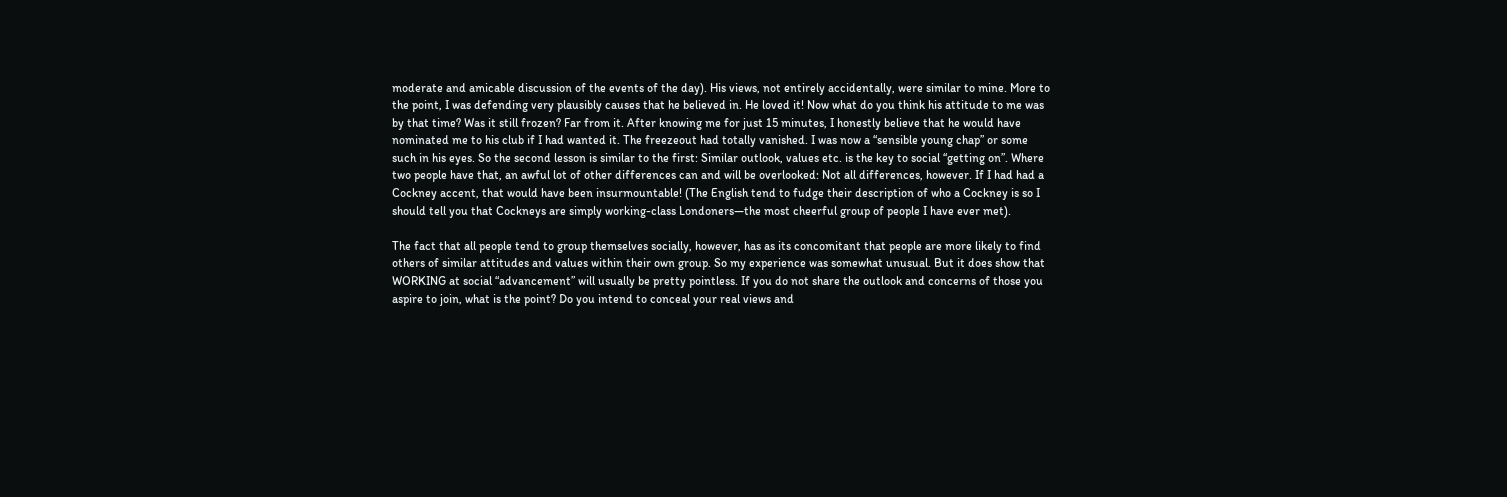moderate and amicable discussion of the events of the day). His views, not entirely accidentally, were similar to mine. More to the point, I was defending very plausibly causes that he believed in. He loved it! Now what do you think his attitude to me was by that time? Was it still frozen? Far from it. After knowing me for just 15 minutes, I honestly believe that he would have nominated me to his club if I had wanted it. The freezeout had totally vanished. I was now a “sensible young chap” or some such in his eyes. So the second lesson is similar to the first: Similar outlook, values etc. is the key to social “getting on”. Where two people have that, an awful lot of other differences can and will be overlooked: Not all differences, however. If I had had a Cockney accent, that would have been insurmountable! (The English tend to fudge their description of who a Cockney is so I should tell you that Cockneys are simply working-class Londoners—the most cheerful group of people I have ever met).

The fact that all people tend to group themselves socially, however, has as its concomitant that people are more likely to find others of similar attitudes and values within their own group. So my experience was somewhat unusual. But it does show that WORKING at social “advancement” will usually be pretty pointless. If you do not share the outlook and concerns of those you aspire to join, what is the point? Do you intend to conceal your real views and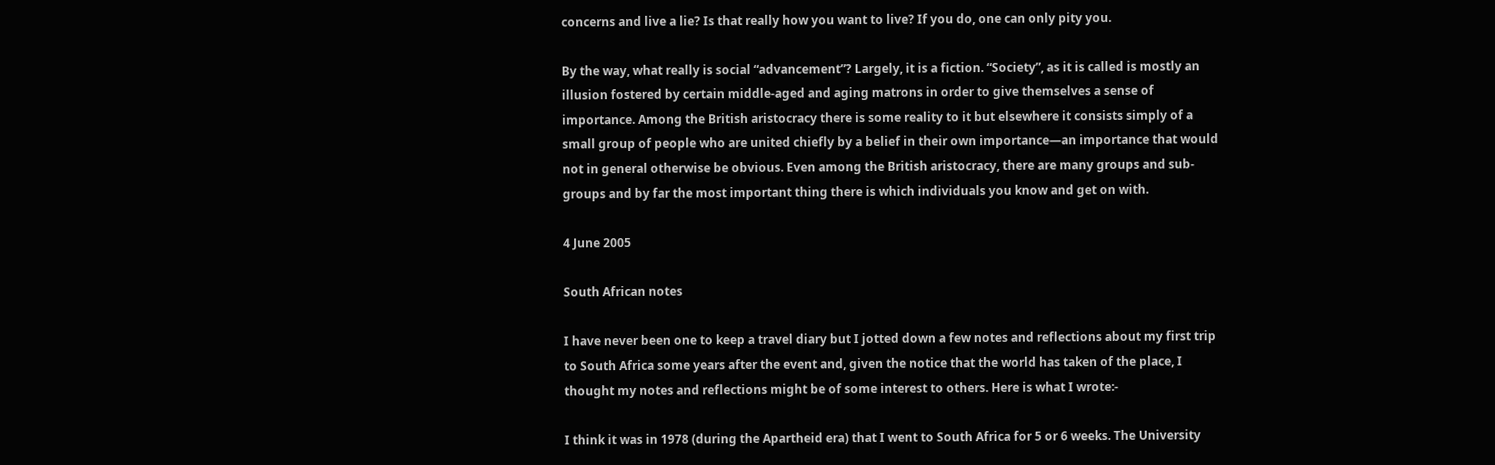concerns and live a lie? Is that really how you want to live? If you do, one can only pity you.

By the way, what really is social “advancement”? Largely, it is a fiction. “Society”, as it is called is mostly an illusion fostered by certain middle-aged and aging matrons in order to give themselves a sense of importance. Among the British aristocracy there is some reality to it but elsewhere it consists simply of a small group of people who are united chiefly by a belief in their own importance—an importance that would not in general otherwise be obvious. Even among the British aristocracy, there are many groups and sub-groups and by far the most important thing there is which individuals you know and get on with.

4 June 2005

South African notes

I have never been one to keep a travel diary but I jotted down a few notes and reflections about my first trip to South Africa some years after the event and, given the notice that the world has taken of the place, I thought my notes and reflections might be of some interest to others. Here is what I wrote:-

I think it was in 1978 (during the Apartheid era) that I went to South Africa for 5 or 6 weeks. The University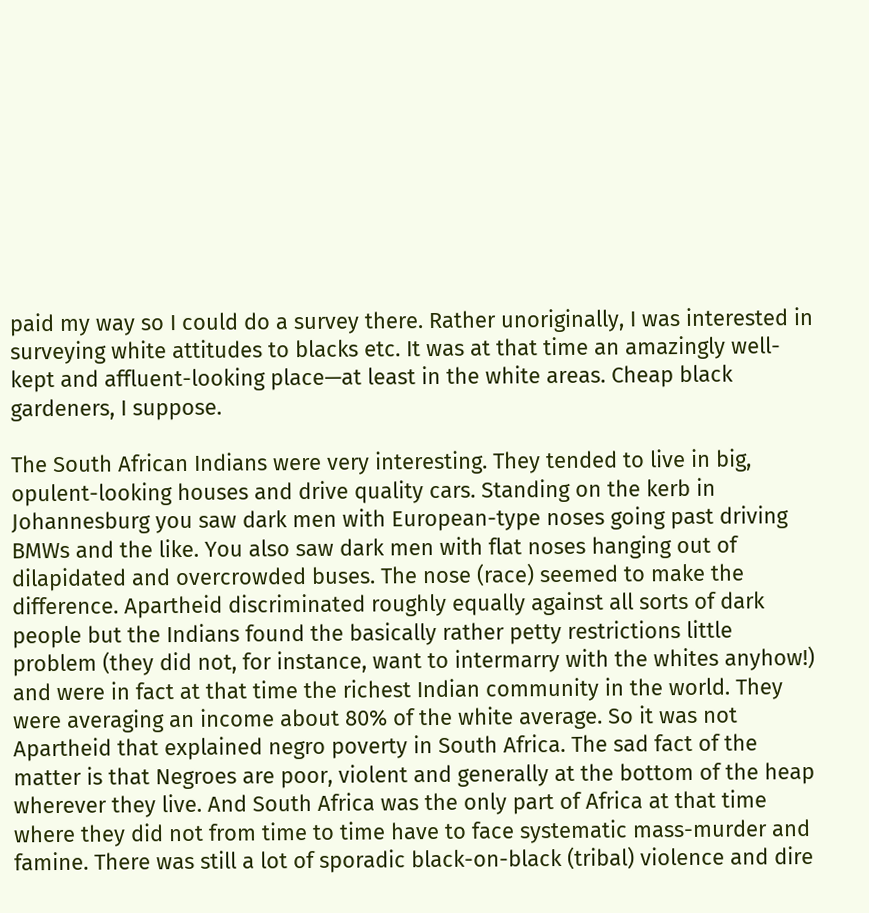paid my way so I could do a survey there. Rather unoriginally, I was interested in surveying white attitudes to blacks etc. It was at that time an amazingly well-kept and affluent-looking place—at least in the white areas. Cheap black gardeners, I suppose.

The South African Indians were very interesting. They tended to live in big, opulent-looking houses and drive quality cars. Standing on the kerb in Johannesburg you saw dark men with European-type noses going past driving BMWs and the like. You also saw dark men with flat noses hanging out of dilapidated and overcrowded buses. The nose (race) seemed to make the difference. Apartheid discriminated roughly equally against all sorts of dark people but the Indians found the basically rather petty restrictions little problem (they did not, for instance, want to intermarry with the whites anyhow!) and were in fact at that time the richest Indian community in the world. They were averaging an income about 80% of the white average. So it was not Apartheid that explained negro poverty in South Africa. The sad fact of the matter is that Negroes are poor, violent and generally at the bottom of the heap wherever they live. And South Africa was the only part of Africa at that time where they did not from time to time have to face systematic mass-murder and famine. There was still a lot of sporadic black-on-black (tribal) violence and dire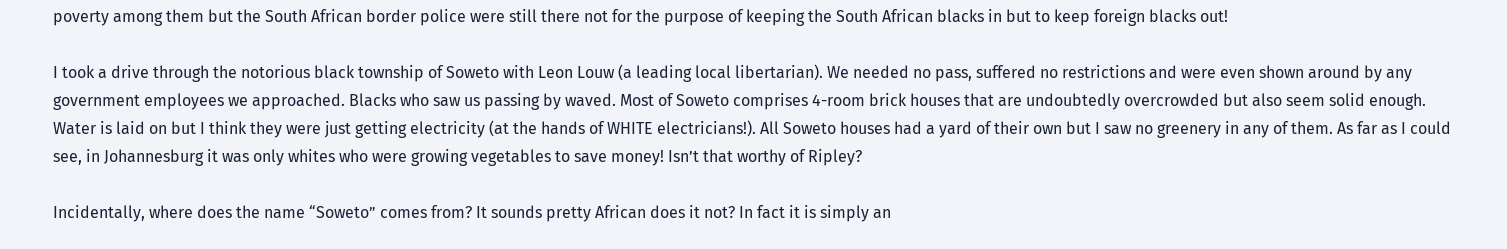poverty among them but the South African border police were still there not for the purpose of keeping the South African blacks in but to keep foreign blacks out!

I took a drive through the notorious black township of Soweto with Leon Louw (a leading local libertarian). We needed no pass, suffered no restrictions and were even shown around by any government employees we approached. Blacks who saw us passing by waved. Most of Soweto comprises 4-room brick houses that are undoubtedly overcrowded but also seem solid enough. Water is laid on but I think they were just getting electricity (at the hands of WHITE electricians!). All Soweto houses had a yard of their own but I saw no greenery in any of them. As far as I could see, in Johannesburg it was only whites who were growing vegetables to save money! Isn’t that worthy of Ripley?

Incidentally, where does the name “Soweto” comes from? It sounds pretty African does it not? In fact it is simply an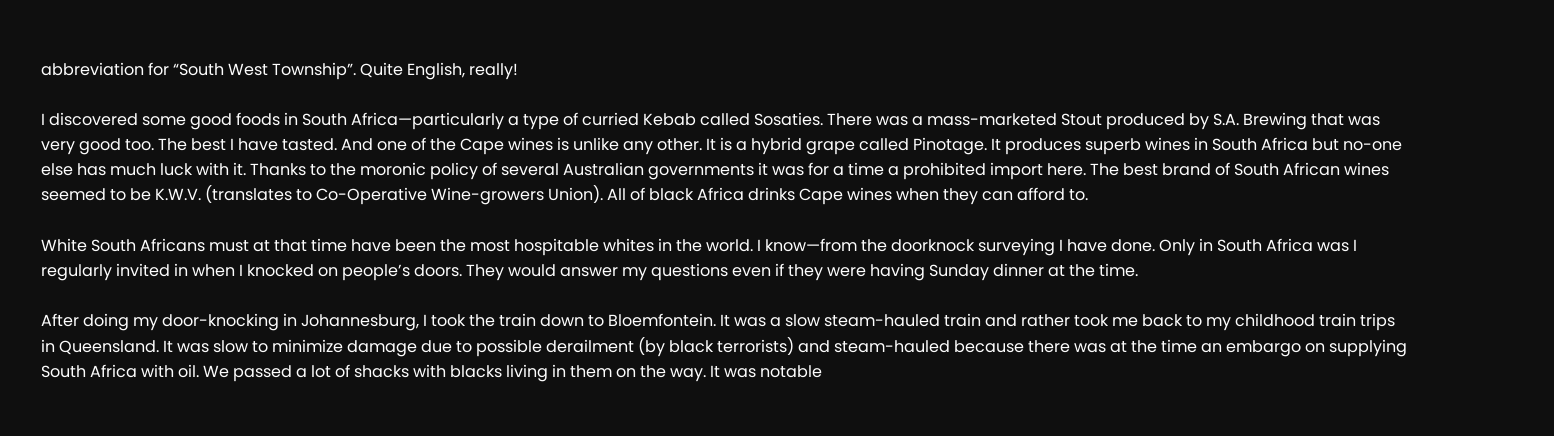abbreviation for “South West Township”. Quite English, really!

I discovered some good foods in South Africa—particularly a type of curried Kebab called Sosaties. There was a mass-marketed Stout produced by S.A. Brewing that was very good too. The best I have tasted. And one of the Cape wines is unlike any other. It is a hybrid grape called Pinotage. It produces superb wines in South Africa but no-one else has much luck with it. Thanks to the moronic policy of several Australian governments it was for a time a prohibited import here. The best brand of South African wines seemed to be K.W.V. (translates to Co-Operative Wine-growers Union). All of black Africa drinks Cape wines when they can afford to.

White South Africans must at that time have been the most hospitable whites in the world. I know—from the doorknock surveying I have done. Only in South Africa was I regularly invited in when I knocked on people’s doors. They would answer my questions even if they were having Sunday dinner at the time.

After doing my door-knocking in Johannesburg, I took the train down to Bloemfontein. It was a slow steam-hauled train and rather took me back to my childhood train trips in Queensland. It was slow to minimize damage due to possible derailment (by black terrorists) and steam-hauled because there was at the time an embargo on supplying South Africa with oil. We passed a lot of shacks with blacks living in them on the way. It was notable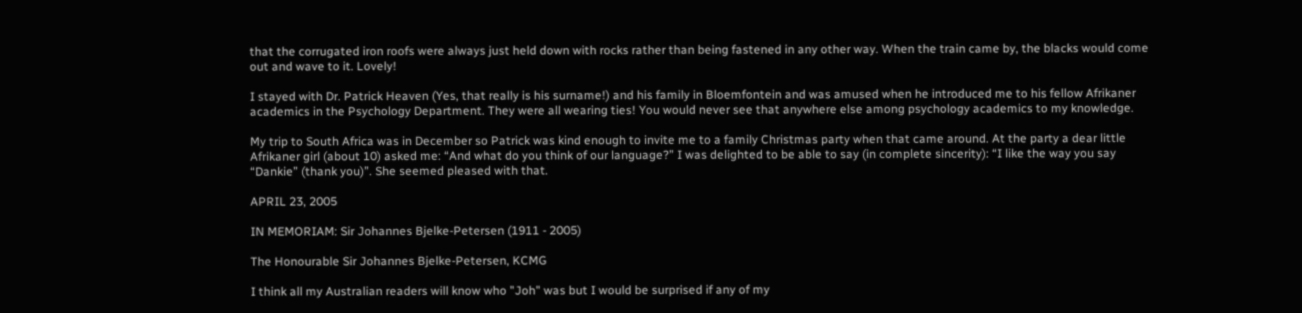that the corrugated iron roofs were always just held down with rocks rather than being fastened in any other way. When the train came by, the blacks would come out and wave to it. Lovely!

I stayed with Dr. Patrick Heaven (Yes, that really is his surname!) and his family in Bloemfontein and was amused when he introduced me to his fellow Afrikaner academics in the Psychology Department. They were all wearing ties! You would never see that anywhere else among psychology academics to my knowledge.

My trip to South Africa was in December so Patrick was kind enough to invite me to a family Christmas party when that came around. At the party a dear little Afrikaner girl (about 10) asked me: “And what do you think of our language?” I was delighted to be able to say (in complete sincerity): “I like the way you say “Dankie” (thank you)”. She seemed pleased with that.

APRIL 23, 2005

IN MEMORIAM: Sir Johannes Bjelke-Petersen (1911 - 2005)

The Honourable Sir Johannes Bjelke-Petersen, KCMG

I think all my Australian readers will know who "Joh" was but I would be surprised if any of my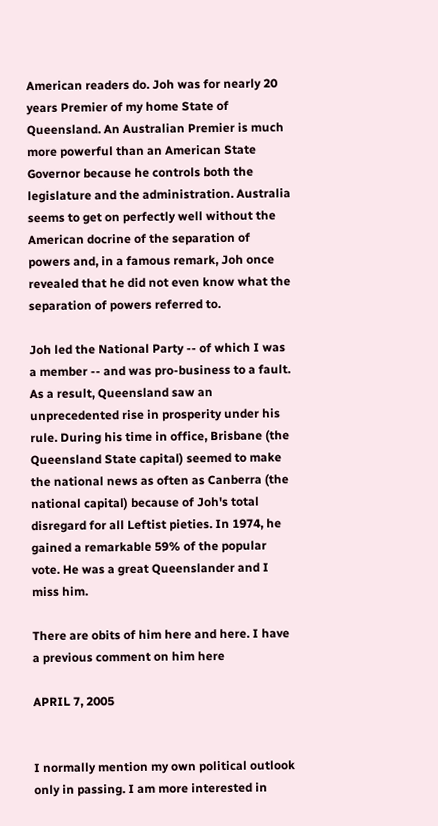American readers do. Joh was for nearly 20 years Premier of my home State of Queensland. An Australian Premier is much more powerful than an American State Governor because he controls both the legislature and the administration. Australia seems to get on perfectly well without the American docrine of the separation of powers and, in a famous remark, Joh once revealed that he did not even know what the separation of powers referred to.

Joh led the National Party -- of which I was a member -- and was pro-business to a fault. As a result, Queensland saw an unprecedented rise in prosperity under his rule. During his time in office, Brisbane (the Queensland State capital) seemed to make the national news as often as Canberra (the national capital) because of Joh's total disregard for all Leftist pieties. In 1974, he gained a remarkable 59% of the popular vote. He was a great Queenslander and I miss him.

There are obits of him here and here. I have a previous comment on him here

APRIL 7, 2005


I normally mention my own political outlook only in passing. I am more interested in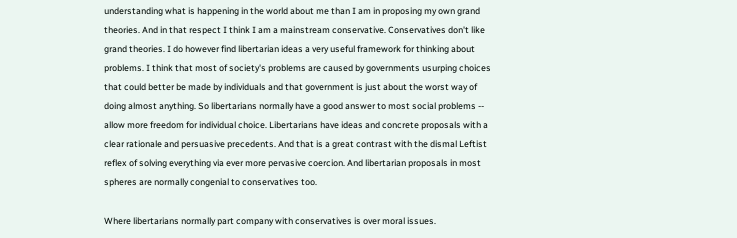understanding what is happening in the world about me than I am in proposing my own grand theories. And in that respect I think I am a mainstream conservative. Conservatives don't like grand theories. I do however find libertarian ideas a very useful framework for thinking about problems. I think that most of society's problems are caused by governments usurping choices that could better be made by individuals and that government is just about the worst way of doing almost anything. So libertarians normally have a good answer to most social problems -- allow more freedom for individual choice. Libertarians have ideas and concrete proposals with a clear rationale and persuasive precedents. And that is a great contrast with the dismal Leftist reflex of solving everything via ever more pervasive coercion. And libertarian proposals in most spheres are normally congenial to conservatives too.

Where libertarians normally part company with conservatives is over moral issues.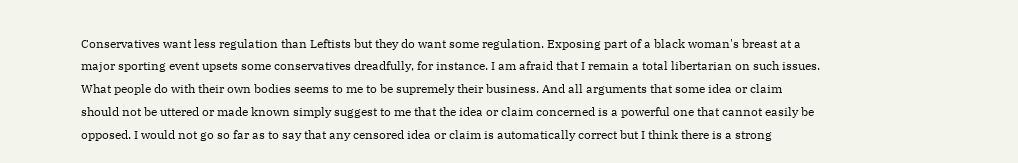Conservatives want less regulation than Leftists but they do want some regulation. Exposing part of a black woman's breast at a major sporting event upsets some conservatives dreadfully, for instance. I am afraid that I remain a total libertarian on such issues. What people do with their own bodies seems to me to be supremely their business. And all arguments that some idea or claim should not be uttered or made known simply suggest to me that the idea or claim concerned is a powerful one that cannot easily be opposed. I would not go so far as to say that any censored idea or claim is automatically correct but I think there is a strong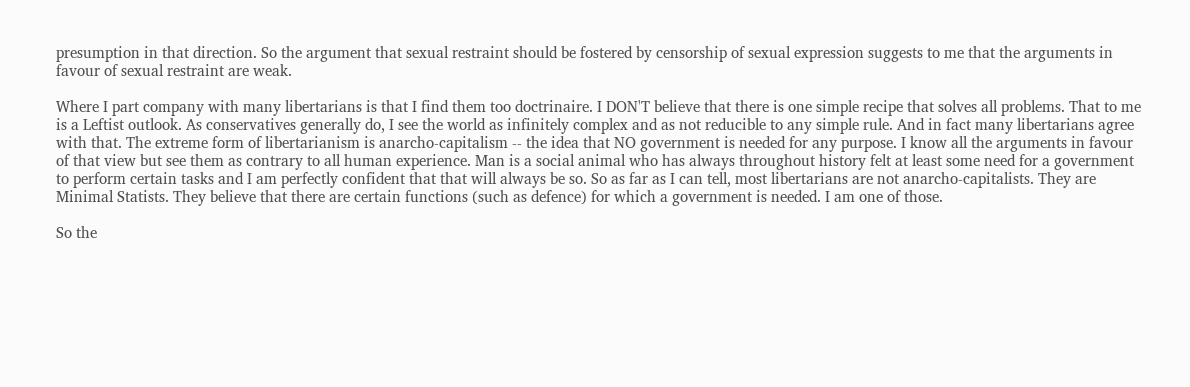presumption in that direction. So the argument that sexual restraint should be fostered by censorship of sexual expression suggests to me that the arguments in favour of sexual restraint are weak.

Where I part company with many libertarians is that I find them too doctrinaire. I DON'T believe that there is one simple recipe that solves all problems. That to me is a Leftist outlook. As conservatives generally do, I see the world as infinitely complex and as not reducible to any simple rule. And in fact many libertarians agree with that. The extreme form of libertarianism is anarcho-capitalism -- the idea that NO government is needed for any purpose. I know all the arguments in favour of that view but see them as contrary to all human experience. Man is a social animal who has always throughout history felt at least some need for a government to perform certain tasks and I am perfectly confident that that will always be so. So as far as I can tell, most libertarians are not anarcho-capitalists. They are Minimal Statists. They believe that there are certain functions (such as defence) for which a government is needed. I am one of those.

So the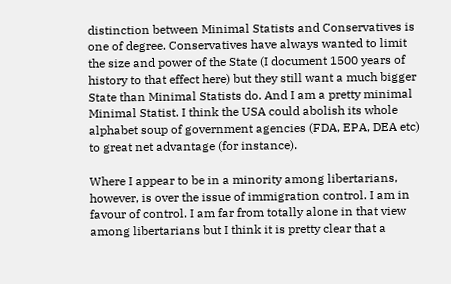distinction between Minimal Statists and Conservatives is one of degree. Conservatives have always wanted to limit the size and power of the State (I document 1500 years of history to that effect here) but they still want a much bigger State than Minimal Statists do. And I am a pretty minimal Minimal Statist. I think the USA could abolish its whole alphabet soup of government agencies (FDA, EPA, DEA etc) to great net advantage (for instance).

Where I appear to be in a minority among libertarians, however, is over the issue of immigration control. I am in favour of control. I am far from totally alone in that view among libertarians but I think it is pretty clear that a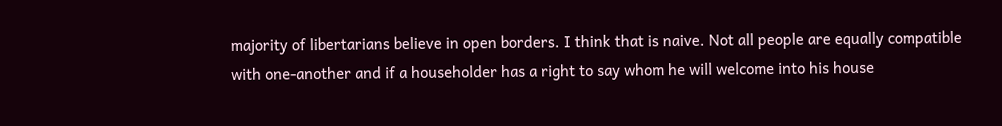majority of libertarians believe in open borders. I think that is naive. Not all people are equally compatible with one-another and if a householder has a right to say whom he will welcome into his house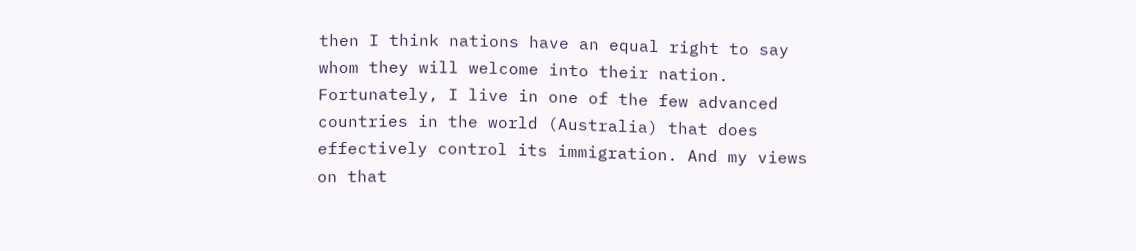then I think nations have an equal right to say whom they will welcome into their nation. Fortunately, I live in one of the few advanced countries in the world (Australia) that does effectively control its immigration. And my views on that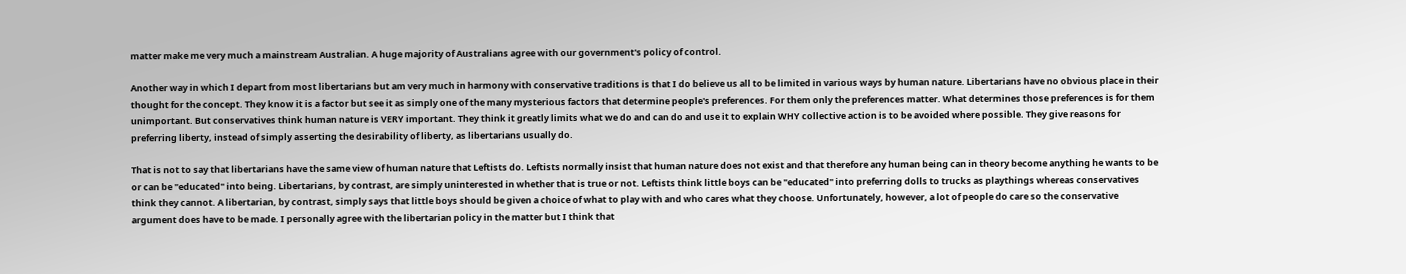matter make me very much a mainstream Australian. A huge majority of Australians agree with our government's policy of control.

Another way in which I depart from most libertarians but am very much in harmony with conservative traditions is that I do believe us all to be limited in various ways by human nature. Libertarians have no obvious place in their thought for the concept. They know it is a factor but see it as simply one of the many mysterious factors that determine people's preferences. For them only the preferences matter. What determines those preferences is for them unimportant. But conservatives think human nature is VERY important. They think it greatly limits what we do and can do and use it to explain WHY collective action is to be avoided where possible. They give reasons for preferring liberty, instead of simply asserting the desirability of liberty, as libertarians usually do.

That is not to say that libertarians have the same view of human nature that Leftists do. Leftists normally insist that human nature does not exist and that therefore any human being can in theory become anything he wants to be or can be "educated" into being. Libertarians, by contrast, are simply uninterested in whether that is true or not. Leftists think little boys can be "educated" into preferring dolls to trucks as playthings whereas conservatives think they cannot. A libertarian, by contrast, simply says that little boys should be given a choice of what to play with and who cares what they choose. Unfortunately, however, a lot of people do care so the conservative argument does have to be made. I personally agree with the libertarian policy in the matter but I think that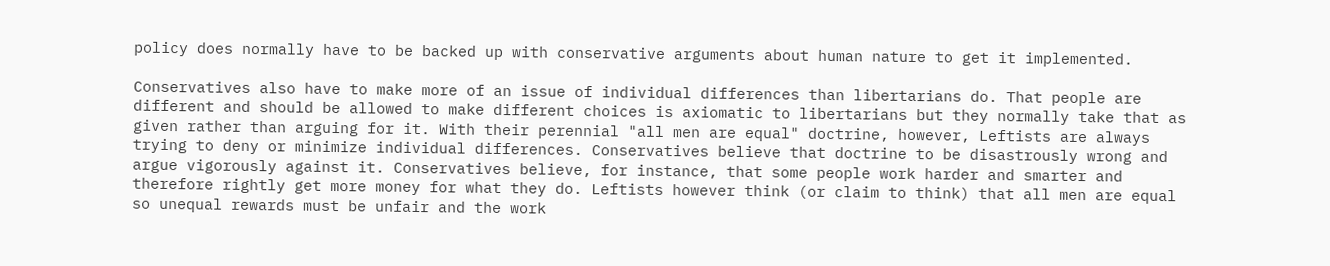policy does normally have to be backed up with conservative arguments about human nature to get it implemented.

Conservatives also have to make more of an issue of individual differences than libertarians do. That people are different and should be allowed to make different choices is axiomatic to libertarians but they normally take that as given rather than arguing for it. With their perennial "all men are equal" doctrine, however, Leftists are always trying to deny or minimize individual differences. Conservatives believe that doctrine to be disastrously wrong and argue vigorously against it. Conservatives believe, for instance, that some people work harder and smarter and therefore rightly get more money for what they do. Leftists however think (or claim to think) that all men are equal so unequal rewards must be unfair and the work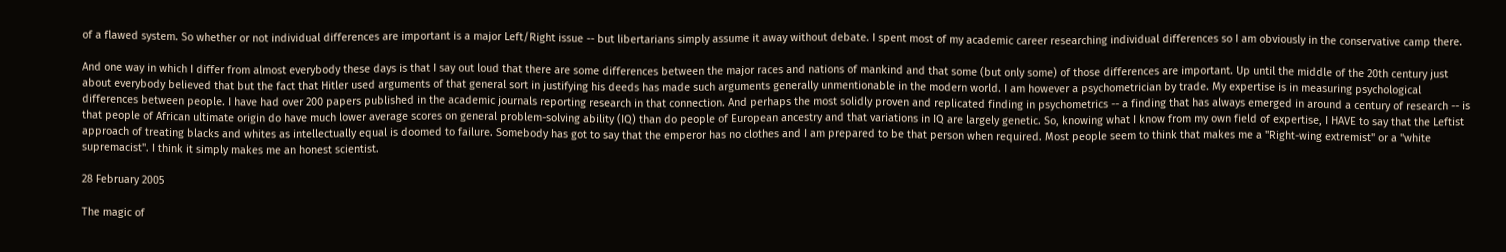of a flawed system. So whether or not individual differences are important is a major Left/Right issue -- but libertarians simply assume it away without debate. I spent most of my academic career researching individual differences so I am obviously in the conservative camp there.

And one way in which I differ from almost everybody these days is that I say out loud that there are some differences between the major races and nations of mankind and that some (but only some) of those differences are important. Up until the middle of the 20th century just about everybody believed that but the fact that Hitler used arguments of that general sort in justifying his deeds has made such arguments generally unmentionable in the modern world. I am however a psychometrician by trade. My expertise is in measuring psychological differences between people. I have had over 200 papers published in the academic journals reporting research in that connection. And perhaps the most solidly proven and replicated finding in psychometrics -- a finding that has always emerged in around a century of research -- is that people of African ultimate origin do have much lower average scores on general problem-solving ability (IQ) than do people of European ancestry and that variations in IQ are largely genetic. So, knowing what I know from my own field of expertise, I HAVE to say that the Leftist approach of treating blacks and whites as intellectually equal is doomed to failure. Somebody has got to say that the emperor has no clothes and I am prepared to be that person when required. Most people seem to think that makes me a "Right-wing extremist" or a "white supremacist". I think it simply makes me an honest scientist.

28 February 2005

The magic of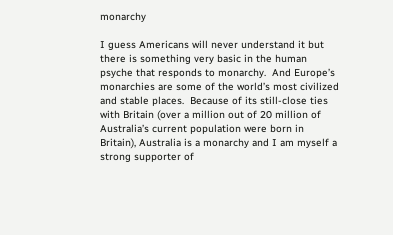monarchy

I guess Americans will never understand it but there is something very basic in the human psyche that responds to monarchy.  And Europe’s monarchies are some of the world’s most civilized and stable places.  Because of its still-close ties with Britain (over a million out of 20 million of Australia’s current population were born in Britain), Australia is a monarchy and I am myself a strong supporter of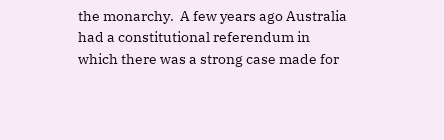the monarchy.  A few years ago Australia had a constitutional referendum in which there was a strong case made for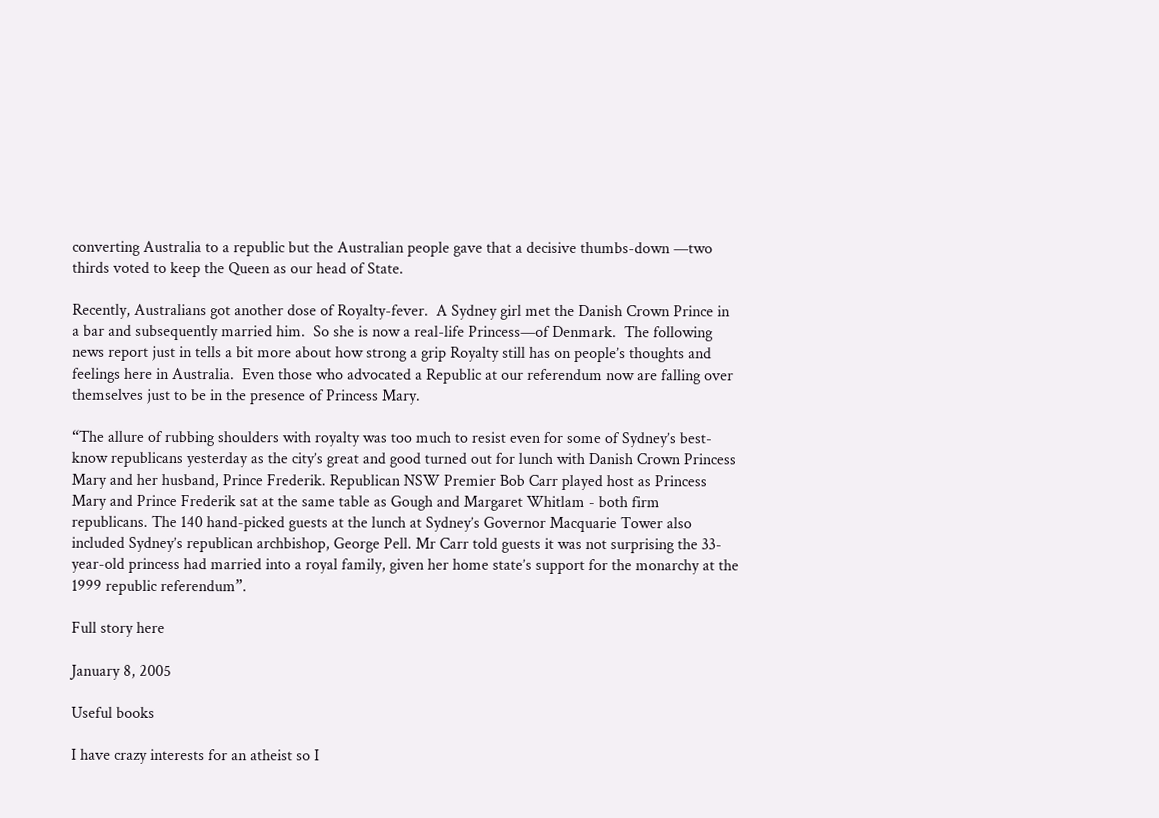converting Australia to a republic but the Australian people gave that a decisive thumbs-down —two thirds voted to keep the Queen as our head of State.

Recently, Australians got another dose of Royalty-fever.  A Sydney girl met the Danish Crown Prince in a bar and subsequently married him.  So she is now a real-life Princess—of Denmark.  The following news report just in tells a bit more about how strong a grip Royalty still has on people’s thoughts and feelings here in Australia.  Even those who advocated a Republic at our referendum now are falling over themselves just to be in the presence of Princess Mary.

“The allure of rubbing shoulders with royalty was too much to resist even for some of Sydney’s best-know republicans yesterday as the city’s great and good turned out for lunch with Danish Crown Princess Mary and her husband, Prince Frederik. Republican NSW Premier Bob Carr played host as Princess Mary and Prince Frederik sat at the same table as Gough and Margaret Whitlam - both firm republicans. The 140 hand-picked guests at the lunch at Sydney’s Governor Macquarie Tower also included Sydney’s republican archbishop, George Pell. Mr Carr told guests it was not surprising the 33-year-old princess had married into a royal family, given her home state’s support for the monarchy at the 1999 republic referendum”.

Full story here

January 8, 2005

Useful books

I have crazy interests for an atheist so I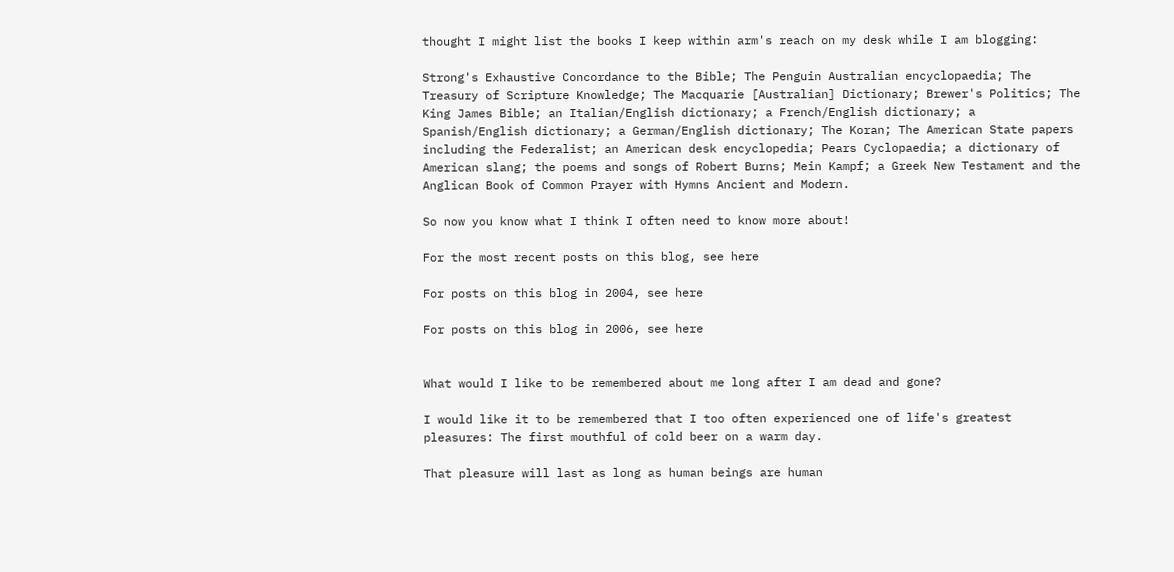thought I might list the books I keep within arm's reach on my desk while I am blogging:

Strong's Exhaustive Concordance to the Bible; The Penguin Australian encyclopaedia; The Treasury of Scripture Knowledge; The Macquarie [Australian] Dictionary; Brewer's Politics; The King James Bible; an Italian/English dictionary; a French/English dictionary; a Spanish/English dictionary; a German/English dictionary; The Koran; The American State papers including the Federalist; an American desk encyclopedia; Pears Cyclopaedia; a dictionary of American slang; the poems and songs of Robert Burns; Mein Kampf; a Greek New Testament and the Anglican Book of Common Prayer with Hymns Ancient and Modern.

So now you know what I think I often need to know more about!

For the most recent posts on this blog, see here

For posts on this blog in 2004, see here

For posts on this blog in 2006, see here


What would I like to be remembered about me long after I am dead and gone?

I would like it to be remembered that I too often experienced one of life's greatest pleasures: The first mouthful of cold beer on a warm day.

That pleasure will last as long as human beings are human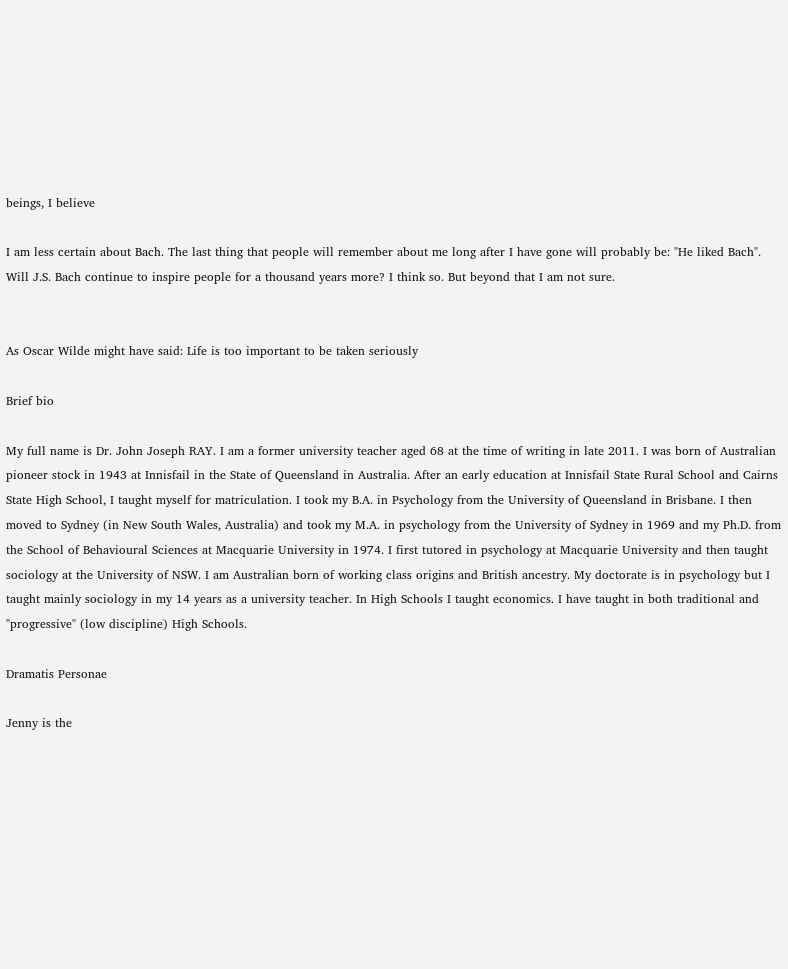beings, I believe

I am less certain about Bach. The last thing that people will remember about me long after I have gone will probably be: "He liked Bach". Will J.S. Bach continue to inspire people for a thousand years more? I think so. But beyond that I am not sure.


As Oscar Wilde might have said: Life is too important to be taken seriously

Brief bio

My full name is Dr. John Joseph RAY. I am a former university teacher aged 68 at the time of writing in late 2011. I was born of Australian pioneer stock in 1943 at Innisfail in the State of Queensland in Australia. After an early education at Innisfail State Rural School and Cairns State High School, I taught myself for matriculation. I took my B.A. in Psychology from the University of Queensland in Brisbane. I then moved to Sydney (in New South Wales, Australia) and took my M.A. in psychology from the University of Sydney in 1969 and my Ph.D. from the School of Behavioural Sciences at Macquarie University in 1974. I first tutored in psychology at Macquarie University and then taught sociology at the University of NSW. I am Australian born of working class origins and British ancestry. My doctorate is in psychology but I taught mainly sociology in my 14 years as a university teacher. In High Schools I taught economics. I have taught in both traditional and "progressive" (low discipline) High Schools.

Dramatis Personae

Jenny is the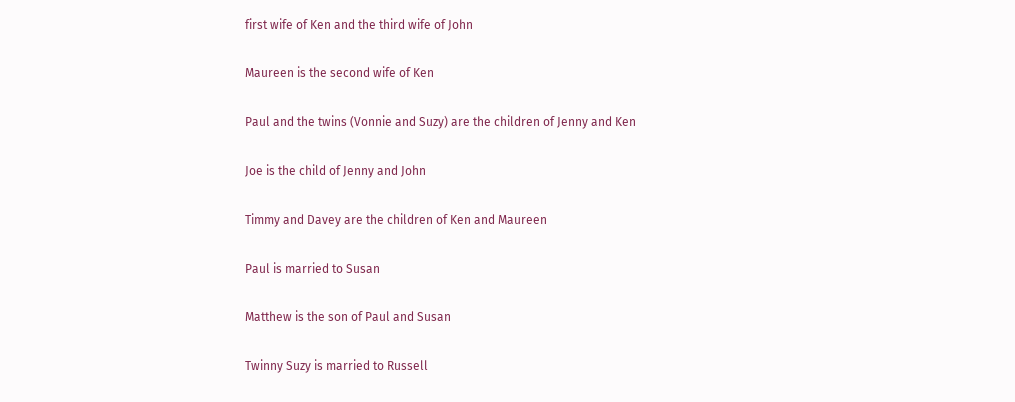first wife of Ken and the third wife of John

Maureen is the second wife of Ken

Paul and the twins (Vonnie and Suzy) are the children of Jenny and Ken

Joe is the child of Jenny and John

Timmy and Davey are the children of Ken and Maureen

Paul is married to Susan

Matthew is the son of Paul and Susan

Twinny Suzy is married to Russell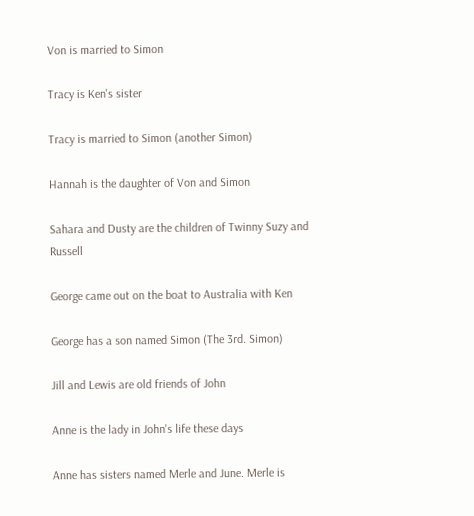Von is married to Simon

Tracy is Ken's sister

Tracy is married to Simon (another Simon)

Hannah is the daughter of Von and Simon

Sahara and Dusty are the children of Twinny Suzy and Russell

George came out on the boat to Australia with Ken

George has a son named Simon (The 3rd. Simon)

Jill and Lewis are old friends of John

Anne is the lady in John's life these days

Anne has sisters named Merle and June. Merle is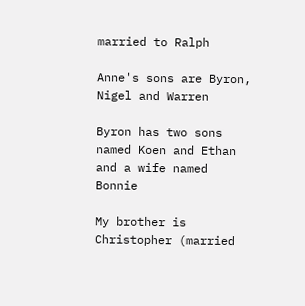married to Ralph

Anne's sons are Byron, Nigel and Warren

Byron has two sons named Koen and Ethan and a wife named Bonnie

My brother is Christopher (married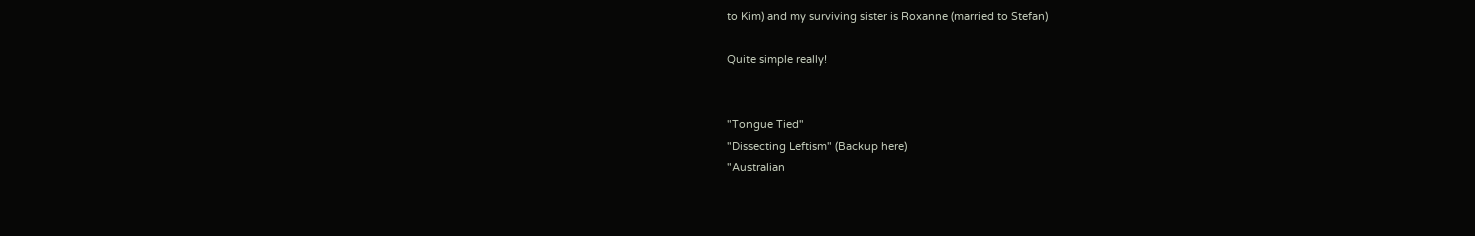to Kim) and my surviving sister is Roxanne (married to Stefan)

Quite simple really!


"Tongue Tied"
"Dissecting Leftism" (Backup here)
"Australian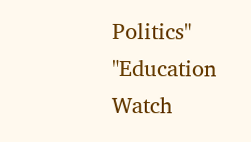Politics"
"Education Watch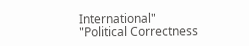International"
"Political Correctness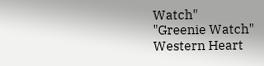Watch"
"Greenie Watch"
Western Heart